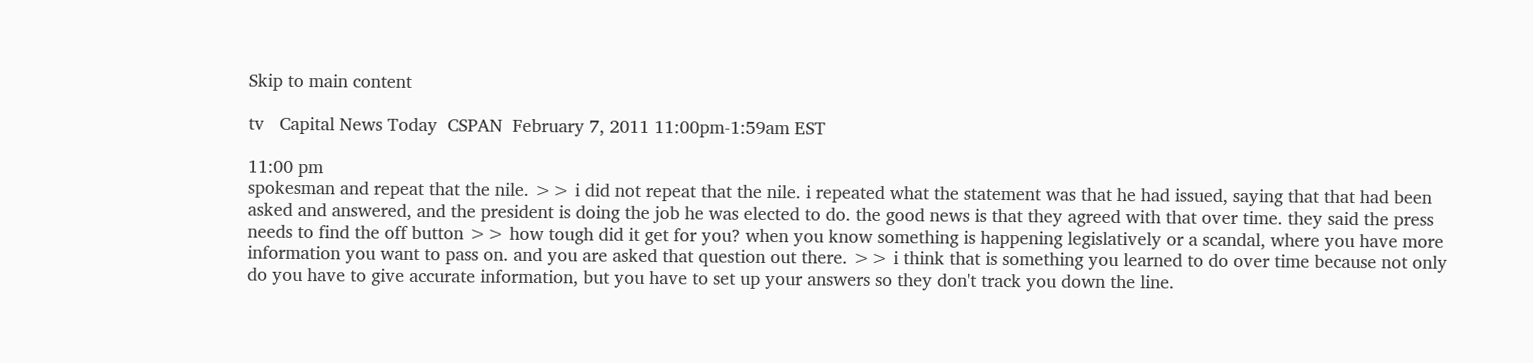Skip to main content

tv   Capital News Today  CSPAN  February 7, 2011 11:00pm-1:59am EST

11:00 pm
spokesman and repeat that the nile. >> i did not repeat that the nile. i repeated what the statement was that he had issued, saying that that had been asked and answered, and the president is doing the job he was elected to do. the good news is that they agreed with that over time. they said the press needs to find the off button >> how tough did it get for you? when you know something is happening legislatively or a scandal, where you have more information you want to pass on. and you are asked that question out there. >> i think that is something you learned to do over time because not only do you have to give accurate information, but you have to set up your answers so they don't track you down the line.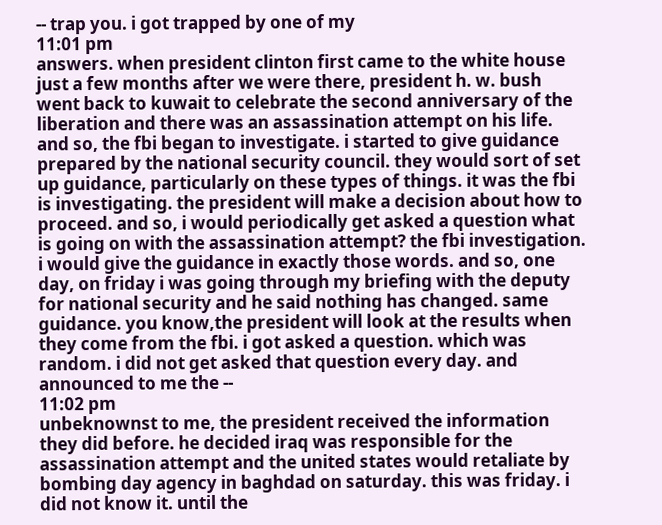-- trap you. i got trapped by one of my
11:01 pm
answers. when president clinton first came to the white house just a few months after we were there, president h. w. bush went back to kuwait to celebrate the second anniversary of the liberation and there was an assassination attempt on his life. and so, the fbi began to investigate. i started to give guidance prepared by the national security council. they would sort of set up guidance, particularly on these types of things. it was the fbi is investigating. the president will make a decision about how to proceed. and so, i would periodically get asked a question what is going on with the assassination attempt? the fbi investigation. i would give the guidance in exactly those words. and so, one day, on friday i was going through my briefing with the deputy for national security and he said nothing has changed. same guidance. you know,the president will look at the results when they come from the fbi. i got asked a question. which was random. i did not get asked that question every day. and announced to me the --
11:02 pm
unbeknownst to me, the president received the information they did before. he decided iraq was responsible for the assassination attempt and the united states would retaliate by bombing day agency in baghdad on saturday. this was friday. i did not know it. until the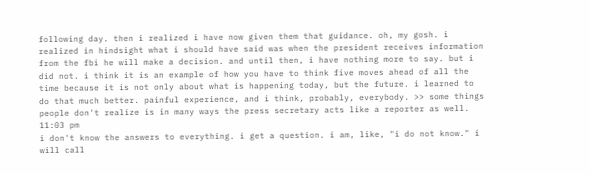following day. then i realized i have now given them that guidance. oh, my gosh. i realized in hindsight what i should have said was when the president receives information from the fbi he will make a decision. and until then, i have nothing more to say. but i did not. i think it is an example of how you have to think five moves ahead of all the time because it is not only about what is happening today, but the future. i learned to do that much better. painful experience, and i think, probably, everybody. >> some things people don't realize is in many ways the press secretary acts like a reporter as well.
11:03 pm
i don't know the answers to everything. i get a question. i am, like, "i do not know." i will call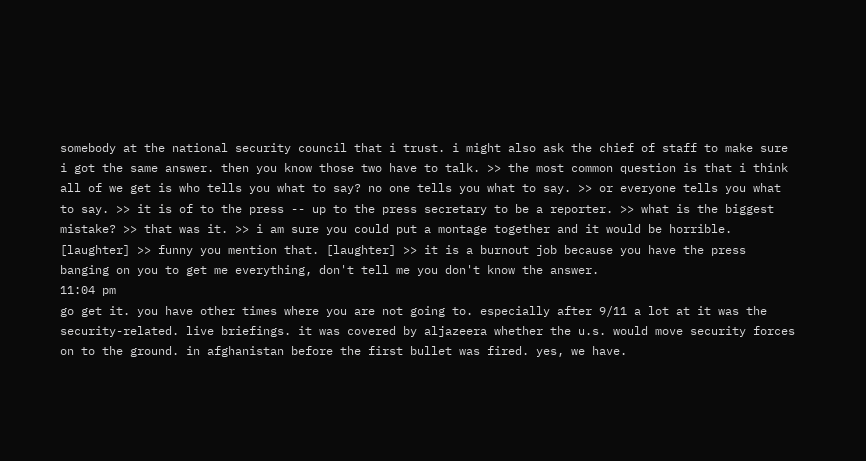somebody at the national security council that i trust. i might also ask the chief of staff to make sure i got the same answer. then you know those two have to talk. >> the most common question is that i think all of we get is who tells you what to say? no one tells you what to say. >> or everyone tells you what to say. >> it is of to the press -- up to the press secretary to be a reporter. >> what is the biggest mistake? >> that was it. >> i am sure you could put a montage together and it would be horrible. [laughter] >> funny you mention that. [laughter] >> it is a burnout job because you have the press banging on you to get me everything, don't tell me you don't know the answer.
11:04 pm
go get it. you have other times where you are not going to. especially after 9/11 a lot at it was the security-related. live briefings. it was covered by aljazeera whether the u.s. would move security forces on to the ground. in afghanistan before the first bullet was fired. yes, we have.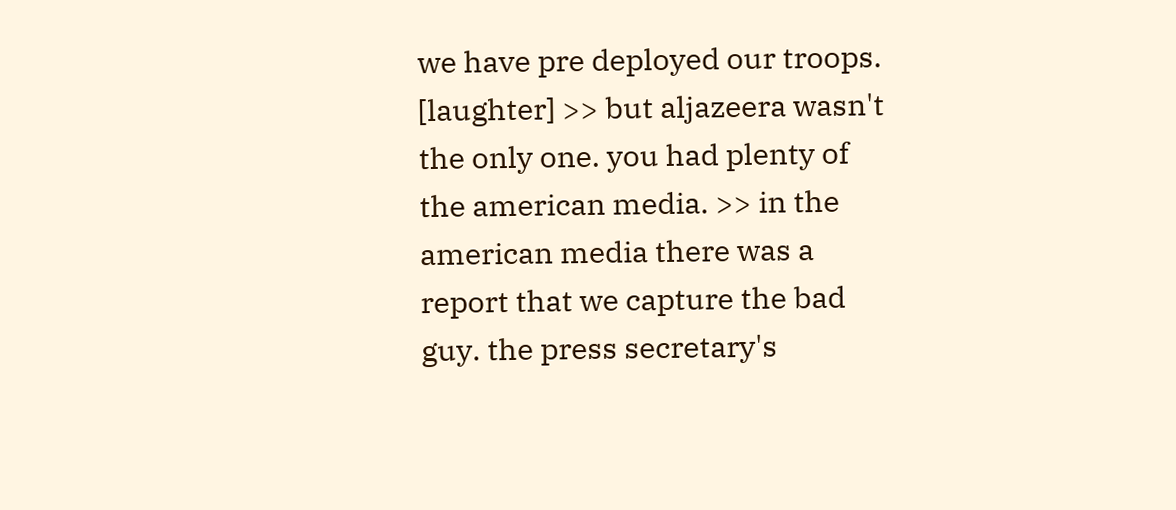we have pre deployed our troops. [laughter] >> but aljazeera wasn't the only one. you had plenty of the american media. >> in the american media there was a report that we capture the bad guy. the press secretary's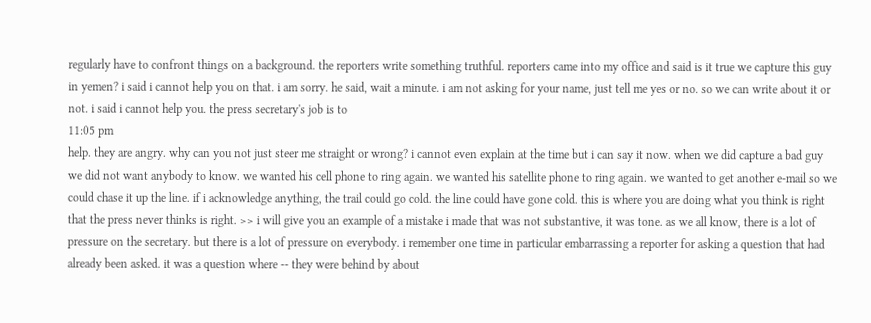regularly have to confront things on a background. the reporters write something truthful. reporters came into my office and said is it true we capture this guy in yemen? i said i cannot help you on that. i am sorry. he said, wait a minute. i am not asking for your name, just tell me yes or no. so we can write about it or not. i said i cannot help you. the press secretary's job is to
11:05 pm
help. they are angry. why can you not just steer me straight or wrong? i cannot even explain at the time but i can say it now. when we did capture a bad guy we did not want anybody to know. we wanted his cell phone to ring again. we wanted his satellite phone to ring again. we wanted to get another e-mail so we could chase it up the line. if i acknowledge anything, the trail could go cold. the line could have gone cold. this is where you are doing what you think is right that the press never thinks is right. >> i will give you an example of a mistake i made that was not substantive, it was tone. as we all know, there is a lot of pressure on the secretary. but there is a lot of pressure on everybody. i remember one time in particular embarrassing a reporter for asking a question that had already been asked. it was a question where -- they were behind by about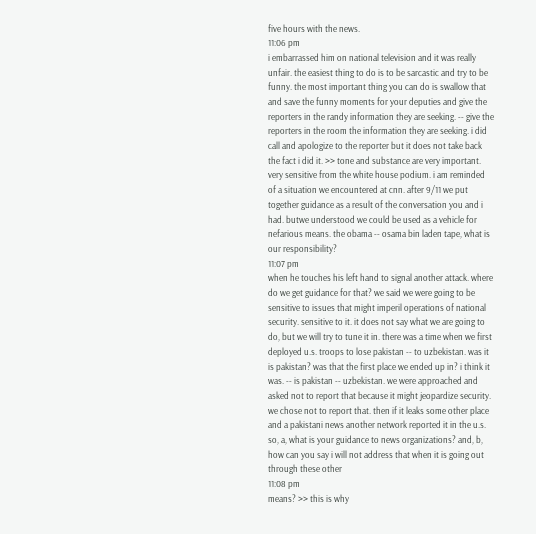five hours with the news.
11:06 pm
i embarrassed him on national television and it was really unfair. the easiest thing to do is to be sarcastic and try to be funny. the most important thing you can do is swallow that and save the funny moments for your deputies and give the reporters in the randy information they are seeking. -- give the reporters in the room the information they are seeking. i did call and apologize to the reporter but it does not take back the fact i did it. >> tone and substance are very important. very sensitive from the white house podium. i am reminded of a situation we encountered at cnn. after 9/11 we put together guidance as a result of the conversation you and i had. butwe understood we could be used as a vehicle for nefarious means. the obama -- osama bin laden tape, what is our responsibility?
11:07 pm
when he touches his left hand to signal another attack. where do we get guidance for that? we said we were going to be sensitive to issues that might imperil operations of national security. sensitive to it. it does not say what we are going to do, but we will try to tune it in. there was a time when we first deployed u.s. troops to lose pakistan -- to uzbekistan. was it is pakistan? was that the first place we ended up in? i think it was. -- is pakistan -- uzbekistan. we were approached and asked not to report that because it might jeopardize security. we chose not to report that. then if it leaks some other place and a pakistani news another network reported it in the u.s. so, a, what is your guidance to news organizations? and, b, how can you say i will not address that when it is going out through these other
11:08 pm
means? >> this is why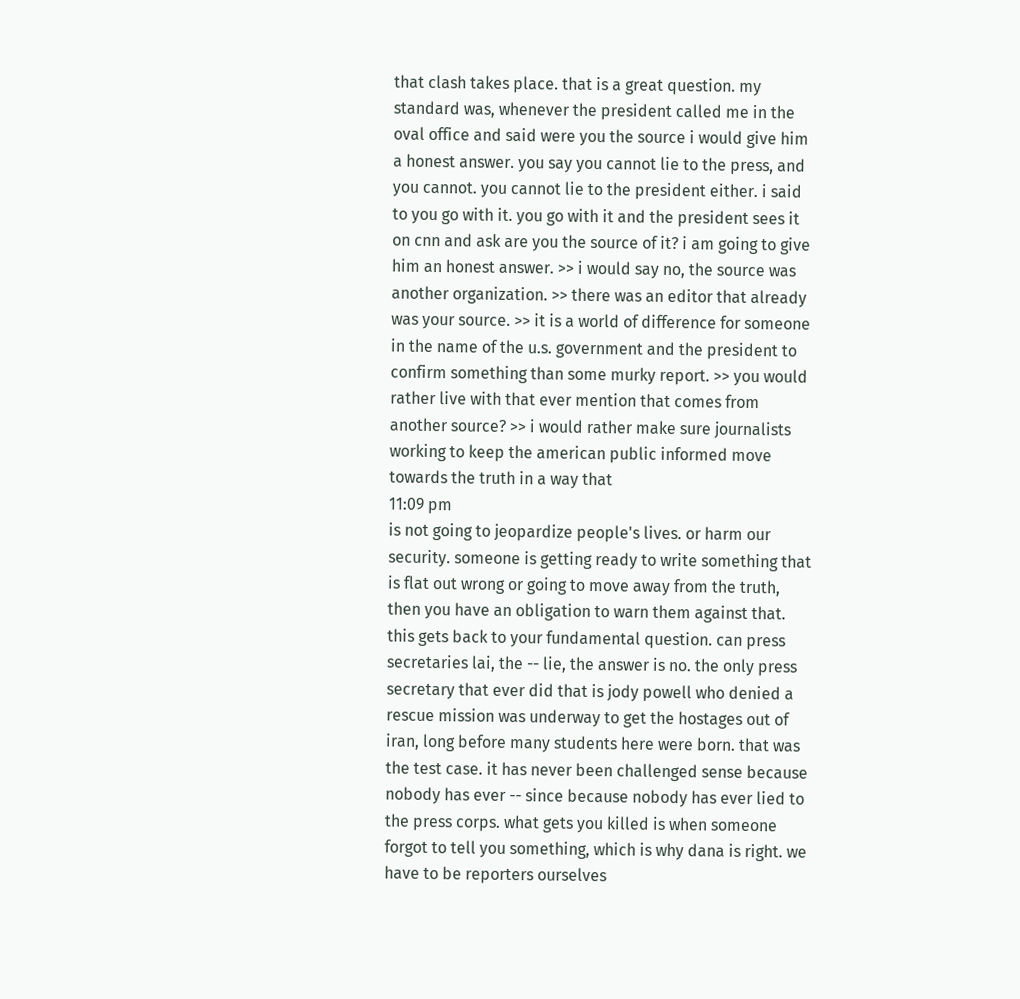that clash takes place. that is a great question. my standard was, whenever the president called me in the oval office and said were you the source i would give him a honest answer. you say you cannot lie to the press, and you cannot. you cannot lie to the president either. i said to you go with it. you go with it and the president sees it on cnn and ask are you the source of it? i am going to give him an honest answer. >> i would say no, the source was another organization. >> there was an editor that already was your source. >> it is a world of difference for someone in the name of the u.s. government and the president to confirm something than some murky report. >> you would rather live with that ever mention that comes from another source? >> i would rather make sure journalists working to keep the american public informed move towards the truth in a way that
11:09 pm
is not going to jeopardize people's lives. or harm our security. someone is getting ready to write something that is flat out wrong or going to move away from the truth, then you have an obligation to warn them against that. this gets back to your fundamental question. can press secretaries lai, the -- lie, the answer is no. the only press secretary that ever did that is jody powell who denied a rescue mission was underway to get the hostages out of iran, long before many students here were born. that was the test case. it has never been challenged sense because nobody has ever -- since because nobody has ever lied to the press corps. what gets you killed is when someone forgot to tell you something, which is why dana is right. we have to be reporters ourselves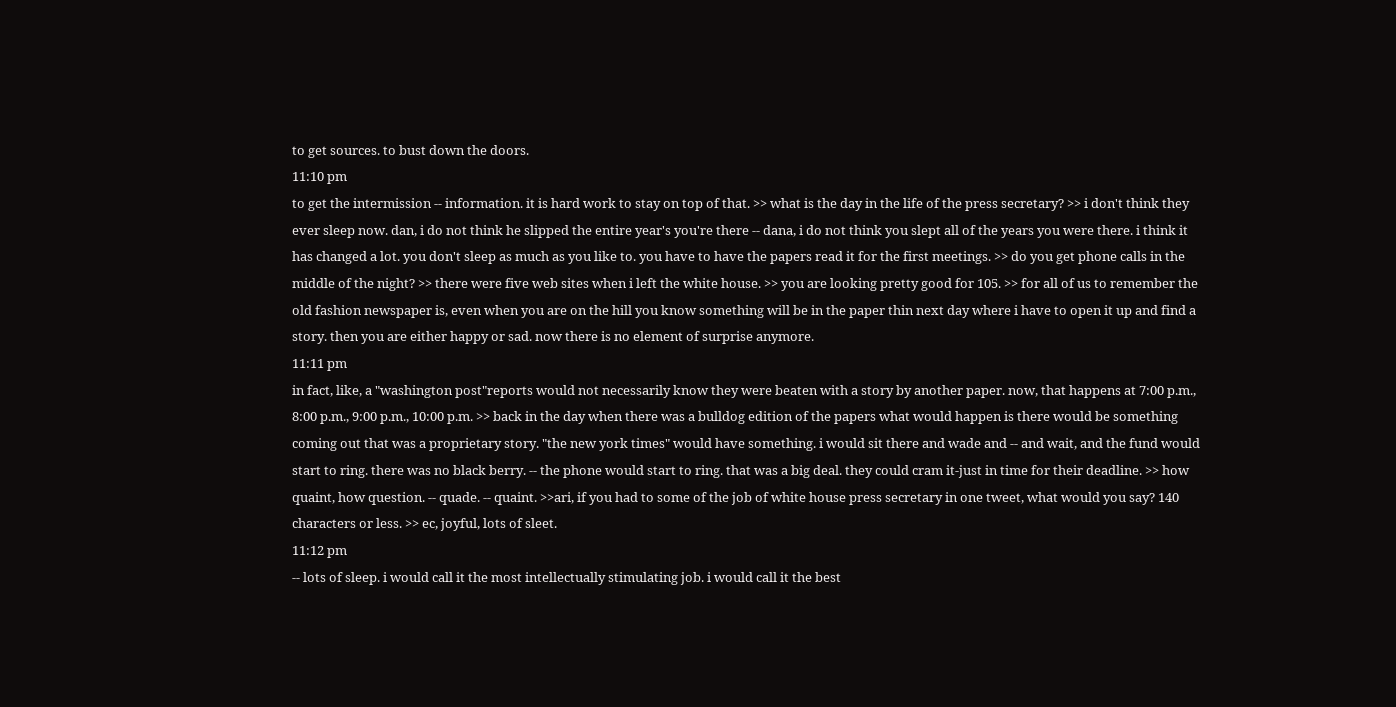to get sources. to bust down the doors.
11:10 pm
to get the intermission -- information. it is hard work to stay on top of that. >> what is the day in the life of the press secretary? >> i don't think they ever sleep now. dan, i do not think he slipped the entire year's you're there -- dana, i do not think you slept all of the years you were there. i think it has changed a lot. you don't sleep as much as you like to. you have to have the papers read it for the first meetings. >> do you get phone calls in the middle of the night? >> there were five web sites when i left the white house. >> you are looking pretty good for 105. >> for all of us to remember the old fashion newspaper is, even when you are on the hill you know something will be in the paper thin next day where i have to open it up and find a story. then you are either happy or sad. now there is no element of surprise anymore.
11:11 pm
in fact, like, a "washington post"reports would not necessarily know they were beaten with a story by another paper. now, that happens at 7:00 p.m., 8:00 p.m., 9:00 p.m., 10:00 p.m. >> back in the day when there was a bulldog edition of the papers what would happen is there would be something coming out that was a proprietary story. "the new york times" would have something. i would sit there and wade and -- and wait, and the fund would start to ring. there was no black berry. -- the phone would start to ring. that was a big deal. they could cram it-just in time for their deadline. >> how quaint, how question. -- quade. -- quaint. >>ari, if you had to some of the job of white house press secretary in one tweet, what would you say? 140 characters or less. >> ec, joyful, lots of sleet.
11:12 pm
-- lots of sleep. i would call it the most intellectually stimulating job. i would call it the best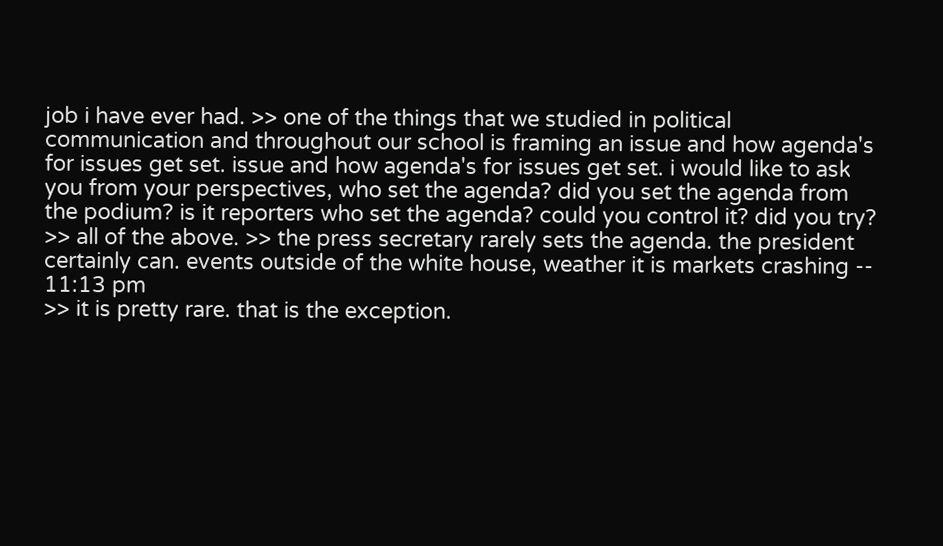job i have ever had. >> one of the things that we studied in political communication and throughout our school is framing an issue and how agenda's for issues get set. issue and how agenda's for issues get set. i would like to ask you from your perspectives, who set the agenda? did you set the agenda from the podium? is it reporters who set the agenda? could you control it? did you try? >> all of the above. >> the press secretary rarely sets the agenda. the president certainly can. events outside of the white house, weather it is markets crashing --
11:13 pm
>> it is pretty rare. that is the exception.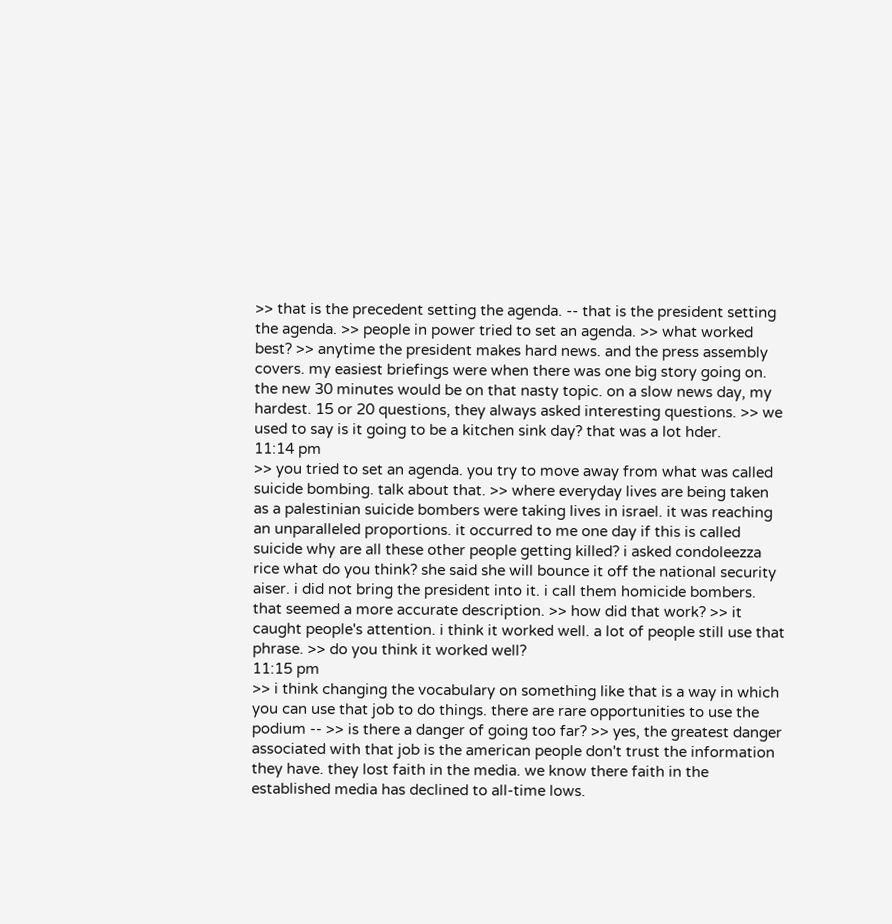>> that is the precedent setting the agenda. -- that is the president setting the agenda. >> people in power tried to set an agenda. >> what worked best? >> anytime the president makes hard news. and the press assembly covers. my easiest briefings were when there was one big story going on. the new 30 minutes would be on that nasty topic. on a slow news day, my hardest. 15 or 20 questions, they always asked interesting questions. >> we used to say is it going to be a kitchen sink day? that was a lot hder.
11:14 pm
>> you tried to set an agenda. you try to move away from what was called suicide bombing. talk about that. >> where everyday lives are being taken as a palestinian suicide bombers were taking lives in israel. it was reaching an unparalleled proportions. it occurred to me one day if this is called suicide why are all these other people getting killed? i asked condoleezza rice what do you think? she said she will bounce it off the national security aiser. i did not bring the president into it. i call them homicide bombers. that seemed a more accurate description. >> how did that work? >> it caught people's attention. i think it worked well. a lot of people still use that phrase. >> do you think it worked well?
11:15 pm
>> i think changing the vocabulary on something like that is a way in which you can use that job to do things. there are rare opportunities to use the podium -- >> is there a danger of going too far? >> yes, the greatest danger associated with that job is the american people don't trust the information they have. they lost faith in the media. we know there faith in the established media has declined to all-time lows.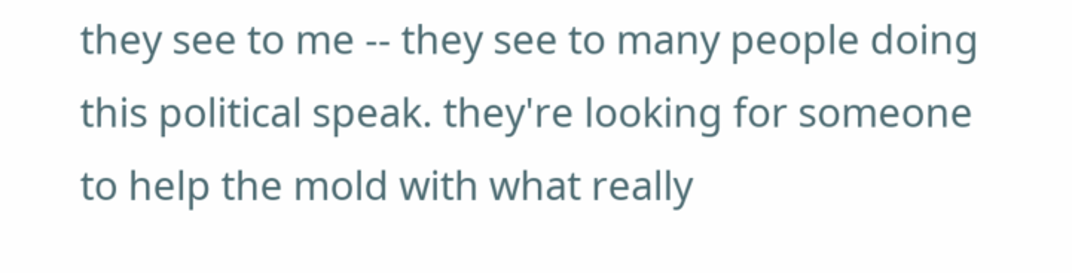they see to me -- they see to many people doing this political speak. they're looking for someone to help the mold with what really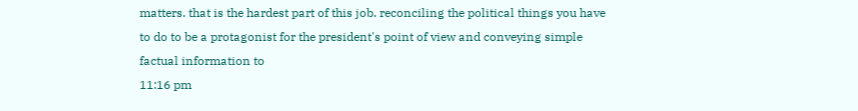matters. that is the hardest part of this job. reconciling the political things you have to do to be a protagonist for the president's point of view and conveying simple factual information to
11:16 pm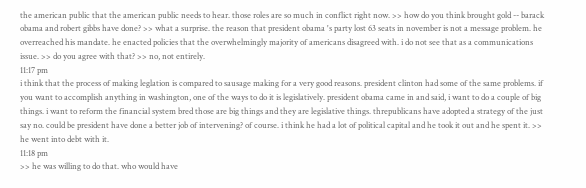the american public that the american public needs to hear. those roles are so much in conflict right now. >> how do you think brought gold -- barack obama and robert gibbs have done? >> what a surprise. the reason that president obama 's party lost 63 seats in november is not a message problem. he overreached his mandate. he enacted policies that the overwhelmingly majority of americans disagreed with. i do not see that as a communications issue. >> do you agree with that? >> no, not entirely.
11:17 pm
i think that the process of making leglation is compared to sausage making for a very good reasons. president clinton had some of the same problems. if you want to accomplish anything in washington, one of the ways to do it is legislatively. president obama came in and said, i want to do a couple of big things. i want to reform the financial system bred those are big things and they are legislative things. threpublicans have adopted a strategy of the just say no. could be president have done a better job of intervening? of course. i think he had a lot of political capital and he took it out and he spent it. >> he went into debt with it.
11:18 pm
>> he was willing to do that. who would have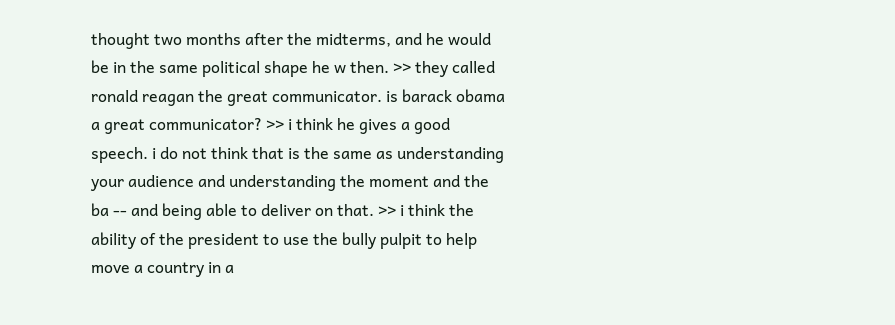thought two months after the midterms, and he would be in the same political shape he w then. >> they called ronald reagan the great communicator. is barack obama a great communicator? >> i think he gives a good speech. i do not think that is the same as understanding your audience and understanding the moment and the ba -- and being able to deliver on that. >> i think the ability of the president to use the bully pulpit to help move a country in a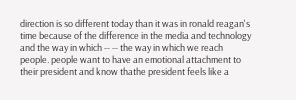direction is so different today than it was in ronald reagan's time because of the difference in the media and technology and the way in which -- -- the way in which we reach people. people want to have an emotional attachment to their president and know thathe president feels like a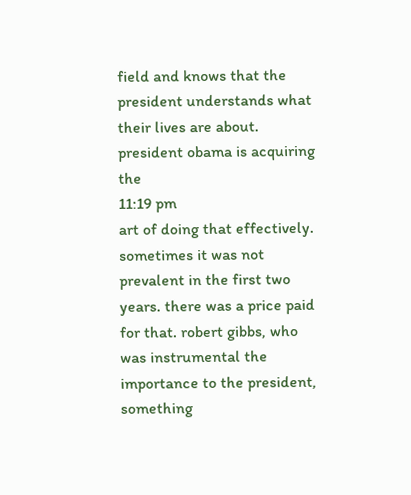field and knows that the president understands what their lives are about. president obama is acquiring the
11:19 pm
art of doing that effectively. sometimes it was not prevalent in the first two years. there was a price paid for that. robert gibbs, who was instrumental the importance to the president, something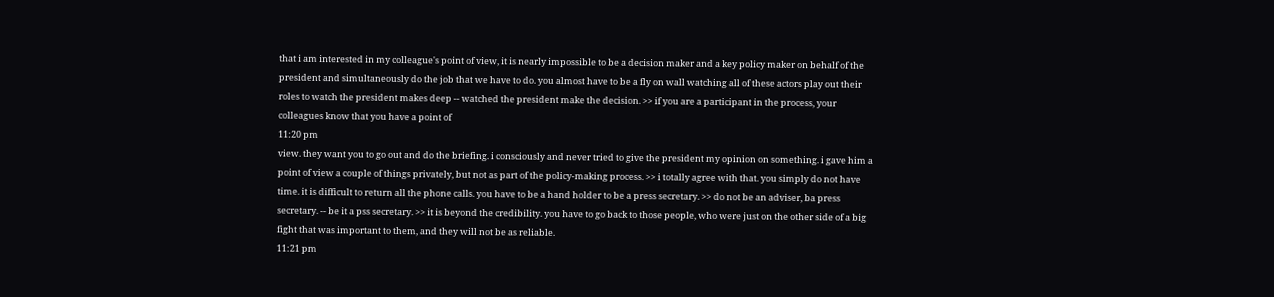that i am interested in my colleague's point of view, it is nearly impossible to be a decision maker and a key policy maker on behalf of the president and simultaneously do the job that we have to do. you almost have to be a fly on wall watching all of these actors play out their roles to watch the president makes deep -- watched the president make the decision. >> if you are a participant in the process, your colleagues know that you have a point of
11:20 pm
view. they want you to go out and do the briefing. i consciously and never tried to give the president my opinion on something. i gave him a point of view a couple of things privately, but not as part of the policy-making process. >> i totally agree with that. you simply do not have time. it is difficult to return all the phone calls. you have to be a hand holder to be a press secretary. >> do not be an adviser, ba press secretary. -- be it a pss secretary. >> it is beyond the credibility. you have to go back to those people, who were just on the other side of a big fight that was important to them, and they will not be as reliable.
11:21 pm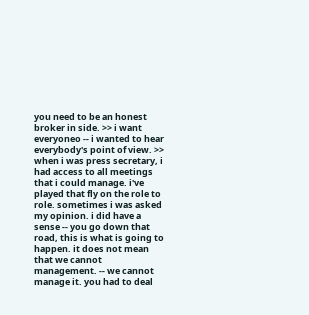you need to be an honest broker in side. >> i want everyoneo -- i wanted to hear everybody's point of view. >> when i was press secretary, i had access to all meetings that i could manage. i've played that fly on the role to role. sometimes i was asked my opinion. i did have a sense -- you go down that road, this is what is going to happen. it does not mean that we cannot management. -- we cannot manage it. you had to deal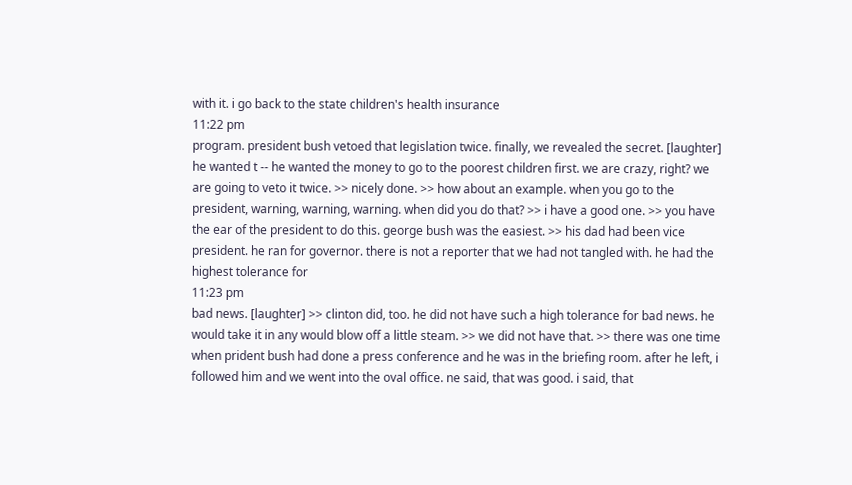with it. i go back to the state children's health insurance
11:22 pm
program. president bush vetoed that legislation twice. finally, we revealed the secret. [laughter] he wanted t -- he wanted the money to go to the poorest children first. we are crazy, right? we are going to veto it twice. >> nicely done. >> how about an example. when you go to the president, warning, warning, warning. when did you do that? >> i have a good one. >> you have the ear of the president to do this. george bush was the easiest. >> his dad had been vice president. he ran for governor. there is not a reporter that we had not tangled with. he had the highest tolerance for
11:23 pm
bad news. [laughter] >> clinton did, too. he did not have such a high tolerance for bad news. he would take it in any would blow off a little steam. >> we did not have that. >> there was one time when prident bush had done a press conference and he was in the briefing room. after he left, i followed him and we went into the oval office. ne said, that was good. i said, that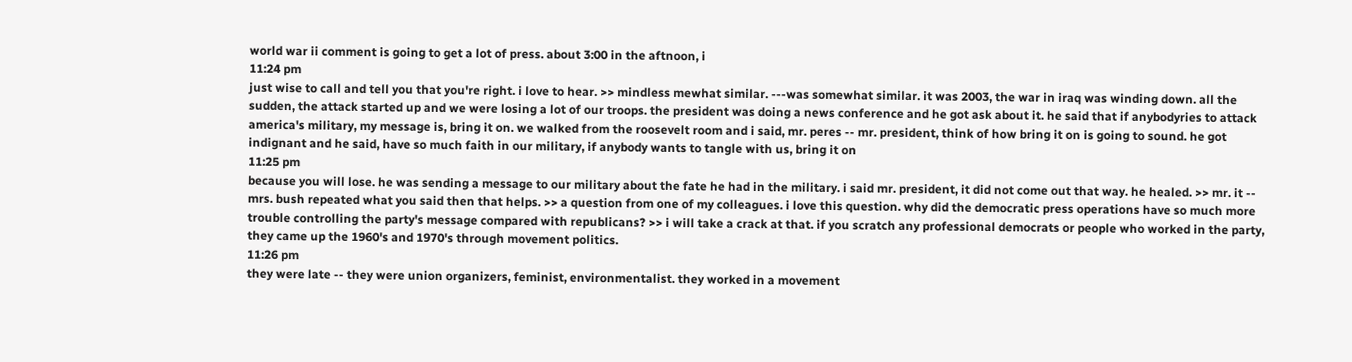world war ii comment is going to get a lot of press. about 3:00 in the aftnoon, i
11:24 pm
just wise to call and tell you that you're right. i love to hear. >> mindless mewhat similar. ---was somewhat similar. it was 2003, the war in iraq was winding down. all the sudden, the attack started up and we were losing a lot of our troops. the president was doing a news conference and he got ask about it. he said that if anybodyries to attack america's military, my message is, bring it on. we walked from the roosevelt room and i said, mr. peres -- mr. president, think of how bring it on is going to sound. he got indignant and he said, have so much faith in our military, if anybody wants to tangle with us, bring it on
11:25 pm
because you will lose. he was sending a message to our military about the fate he had in the military. i said mr. president, it did not come out that way. he healed. >> mr. it -- mrs. bush repeated what you said then that helps. >> a question from one of my colleagues. i love this question. why did the democratic press operations have so much more trouble controlling the party's message compared with republicans? >> i will take a crack at that. if you scratch any professional democrats or people who worked in the party, they came up the 1960's and 1970's through movement politics.
11:26 pm
they were late -- they were union organizers, feminist, environmentalist. they worked in a movement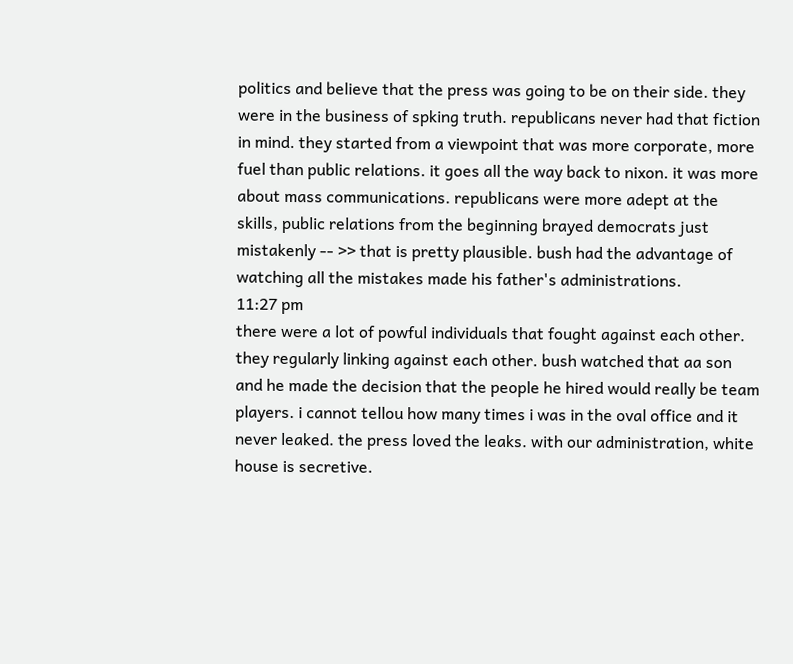politics and believe that the press was going to be on their side. they were in the business of spking truth. republicans never had that fiction in mind. they started from a viewpoint that was more corporate, more fuel than public relations. it goes all the way back to nixon. it was more about mass communications. republicans were more adept at the skills, public relations from the beginning brayed democrats just mistakenly -- >> that is pretty plausible. bush had the advantage of watching all the mistakes made his father's administrations.
11:27 pm
there were a lot of powful individuals that fought against each other. they regularly linking against each other. bush watched that aa son and he made the decision that the people he hired would really be team players. i cannot tellou how many times i was in the oval office and it never leaked. the press loved the leaks. with our administration, white house is secretive.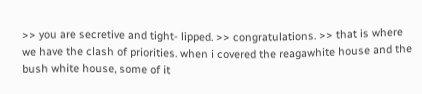>> you are secretive and tight- lipped. >> congratulations. >> that is where we have the clash of priorities. when i covered the reagawhite house and the bush white house, some of it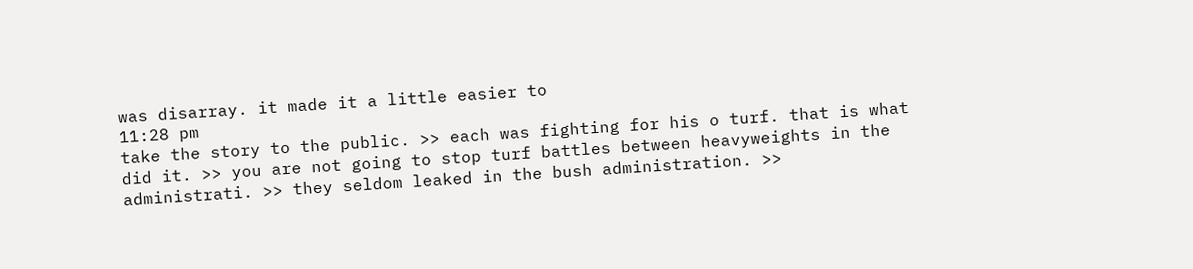was disarray. it made it a little easier to
11:28 pm
take the story to the public. >> each was fighting for his o turf. that is what did it. >> you are not going to stop turf battles between heavyweights in the administrati. >> they seldom leaked in the bush administration. >>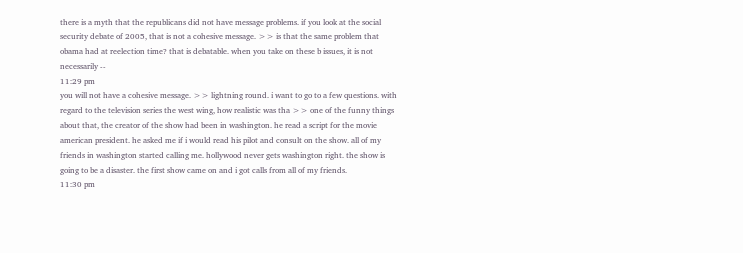there is a myth that the republicans did not have message problems. if you look at the social security debate of 2005, that is not a cohesive message. >> is that the same problem that obama had at reelection time? that is debatable. when you take on these b issues, it is not necessarily --
11:29 pm
you will not have a cohesive message. >> lightning round. i want to go to a few questions. with regard to the television series the west wing, how realistic was tha >> one of the funny things about that, the creator of the show had been in washington. he read a script for the movie american president. he asked me if i would read his pilot and consult on the show. all of my friends in washington started calling me. hollywood never gets washington right. the show is going to be a disaster. the first show came on and i got calls from all of my friends.
11:30 pm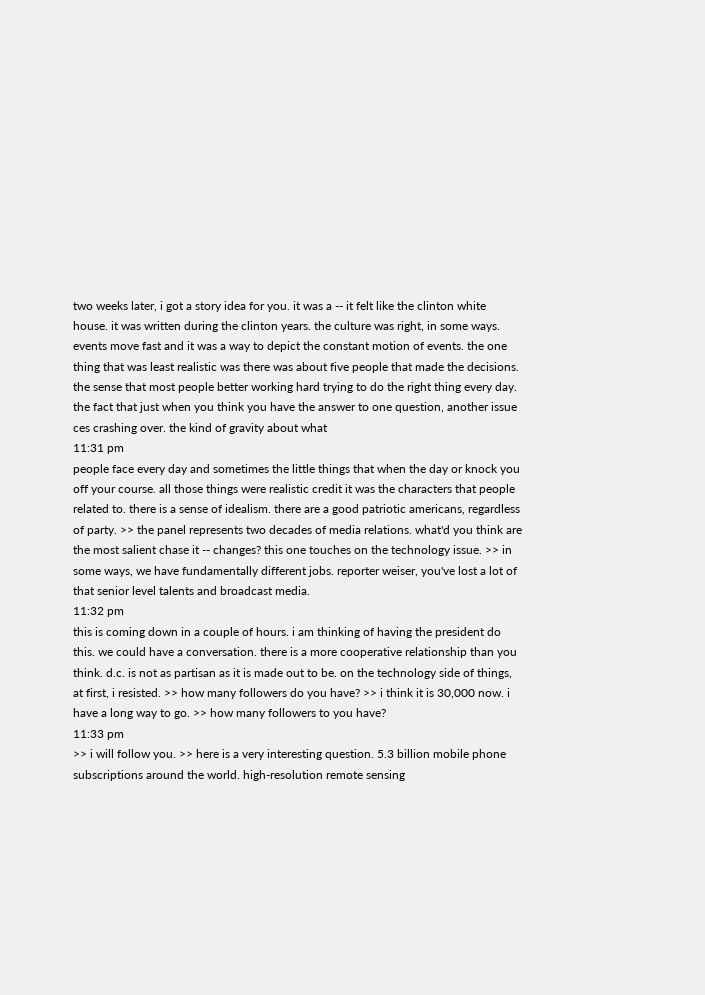two weeks later, i got a story idea for you. it was a -- it felt like the clinton white house. it was written during the clinton years. the culture was right, in some ways. events move fast and it was a way to depict the constant motion of events. the one thing that was least realistic was there was about five people that made the decisions. the sense that most people better working hard trying to do the right thing every day. the fact that just when you think you have the answer to one question, another issue ces crashing over. the kind of gravity about what
11:31 pm
people face every day and sometimes the little things that when the day or knock you off your course. all those things were realistic credit it was the characters that people related to. there is a sense of idealism. there are a good patriotic americans, regardless of party. >> the panel represents two decades of media relations. what'd you think are the most salient chase it -- changes? this one touches on the technology issue. >> in some ways, we have fundamentally different jobs. reporter weiser, you've lost a lot of that senior level talents and broadcast media.
11:32 pm
this is coming down in a couple of hours. i am thinking of having the president do this. we could have a conversation. there is a more cooperative relationship than you think. d.c. is not as partisan as it is made out to be. on the technology side of things, at first, i resisted. >> how many followers do you have? >> i think it is 30,000 now. i have a long way to go. >> how many followers to you have?
11:33 pm
>> i will follow you. >> here is a very interesting question. 5.3 billion mobile phone subscriptions around the world. high-resolution remote sensing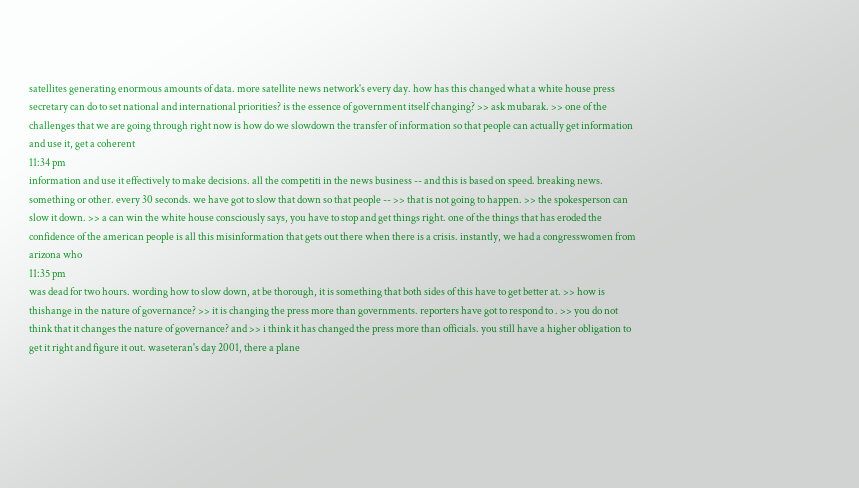satellites generating enormous amounts of data. more satellite news network's every day. how has this changed what a white house press secretary can do to set national and international priorities? is the essence of government itself changing? >> ask mubarak. >> one of the challenges that we are going through right now is how do we slowdown the transfer of information so that people can actually get information and use it, get a coherent
11:34 pm
information and use it effectively to make decisions. all the competiti in the news business -- and this is based on speed. breaking news. something or other. every 30 seconds. we have got to slow that down so that people -- >> that is not going to happen. >> the spokesperson can slow it down. >> a can win the white house consciously says, you have to stop and get things right. one of the things that has eroded the confidence of the american people is all this misinformation that gets out there when there is a crisis. instantly, we had a congresswomen from arizona who
11:35 pm
was dead for two hours. wording how to slow down, at be thorough, it is something that both sides of this have to get better at. >> how is thishange in the nature of governance? >> it is changing the press more than governments. reporters have got to respond to . >> you do not think that it changes the nature of governance? and >> i think it has changed the press more than officials. you still have a higher obligation to get it right and figure it out. waseteran's day 2001, there a plane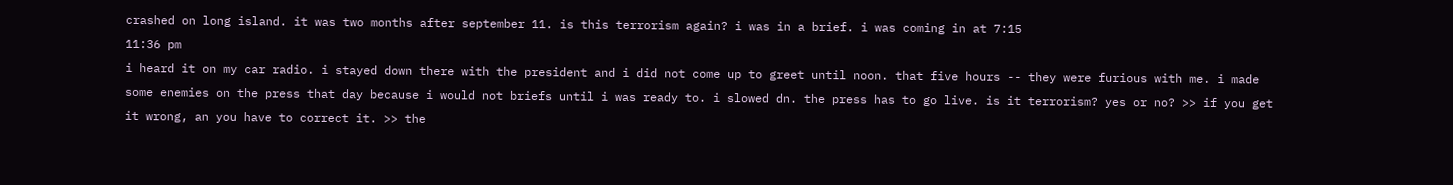crashed on long island. it was two months after september 11. is this terrorism again? i was in a brief. i was coming in at 7:15
11:36 pm
i heard it on my car radio. i stayed down there with the president and i did not come up to greet until noon. that five hours -- they were furious with me. i made some enemies on the press that day because i would not briefs until i was ready to. i slowed dn. the press has to go live. is it terrorism? yes or no? >> if you get it wrong, an you have to correct it. >> the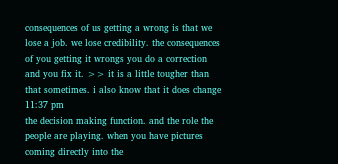consequences of us getting a wrong is that we lose a job. we lose credibility. the consequences of you getting it wrongs you do a correction and you fix it. >> it is a little tougher than that sometimes. i also know that it does change
11:37 pm
the decision making function. and the role the people are playing. when you have pictures coming directly into the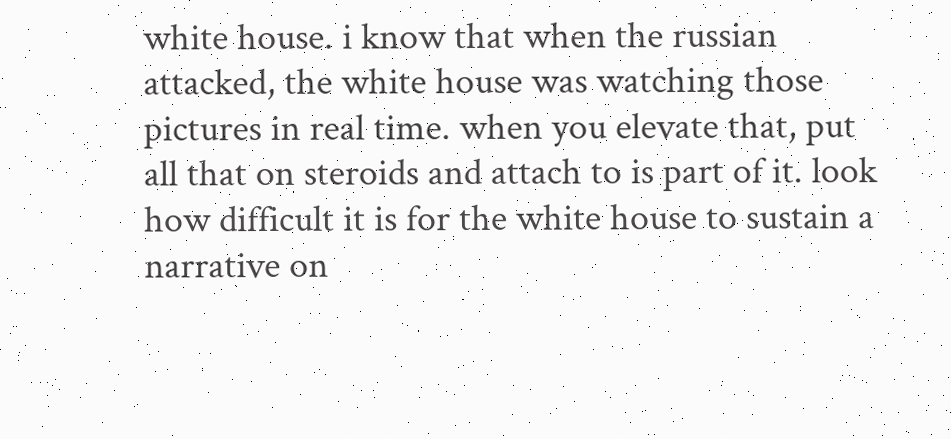white house. i know that when the russian attacked, the white house was watching those pictures in real time. when you elevate that, put all that on steroids and attach to is part of it. look how difficult it is for the white house to sustain a narrative on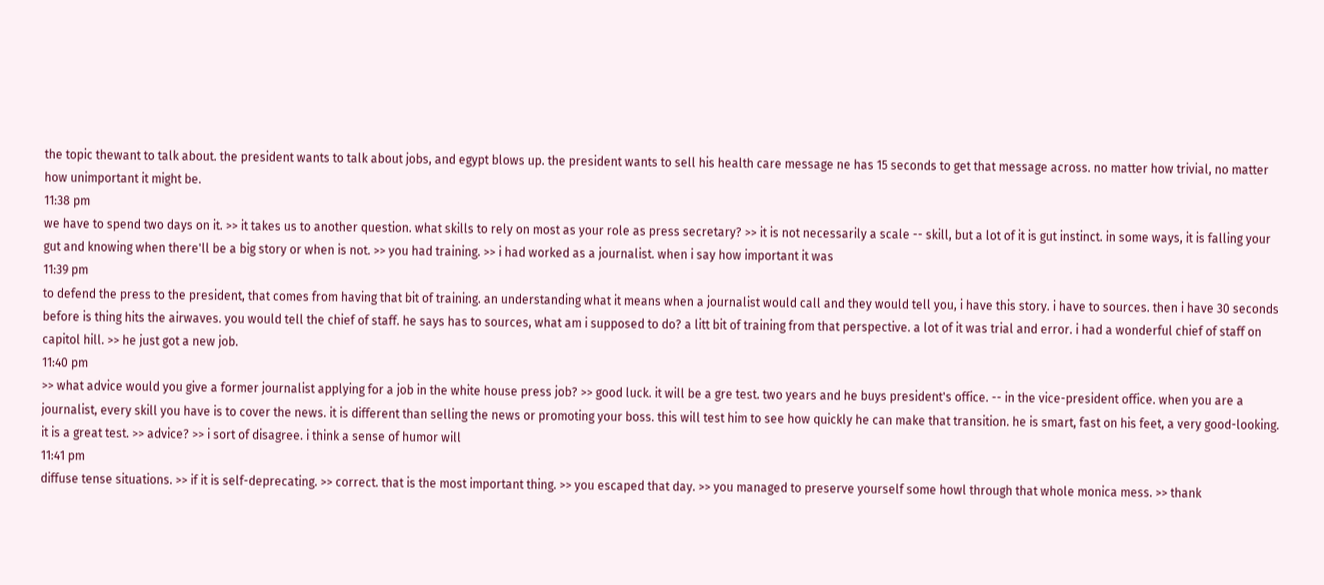the topic thewant to talk about. the president wants to talk about jobs, and egypt blows up. the president wants to sell his health care message ne has 15 seconds to get that message across. no matter how trivial, no matter how unimportant it might be.
11:38 pm
we have to spend two days on it. >> it takes us to another question. what skills to rely on most as your role as press secretary? >> it is not necessarily a scale -- skill, but a lot of it is gut instinct. in some ways, it is falling your gut and knowing when there'll be a big story or when is not. >> you had training. >> i had worked as a journalist. when i say how important it was
11:39 pm
to defend the press to the president, that comes from having that bit of training. an understanding what it means when a journalist would call and they would tell you, i have this story. i have to sources. then i have 30 seconds before is thing hits the airwaves. you would tell the chief of staff. he says has to sources, what am i supposed to do? a litt bit of training from that perspective. a lot of it was trial and error. i had a wonderful chief of staff on capitol hill. >> he just got a new job.
11:40 pm
>> what advice would you give a former journalist applying for a job in the white house press job? >> good luck. it will be a gre test. two years and he buys president's office. -- in the vice-president office. when you are a journalist, every skill you have is to cover the news. it is different than selling the news or promoting your boss. this will test him to see how quickly he can make that transition. he is smart, fast on his feet, a very good-looking. it is a great test. >> advice? >> i sort of disagree. i think a sense of humor will
11:41 pm
diffuse tense situations. >> if it is self-deprecating. >> correct. that is the most important thing. >> you escaped that day. >> you managed to preserve yourself some howl through that whole monica mess. >> thank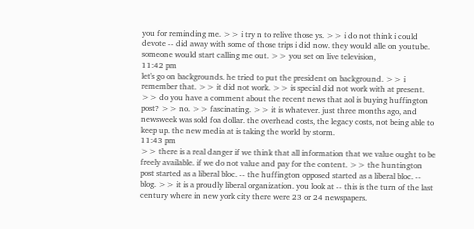you for reminding me. >> i try n to relive those ys. >> i do not think i could devote -- did away with some of those trips i did now. they would alle on youtube. someone would start calling me out. >> you set on live television,
11:42 pm
let's go on backgrounds. he tried to put the president on background. >> i remember that. >> it did not work. >> is special did not work with at present. >> do you have a comment about the recent news that aol is buying huffington post? >> no. >> fascinating. >> it is whatever. just three months ago, and newsweek was sold foa dollar. the overhead costs, the legacy costs, not being able to keep up. the new media at is taking the world by storm.
11:43 pm
>> there is a real danger if we think that all information that we value ought to be freely available. if we do not value and pay for the content. >> the huntington post started as a liberal bloc. -- the huffington opposed started as a liberal bloc. -- blog. >> it is a proudly liberal organization. you look at -- this is the turn of the last century where in new york city there were 23 or 24 newspapers.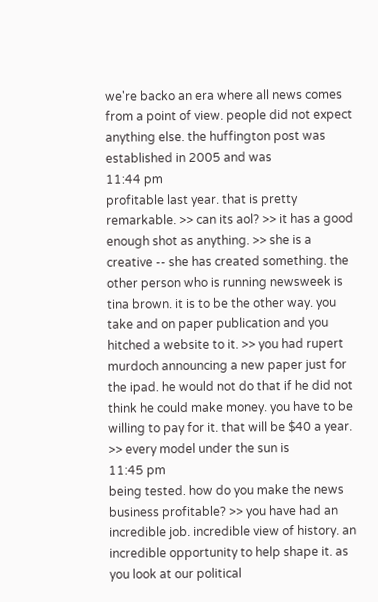we're backo an era where all news comes from a point of view. people did not expect anything else. the huffington post was established in 2005 and was
11:44 pm
profitable last year. that is pretty remarkable. >> can its aol? >> it has a good enough shot as anything. >> she is a creative -- she has created something. the other person who is running newsweek is tina brown. it is to be the other way. you take and on paper publication and you hitched a website to it. >> you had rupert murdoch announcing a new paper just for the ipad. he would not do that if he did not think he could make money. you have to be willing to pay for it. that will be $40 a year. >> every model under the sun is
11:45 pm
being tested. how do you make the news business profitable? >> you have had an incredible job. incredible view of history. an incredible opportunity to help shape it. as you look at our political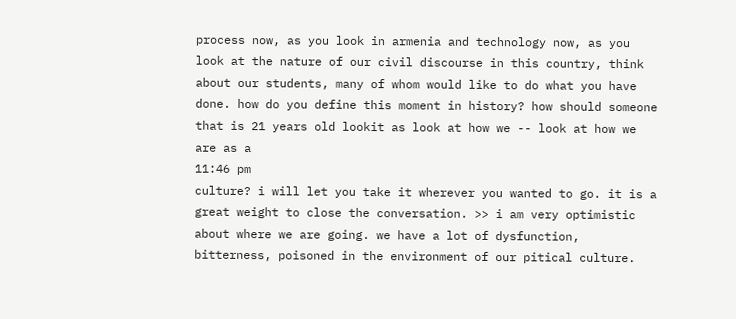process now, as you look in armenia and technology now, as you look at the nature of our civil discourse in this country, think about our students, many of whom would like to do what you have done. how do you define this moment in history? how should someone that is 21 years old lookit as look at how we -- look at how we are as a
11:46 pm
culture? i will let you take it wherever you wanted to go. it is a great weight to close the conversation. >> i am very optimistic about where we are going. we have a lot of dysfunction, bitterness, poisoned in the environment of our pitical culture.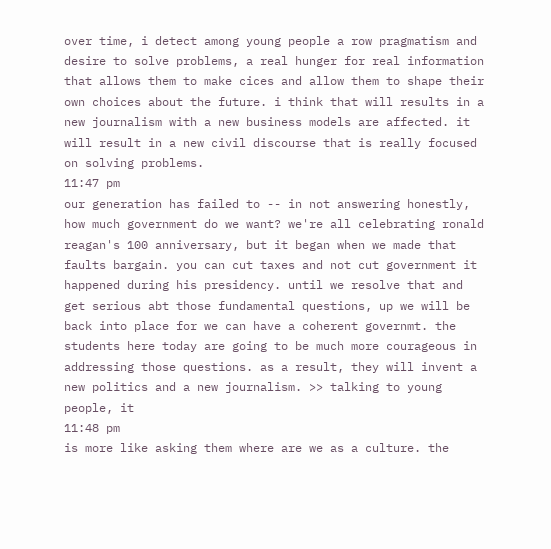over time, i detect among young people a row pragmatism and desire to solve problems, a real hunger for real information that allows them to make cices and allow them to shape their own choices about the future. i think that will results in a new journalism with a new business models are affected. it will result in a new civil discourse that is really focused on solving problems.
11:47 pm
our generation has failed to -- in not answering honestly, how much government do we want? we're all celebrating ronald reagan's 100 anniversary, but it began when we made that faults bargain. you can cut taxes and not cut government it happened during his presidency. until we resolve that and get serious abt those fundamental questions, up we will be back into place for we can have a coherent governmt. the students here today are going to be much more courageous in addressing those questions. as a result, they will invent a new politics and a new journalism. >> talking to young people, it
11:48 pm
is more like asking them where are we as a culture. the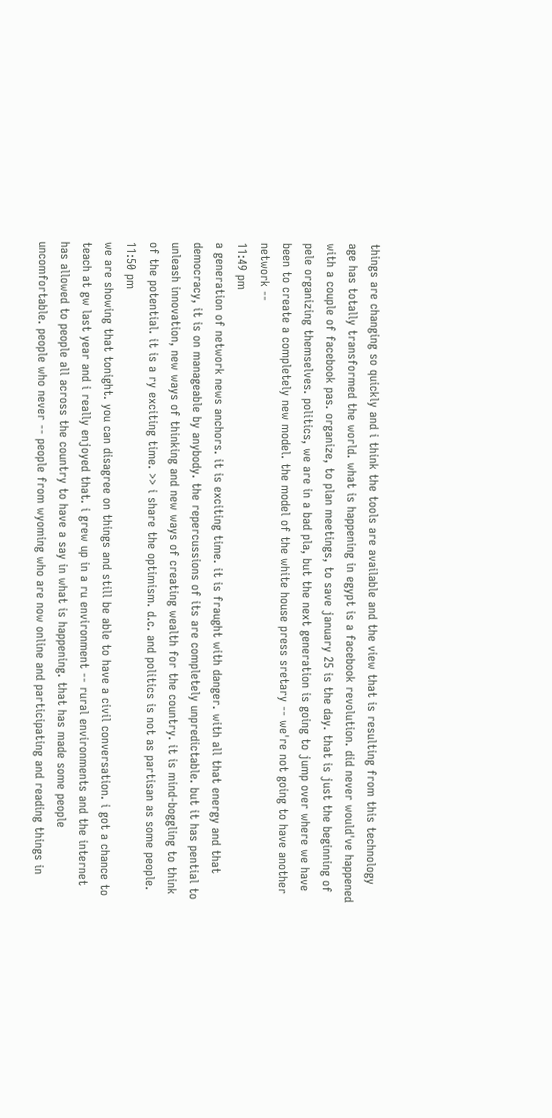things are changing so quickly and i think the tools are available and the view that is resulting from this technology age has totally transformed the world. what is happening in egypt is a facebook revolution. did never would've happened with a couple of facebook pas. organize, to plan meetings, to save january 25 is the day. that is just the beginning of pele organizing themselves. politics, we are in a bad pla, but the next generation is going to jump over where we have been to create a completely new model. the model of the white house press sretary -- we're not going to have another network --
11:49 pm
a generation of network news anchors. it is exciting time. it is fraught with danger. with all that energy and that democracy, it is on manageable by anybody. the repercussions of its are completely unpredictable. but it has pential to unleash innovation, new ways of thinking and new ways of creating wealth for the country. it is mind-boggling to think of the potential. it is a ry exciting time. >> i share the optimism. d.c. and politics is not as partisan as some people.
11:50 pm
we are showing that tonight. you can disagree on things and still be able to have a civil conversation. i got a chance to teach at gw last year and i really enjoyed that. i grew up in a ru environment -- rural environments and the internet has allowed to people all across the country to have a say in what is happening. that has made some people uncomfortable. people who never -- people from wyoming who are now online and participating and reading things in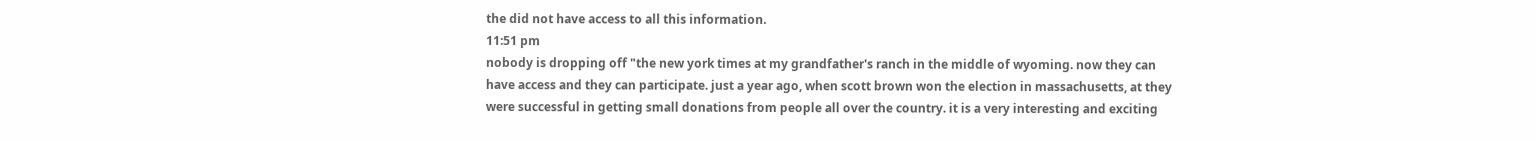the did not have access to all this information.
11:51 pm
nobody is dropping off "the new york times at my grandfather's ranch in the middle of wyoming. now they can have access and they can participate. just a year ago, when scott brown won the election in massachusetts, at they were successful in getting small donations from people all over the country. it is a very interesting and exciting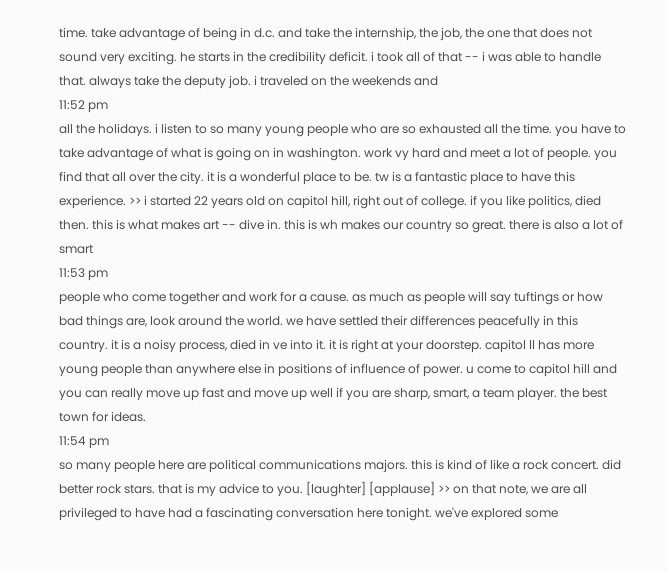time. take advantage of being in d.c. and take the internship, the job, the one that does not sound very exciting. he starts in the credibility deficit. i took all of that -- i was able to handle that. always take the deputy job. i traveled on the weekends and
11:52 pm
all the holidays. i listen to so many young people who are so exhausted all the time. you have to take advantage of what is going on in washington. work vy hard and meet a lot of people. you find that all over the city. it is a wonderful place to be. tw is a fantastic place to have this experience. >> i started 22 years old on capitol hill, right out of college. if you like politics, died then. this is what makes art -- dive in. this is wh makes our country so great. there is also a lot of smart
11:53 pm
people who come together and work for a cause. as much as people will say tuftings or how bad things are, look around the world. we have settled their differences peacefully in this country. it is a noisy process, died in ve into it. it is right at your doorstep. capitol ll has more young people than anywhere else in positions of influence of power. u come to capitol hill and you can really move up fast and move up well if you are sharp, smart, a team player. the best town for ideas.
11:54 pm
so many people here are political communications majors. this is kind of like a rock concert. did better rock stars. that is my advice to you. [laughter] [applause] >> on that note, we are all privileged to have had a fascinating conversation here tonight. we've explored some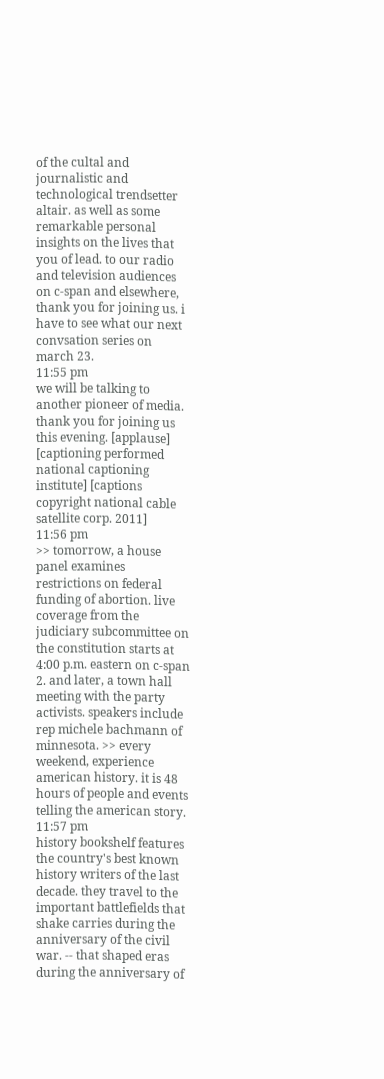of the cultal and journalistic and technological trendsetter altair. as well as some remarkable personal insights on the lives that you of lead. to our radio and television audiences on c-span and elsewhere, thank you for joining us. i have to see what our next convsation series on march 23.
11:55 pm
we will be talking to another pioneer of media. thank you for joining us this evening. [applause] [captioning performed national captioning institute] [captions copyright national cable satellite corp. 2011]
11:56 pm
>> tomorrow, a house panel examines restrictions on federal funding of abortion. live coverage from the judiciary subcommittee on the constitution starts at 4:00 p.m. eastern on c-span 2. and later, a town hall meeting with the party activists. speakers include rep michele bachmann of minnesota. >> every weekend, experience american history. it is 48 hours of people and events telling the american story.
11:57 pm
history bookshelf features the country's best known history writers of the last decade. they travel to the important battlefields that shake carries during the anniversary of the civil war. -- that shaped eras during the anniversary of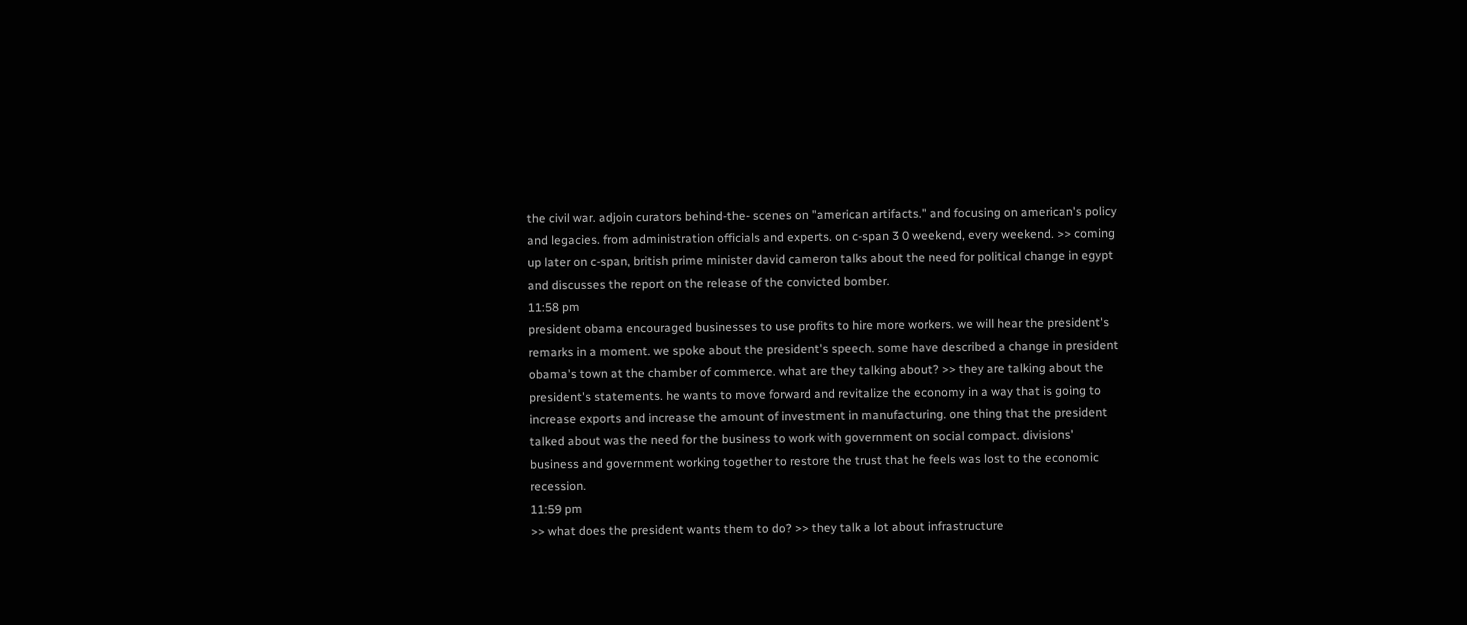the civil war. adjoin curators behind-the- scenes on "american artifacts." and focusing on american's policy and legacies. from administration officials and experts. on c-span 3 0 weekend, every weekend. >> coming up later on c-span, british prime minister david cameron talks about the need for political change in egypt and discusses the report on the release of the convicted bomber.
11:58 pm
president obama encouraged businesses to use profits to hire more workers. we will hear the president's remarks in a moment. we spoke about the president's speech. some have described a change in president obama's town at the chamber of commerce. what are they talking about? >> they are talking about the president's statements. he wants to move forward and revitalize the economy in a way that is going to increase exports and increase the amount of investment in manufacturing. one thing that the president talked about was the need for the business to work with government on social compact. divisions' business and government working together to restore the trust that he feels was lost to the economic recession.
11:59 pm
>> what does the president wants them to do? >> they talk a lot about infrastructure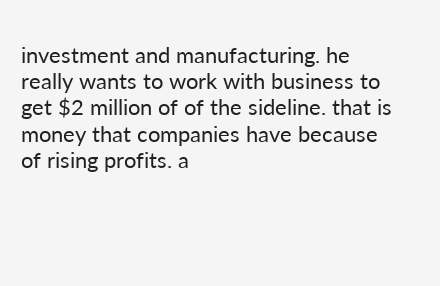investment and manufacturing. he really wants to work with business to get $2 million of of the sideline. that is money that companies have because of rising profits. a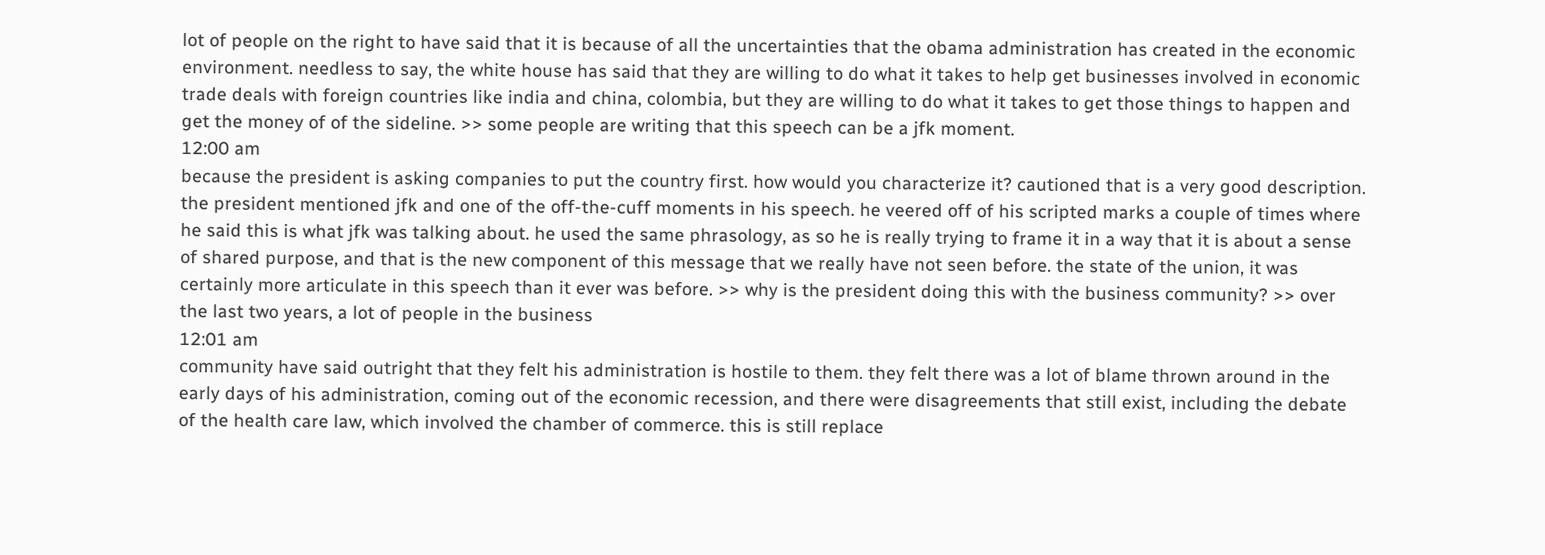lot of people on the right to have said that it is because of all the uncertainties that the obama administration has created in the economic environment. needless to say, the white house has said that they are willing to do what it takes to help get businesses involved in economic trade deals with foreign countries like india and china, colombia, but they are willing to do what it takes to get those things to happen and get the money of of the sideline. >> some people are writing that this speech can be a jfk moment.
12:00 am
because the president is asking companies to put the country first. how would you characterize it? cautioned that is a very good description. the president mentioned jfk and one of the off-the-cuff moments in his speech. he veered off of his scripted marks a couple of times where he said this is what jfk was talking about. he used the same phrasology, as so he is really trying to frame it in a way that it is about a sense of shared purpose, and that is the new component of this message that we really have not seen before. the state of the union, it was certainly more articulate in this speech than it ever was before. >> why is the president doing this with the business community? >> over the last two years, a lot of people in the business
12:01 am
community have said outright that they felt his administration is hostile to them. they felt there was a lot of blame thrown around in the early days of his administration, coming out of the economic recession, and there were disagreements that still exist, including the debate of the health care law, which involved the chamber of commerce. this is still replace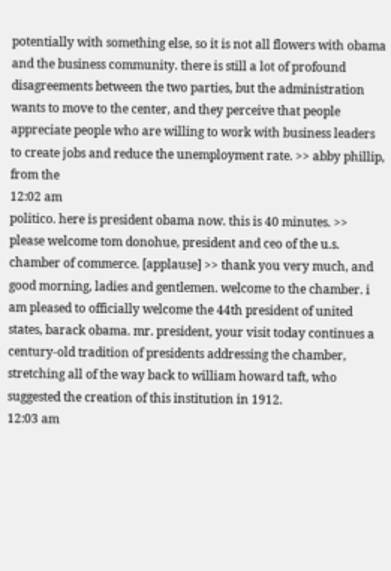potentially with something else, so it is not all flowers with obama and the business community. there is still a lot of profound disagreements between the two parties, but the administration wants to move to the center, and they perceive that people appreciate people who are willing to work with business leaders to create jobs and reduce the unemployment rate. >> abby phillip, from the
12:02 am
politico. here is president obama now. this is 40 minutes. >> please welcome tom donohue, president and ceo of the u.s. chamber of commerce. [applause] >> thank you very much, and good morning, ladies and gentlemen. welcome to the chamber. i am pleased to officially welcome the 44th president of united states, barack obama. mr. president, your visit today continues a century-old tradition of presidents addressing the chamber, stretching all of the way back to william howard taft, who suggested the creation of this institution in 1912.
12:03 am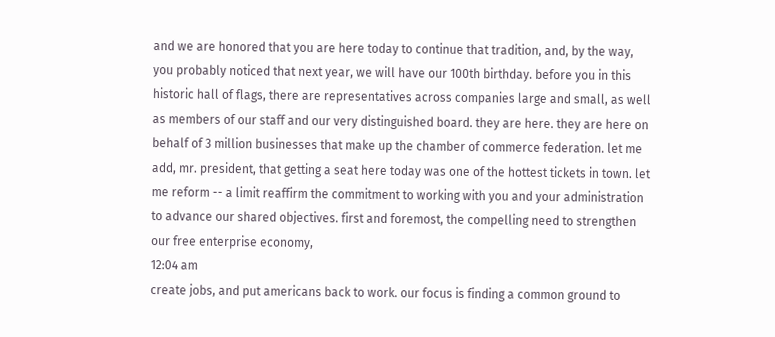and we are honored that you are here today to continue that tradition, and, by the way, you probably noticed that next year, we will have our 100th birthday. before you in this historic hall of flags, there are representatives across companies large and small, as well as members of our staff and our very distinguished board. they are here. they are here on behalf of 3 million businesses that make up the chamber of commerce federation. let me add, mr. president, that getting a seat here today was one of the hottest tickets in town. let me reform -- a limit reaffirm the commitment to working with you and your administration to advance our shared objectives. first and foremost, the compelling need to strengthen our free enterprise economy,
12:04 am
create jobs, and put americans back to work. our focus is finding a common ground to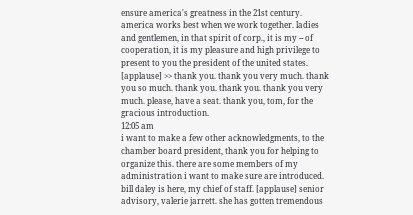ensure america's greatness in the 21st century. america works best when we work together. ladies and gentlemen, in that spirit of corp., it is my -- of cooperation, it is my pleasure and high privilege to present to you the president of the united states. [applause] >> thank you. thank you very much. thank you so much. thank you. thank you. thank you very much. please, have a seat. thank you, tom, for the gracious introduction.
12:05 am
i want to make a few other acknowledgments, to the chamber board president, thank you for helping to organize this. there are some members of my administration i want to make sure are introduced. bill daley is here, my chief of staff. [applause] senior advisory, valerie jarrett. she has gotten tremendous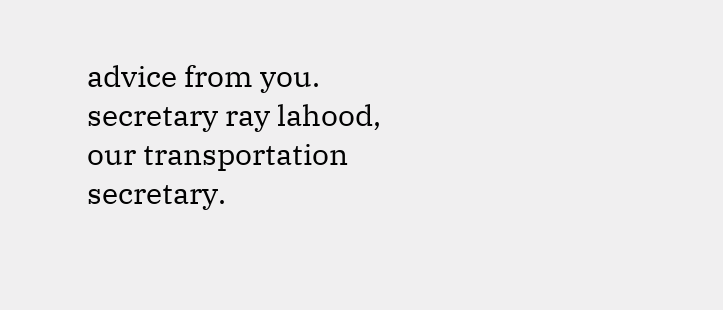advice from you. secretary ray lahood, our transportation secretary.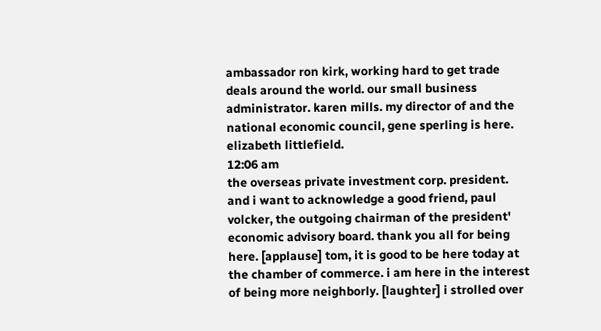ambassador ron kirk, working hard to get trade deals around the world. our small business administrator. karen mills. my director of and the national economic council, gene sperling is here. elizabeth littlefield.
12:06 am
the overseas private investment corp. president. and i want to acknowledge a good friend, paul volcker, the outgoing chairman of the president' economic advisory board. thank you all for being here. [applause] tom, it is good to be here today at the chamber of commerce. i am here in the interest of being more neighborly. [laughter] i strolled over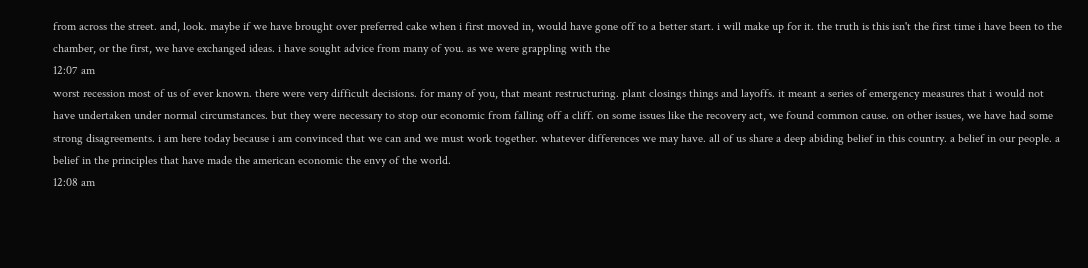from across the street. and, look. maybe if we have brought over preferred cake when i first moved in, would have gone off to a better start. i will make up for it. the truth is this isn't the first time i have been to the chamber, or the first, we have exchanged ideas. i have sought advice from many of you. as we were grappling with the
12:07 am
worst recession most of us of ever known. there were very difficult decisions. for many of you, that meant restructuring. plant closings things and layoffs. it meant a series of emergency measures that i would not have undertaken under normal circumstances. but they were necessary to stop our economic from falling off a cliff. on some issues like the recovery act, we found common cause. on other issues, we have had some strong disagreements. i am here today because i am convinced that we can and we must work together. whatever differences we may have. all of us share a deep abiding belief in this country. a belief in our people. a belief in the principles that have made the american economic the envy of the world.
12:08 am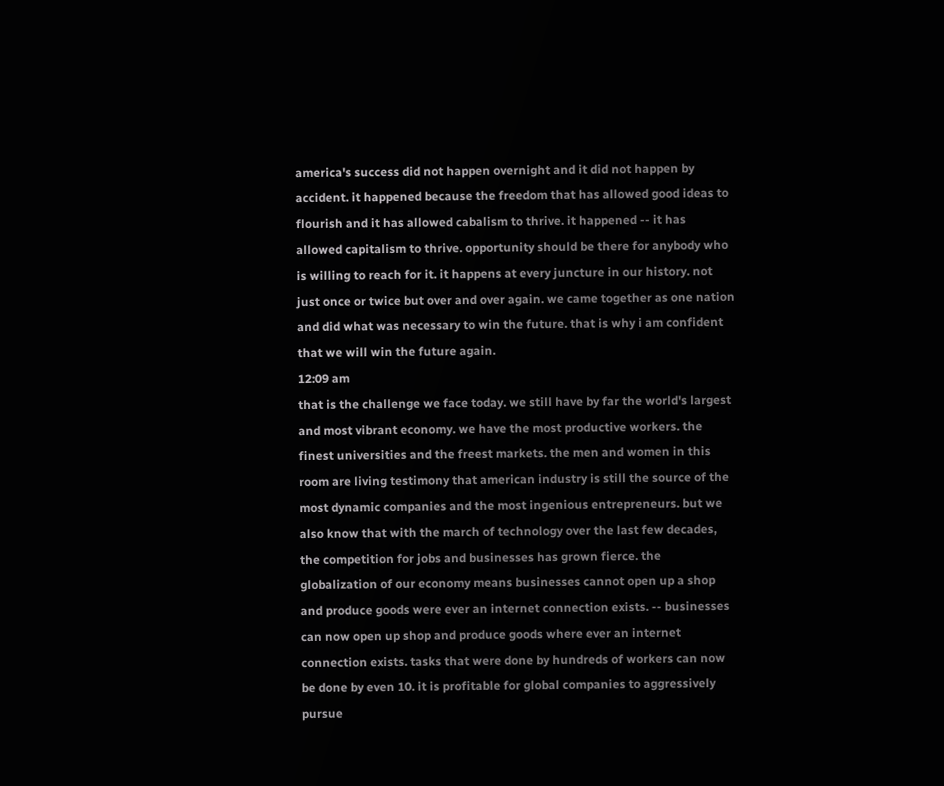america's success did not happen overnight and it did not happen by accident. it happened because the freedom that has allowed good ideas to flourish and it has allowed cabalism to thrive. it happened -- it has allowed capitalism to thrive. opportunity should be there for anybody who is willing to reach for it. it happens at every juncture in our history. not just once or twice but over and over again. we came together as one nation and did what was necessary to win the future. that is why i am confident that we will win the future again.
12:09 am
that is the challenge we face today. we still have by far the world's largest and most vibrant economy. we have the most productive workers. the finest universities and the freest markets. the men and women in this room are living testimony that american industry is still the source of the most dynamic companies and the most ingenious entrepreneurs. but we also know that with the march of technology over the last few decades, the competition for jobs and businesses has grown fierce. the globalization of our economy means businesses cannot open up a shop and produce goods were ever an internet connection exists. -- businesses can now open up shop and produce goods where ever an internet connection exists. tasks that were done by hundreds of workers can now be done by even 10. it is profitable for global companies to aggressively pursue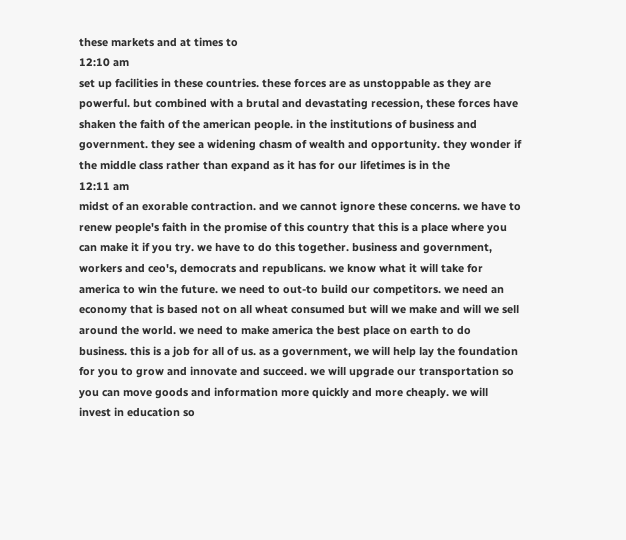these markets and at times to
12:10 am
set up facilities in these countries. these forces are as unstoppable as they are powerful. but combined with a brutal and devastating recession, these forces have shaken the faith of the american people. in the institutions of business and government. they see a widening chasm of wealth and opportunity. they wonder if the middle class rather than expand as it has for our lifetimes is in the
12:11 am
midst of an exorable contraction. and we cannot ignore these concerns. we have to renew people's faith in the promise of this country that this is a place where you can make it if you try. we have to do this together. business and government, workers and ceo's, democrats and republicans. we know what it will take for america to win the future. we need to out-to build our competitors. we need an economy that is based not on all wheat consumed but will we make and will we sell around the world. we need to make america the best place on earth to do business. this is a job for all of us. as a government, we will help lay the foundation for you to grow and innovate and succeed. we will upgrade our transportation so you can move goods and information more quickly and more cheaply. we will invest in education so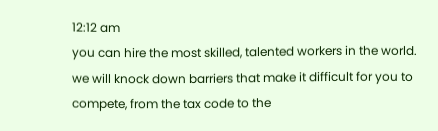12:12 am
you can hire the most skilled, talented workers in the world. we will knock down barriers that make it difficult for you to compete, from the tax code to the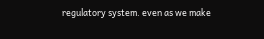regulatory system. even as we make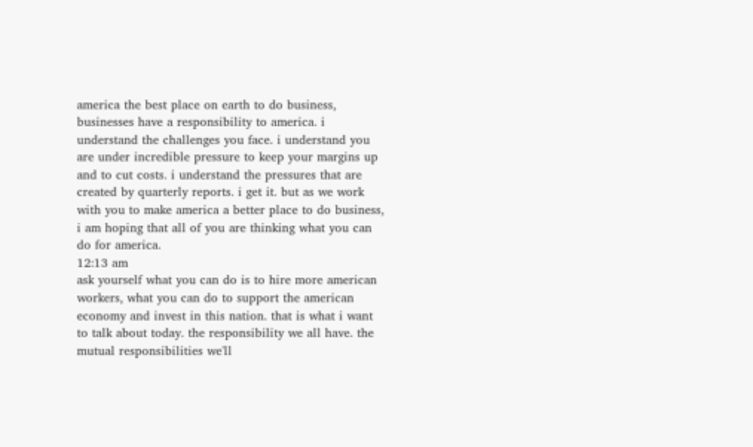america the best place on earth to do business, businesses have a responsibility to america. i understand the challenges you face. i understand you are under incredible pressure to keep your margins up and to cut costs. i understand the pressures that are created by quarterly reports. i get it. but as we work with you to make america a better place to do business, i am hoping that all of you are thinking what you can do for america.
12:13 am
ask yourself what you can do is to hire more american workers, what you can do to support the american economy and invest in this nation. that is what i want to talk about today. the responsibility we all have. the mutual responsibilities we'll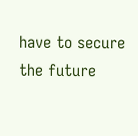have to secure the future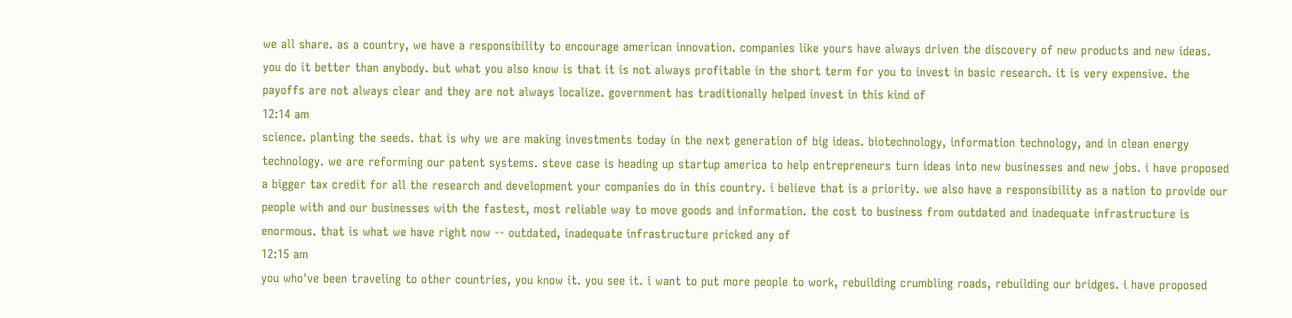we all share. as a country, we have a responsibility to encourage american innovation. companies like yours have always driven the discovery of new products and new ideas. you do it better than anybody. but what you also know is that it is not always profitable in the short term for you to invest in basic research. it is very expensive. the payoffs are not always clear and they are not always localize. government has traditionally helped invest in this kind of
12:14 am
science. planting the seeds. that is why we are making investments today in the next generation of big ideas. biotechnology, information technology, and in clean energy technology. we are reforming our patent systems. steve case is heading up startup america to help entrepreneurs turn ideas into new businesses and new jobs. i have proposed a bigger tax credit for all the research and development your companies do in this country. i believe that is a priority. we also have a responsibility as a nation to provide our people with and our businesses with the fastest, most reliable way to move goods and information. the cost to business from outdated and inadequate infrastructure is enormous. that is what we have right now -- outdated, inadequate infrastructure pricked any of
12:15 am
you who've been traveling to other countries, you know it. you see it. i want to put more people to work, rebuilding crumbling roads, rebuilding our bridges. i have proposed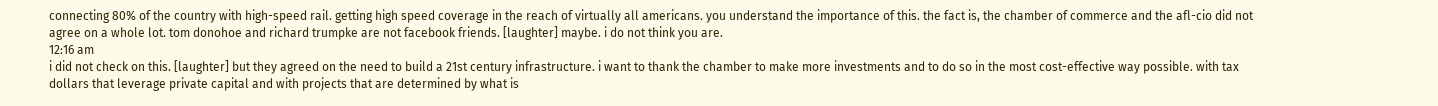connecting 80% of the country with high-speed rail. getting high speed coverage in the reach of virtually all americans. you understand the importance of this. the fact is, the chamber of commerce and the afl-cio did not agree on a whole lot. tom donohoe and richard trumpke are not facebook friends. [laughter] maybe. i do not think you are.
12:16 am
i did not check on this. [laughter] but they agreed on the need to build a 21st century infrastructure. i want to thank the chamber to make more investments and to do so in the most cost-effective way possible. with tax dollars that leverage private capital and with projects that are determined by what is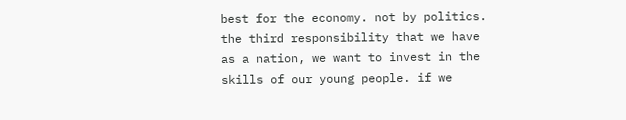best for the economy. not by politics. the third responsibility that we have as a nation, we want to invest in the skills of our young people. if we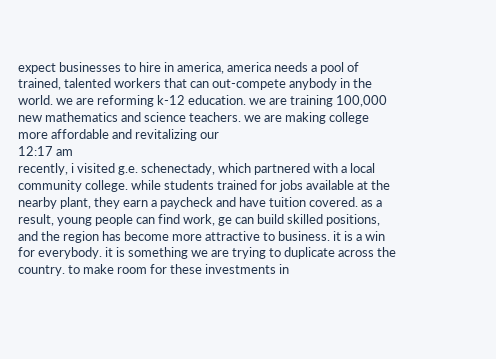expect businesses to hire in america, america needs a pool of trained, talented workers that can out-compete anybody in the world. we are reforming k-12 education. we are training 100,000 new mathematics and science teachers. we are making college more affordable and revitalizing our
12:17 am
recently, i visited g.e. schenectady, which partnered with a local community college. while students trained for jobs available at the nearby plant, they earn a paycheck and have tuition covered. as a result, young people can find work, ge can build skilled positions, and the region has become more attractive to business. it is a win for everybody. it is something we are trying to duplicate across the country. to make room for these investments in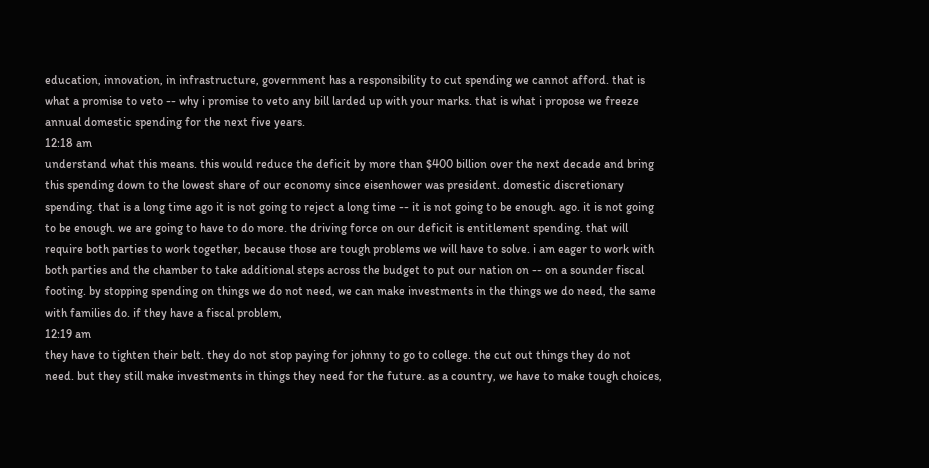education, innovation, in infrastructure, government has a responsibility to cut spending we cannot afford. that is what a promise to veto -- why i promise to veto any bill larded up with your marks. that is what i propose we freeze annual domestic spending for the next five years.
12:18 am
understand what this means. this would reduce the deficit by more than $400 billion over the next decade and bring this spending down to the lowest share of our economy since eisenhower was president. domestic discretionary spending. that is a long time ago it is not going to reject a long time -- it is not going to be enough. ago. it is not going to be enough. we are going to have to do more. the driving force on our deficit is entitlement spending. that will require both parties to work together, because those are tough problems we will have to solve. i am eager to work with both parties and the chamber to take additional steps across the budget to put our nation on -- on a sounder fiscal footing. by stopping spending on things we do not need, we can make investments in the things we do need, the same with families do. if they have a fiscal problem,
12:19 am
they have to tighten their belt. they do not stop paying for johnny to go to college. the cut out things they do not need. but they still make investments in things they need for the future. as a country, we have to make tough choices,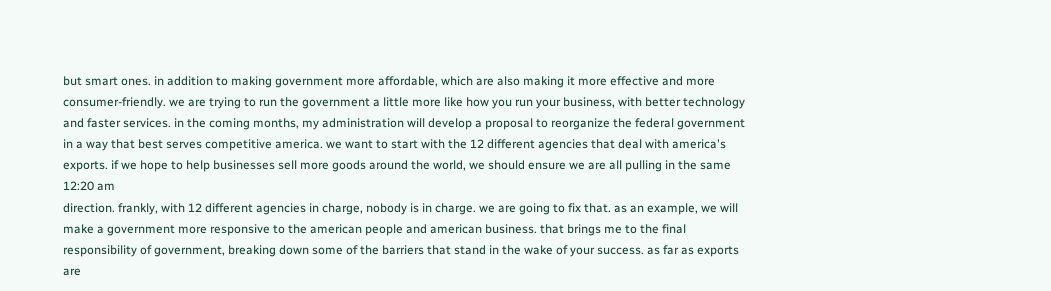but smart ones. in addition to making government more affordable, which are also making it more effective and more consumer-friendly. we are trying to run the government a little more like how you run your business, with better technology and faster services. in the coming months, my administration will develop a proposal to reorganize the federal government in a way that best serves competitive america. we want to start with the 12 different agencies that deal with america's exports. if we hope to help businesses sell more goods around the world, we should ensure we are all pulling in the same
12:20 am
direction. frankly, with 12 different agencies in charge, nobody is in charge. we are going to fix that. as an example, we will make a government more responsive to the american people and american business. that brings me to the final responsibility of government, breaking down some of the barriers that stand in the wake of your success. as far as exports are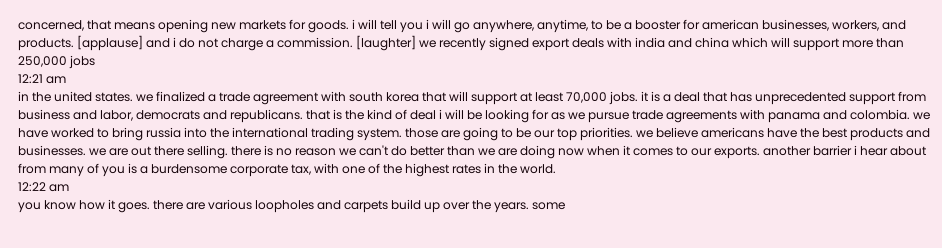concerned, that means opening new markets for goods. i will tell you i will go anywhere, anytime, to be a booster for american businesses, workers, and products. [applause] and i do not charge a commission. [laughter] we recently signed export deals with india and china which will support more than 250,000 jobs
12:21 am
in the united states. we finalized a trade agreement with south korea that will support at least 70,000 jobs. it is a deal that has unprecedented support from business and labor, democrats and republicans. that is the kind of deal i will be looking for as we pursue trade agreements with panama and colombia. we have worked to bring russia into the international trading system. those are going to be our top priorities. we believe americans have the best products and businesses. we are out there selling. there is no reason we can't do better than we are doing now when it comes to our exports. another barrier i hear about from many of you is a burdensome corporate tax, with one of the highest rates in the world.
12:22 am
you know how it goes. there are various loopholes and carpets build up over the years. some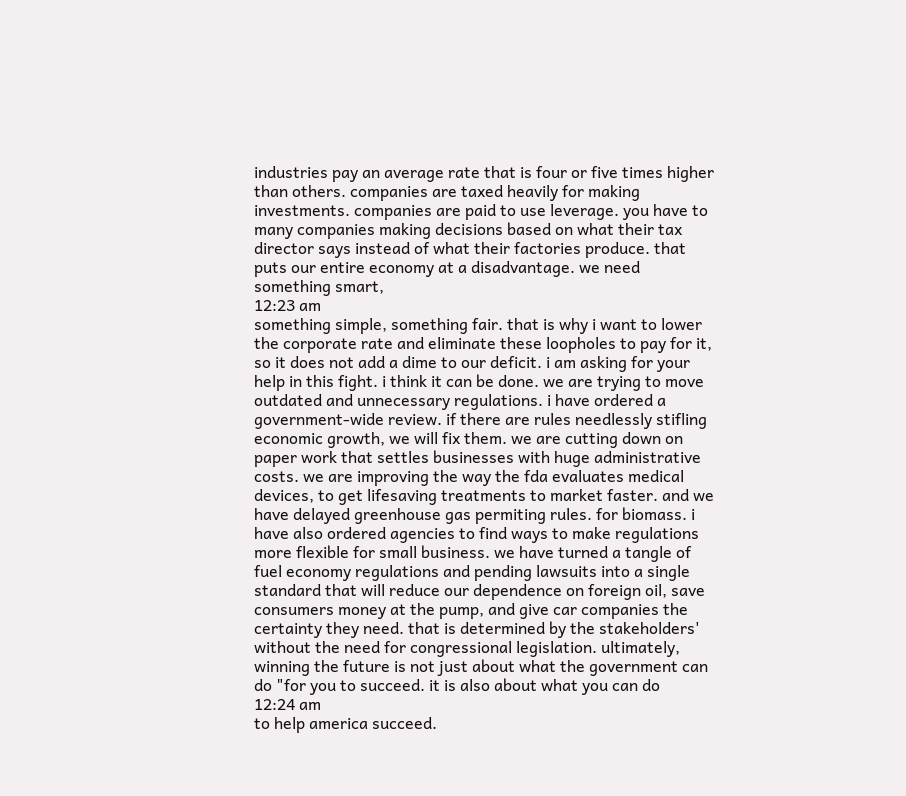industries pay an average rate that is four or five times higher than others. companies are taxed heavily for making investments. companies are paid to use leverage. you have to many companies making decisions based on what their tax director says instead of what their factories produce. that puts our entire economy at a disadvantage. we need something smart,
12:23 am
something simple, something fair. that is why i want to lower the corporate rate and eliminate these loopholes to pay for it, so it does not add a dime to our deficit. i am asking for your help in this fight. i think it can be done. we are trying to move outdated and unnecessary regulations. i have ordered a government-wide review. if there are rules needlessly stifling economic growth, we will fix them. we are cutting down on paper work that settles businesses with huge administrative costs. we are improving the way the fda evaluates medical devices, to get lifesaving treatments to market faster. and we have delayed greenhouse gas permiting rules. for biomass. i have also ordered agencies to find ways to make regulations more flexible for small business. we have turned a tangle of fuel economy regulations and pending lawsuits into a single standard that will reduce our dependence on foreign oil, save consumers money at the pump, and give car companies the certainty they need. that is determined by the stakeholders' without the need for congressional legislation. ultimately, winning the future is not just about what the government can do "for you to succeed. it is also about what you can do
12:24 am
to help america succeed.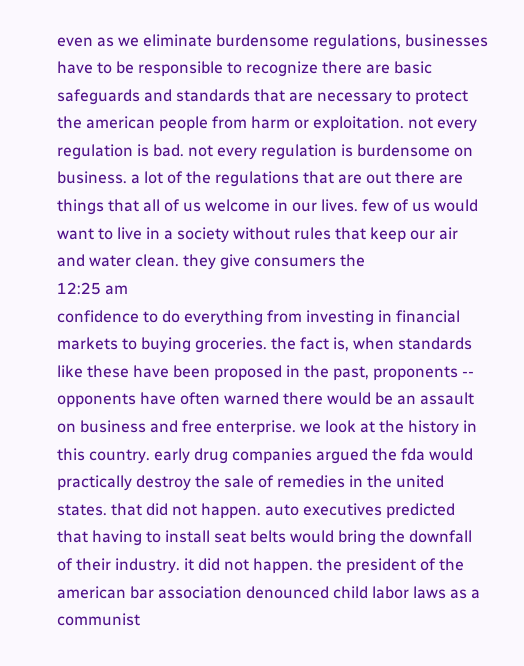even as we eliminate burdensome regulations, businesses have to be responsible to recognize there are basic safeguards and standards that are necessary to protect the american people from harm or exploitation. not every regulation is bad. not every regulation is burdensome on business. a lot of the regulations that are out there are things that all of us welcome in our lives. few of us would want to live in a society without rules that keep our air and water clean. they give consumers the
12:25 am
confidence to do everything from investing in financial markets to buying groceries. the fact is, when standards like these have been proposed in the past, proponents -- opponents have often warned there would be an assault on business and free enterprise. we look at the history in this country. early drug companies argued the fda would practically destroy the sale of remedies in the united states. that did not happen. auto executives predicted that having to install seat belts would bring the downfall of their industry. it did not happen. the president of the american bar association denounced child labor laws as a communist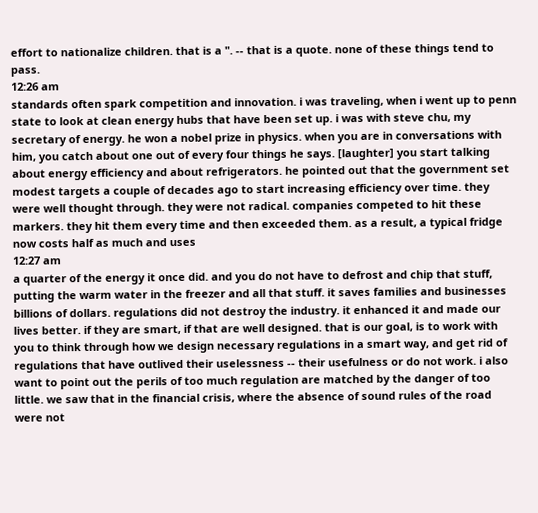effort to nationalize children. that is a ". -- that is a quote. none of these things tend to pass.
12:26 am
standards often spark competition and innovation. i was traveling, when i went up to penn state to look at clean energy hubs that have been set up. i was with steve chu, my secretary of energy. he won a nobel prize in physics. when you are in conversations with him, you catch about one out of every four things he says. [laughter] you start talking about energy efficiency and about refrigerators. he pointed out that the government set modest targets a couple of decades ago to start increasing efficiency over time. they were well thought through. they were not radical. companies competed to hit these markers. they hit them every time and then exceeded them. as a result, a typical fridge now costs half as much and uses
12:27 am
a quarter of the energy it once did. and you do not have to defrost and chip that stuff, putting the warm water in the freezer and all that stuff. it saves families and businesses billions of dollars. regulations did not destroy the industry. it enhanced it and made our lives better. if they are smart, if that are well designed. that is our goal, is to work with you to think through how we design necessary regulations in a smart way, and get rid of regulations that have outlived their uselessness -- their usefulness or do not work. i also want to point out the perils of too much regulation are matched by the danger of too little. we saw that in the financial crisis, where the absence of sound rules of the road were not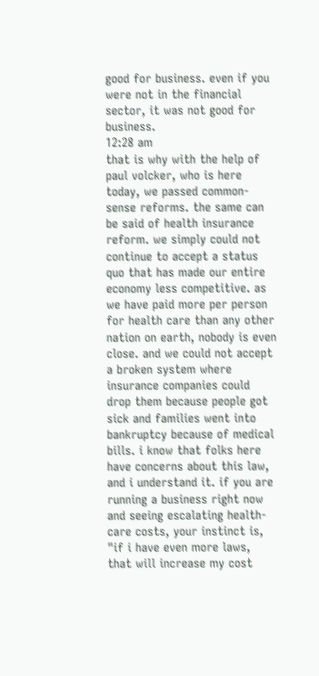good for business. even if you were not in the financial sector, it was not good for business.
12:28 am
that is why with the help of paul volcker, who is here today, we passed common-sense reforms. the same can be said of health insurance reform. we simply could not continue to accept a status quo that has made our entire economy less competitive. as we have paid more per person for health care than any other nation on earth, nobody is even close. and we could not accept a broken system where insurance companies could drop them because people got sick and families went into bankruptcy because of medical bills. i know that folks here have concerns about this law, and i understand it. if you are running a business right now and seeing escalating health-care costs, your instinct is, "if i have even more laws, that will increase my cost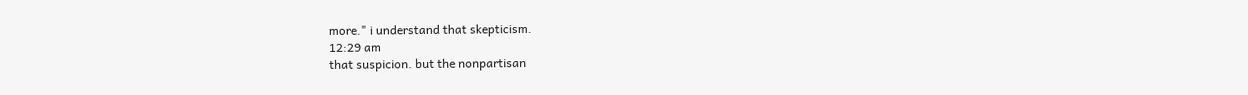more." i understand that skepticism.
12:29 am
that suspicion. but the nonpartisan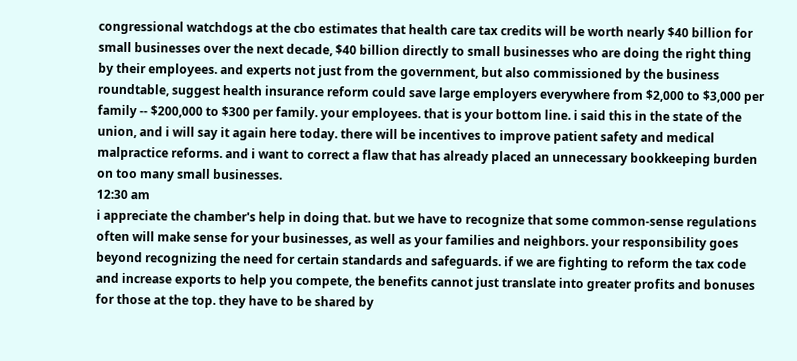congressional watchdogs at the cbo estimates that health care tax credits will be worth nearly $40 billion for small businesses over the next decade, $40 billion directly to small businesses who are doing the right thing by their employees. and experts not just from the government, but also commissioned by the business roundtable, suggest health insurance reform could save large employers everywhere from $2,000 to $3,000 per family -- $200,000 to $300 per family. your employees. that is your bottom line. i said this in the state of the union, and i will say it again here today. there will be incentives to improve patient safety and medical malpractice reforms. and i want to correct a flaw that has already placed an unnecessary bookkeeping burden on too many small businesses.
12:30 am
i appreciate the chamber's help in doing that. but we have to recognize that some common-sense regulations often will make sense for your businesses, as well as your families and neighbors. your responsibility goes beyond recognizing the need for certain standards and safeguards. if we are fighting to reform the tax code and increase exports to help you compete, the benefits cannot just translate into greater profits and bonuses for those at the top. they have to be shared by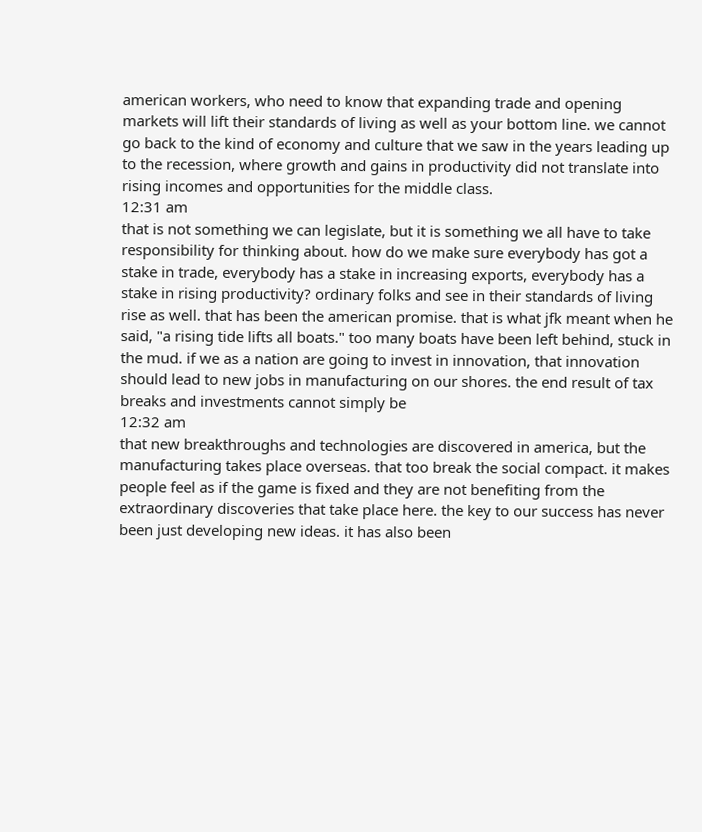american workers, who need to know that expanding trade and opening markets will lift their standards of living as well as your bottom line. we cannot go back to the kind of economy and culture that we saw in the years leading up to the recession, where growth and gains in productivity did not translate into rising incomes and opportunities for the middle class.
12:31 am
that is not something we can legislate, but it is something we all have to take responsibility for thinking about. how do we make sure everybody has got a stake in trade, everybody has a stake in increasing exports, everybody has a stake in rising productivity? ordinary folks and see in their standards of living rise as well. that has been the american promise. that is what jfk meant when he said, "a rising tide lifts all boats." too many boats have been left behind, stuck in the mud. if we as a nation are going to invest in innovation, that innovation should lead to new jobs in manufacturing on our shores. the end result of tax breaks and investments cannot simply be
12:32 am
that new breakthroughs and technologies are discovered in america, but the manufacturing takes place overseas. that too break the social compact. it makes people feel as if the game is fixed and they are not benefiting from the extraordinary discoveries that take place here. the key to our success has never been just developing new ideas. it has also been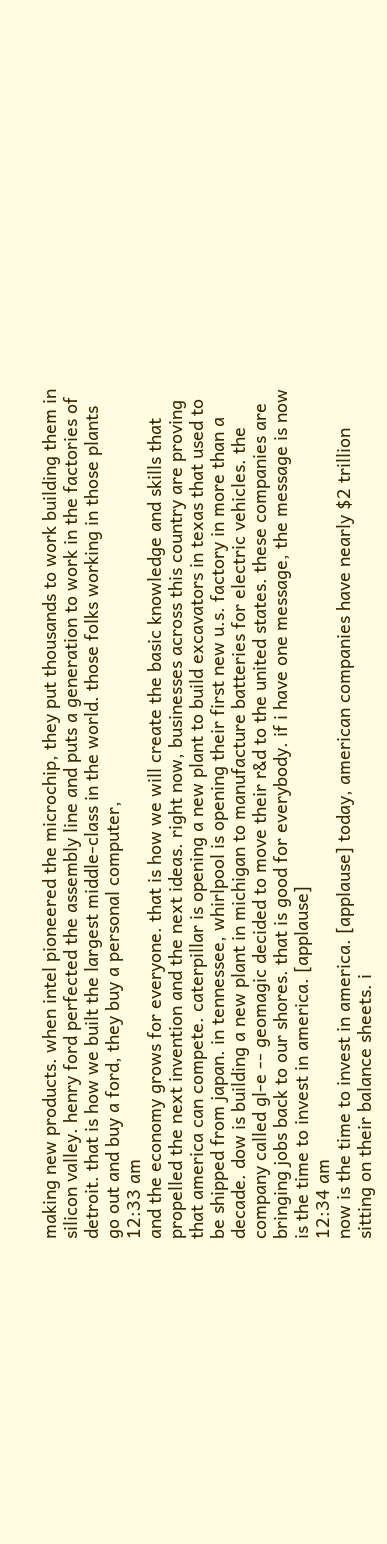making new products. when intel pioneered the microchip, they put thousands to work building them in silicon valley. henry ford perfected the assembly line and puts a generation to work in the factories of detroit. that is how we built the largest middle-class in the world. those folks working in those plants go out and buy a ford, they buy a personal computer,
12:33 am
and the economy grows for everyone. that is how we will create the basic knowledge and skills that propelled the next invention and the next ideas. right now, businesses across this country are proving that america can compete. caterpillar is opening a new plant to build excavators in texas that used to be shipped from japan. in tennessee, whirlpool is opening their first new u.s. factory in more than a decade. dow is building a new plant in michigan to manufacture batteries for electric vehicles. the company called gl-e -- geomagic decided to move their r&d to the united states. these companies are bringing jobs back to our shores. that is good for everybody. if i have one message, the message is now is the time to invest in america. [applause]
12:34 am
now is the time to invest in america. [applause] today, american companies have nearly $2 trillion sitting on their balance sheets. i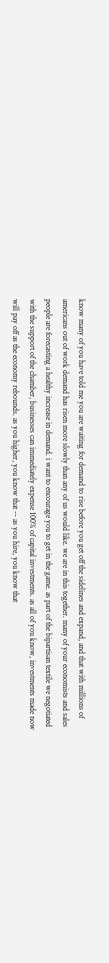know many of you have told me you are waiting for demand to rise before you get off the sidelines and expand, and that with millions of americans out of work demand has risen more slowly than any of us would like. we are in this together. many of your economists and sales people are forecasting a healthy increase in demand. i want to encourage you to get in the game. as part of the bipartisan textile we negotiated with the support of the chamber, businesses can immediately expense 100% of capital investments. as all of you know, investments made now will pay off as the economy rebounds. as you higher, you know that -- as you hire, you know that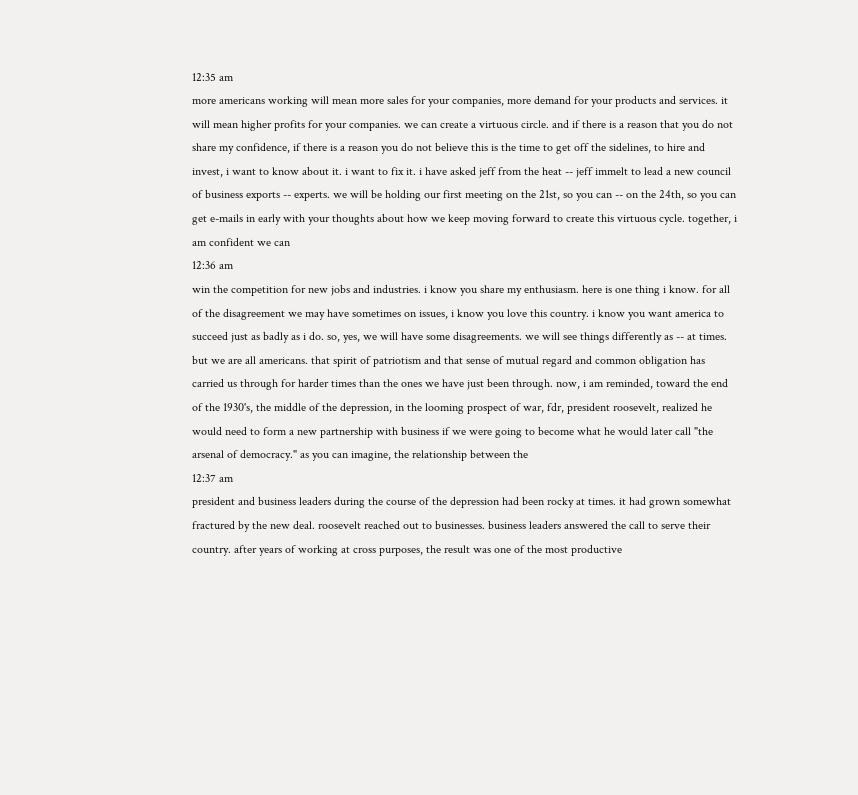12:35 am
more americans working will mean more sales for your companies, more demand for your products and services. it will mean higher profits for your companies. we can create a virtuous circle. and if there is a reason that you do not share my confidence, if there is a reason you do not believe this is the time to get off the sidelines, to hire and invest, i want to know about it. i want to fix it. i have asked jeff from the heat -- jeff immelt to lead a new council of business exports -- experts. we will be holding our first meeting on the 21st, so you can -- on the 24th, so you can get e-mails in early with your thoughts about how we keep moving forward to create this virtuous cycle. together, i am confident we can
12:36 am
win the competition for new jobs and industries. i know you share my enthusiasm. here is one thing i know. for all of the disagreement we may have sometimes on issues, i know you love this country. i know you want america to succeed just as badly as i do. so, yes, we will have some disagreements. we will see things differently as -- at times. but we are all americans. that spirit of patriotism and that sense of mutual regard and common obligation has carried us through for harder times than the ones we have just been through. now, i am reminded, toward the end of the 1930's, the middle of the depression, in the looming prospect of war, fdr, president roosevelt, realized he would need to form a new partnership with business if we were going to become what he would later call "the arsenal of democracy." as you can imagine, the relationship between the
12:37 am
president and business leaders during the course of the depression had been rocky at times. it had grown somewhat fractured by the new deal. roosevelt reached out to businesses. business leaders answered the call to serve their country. after years of working at cross purposes, the result was one of the most productive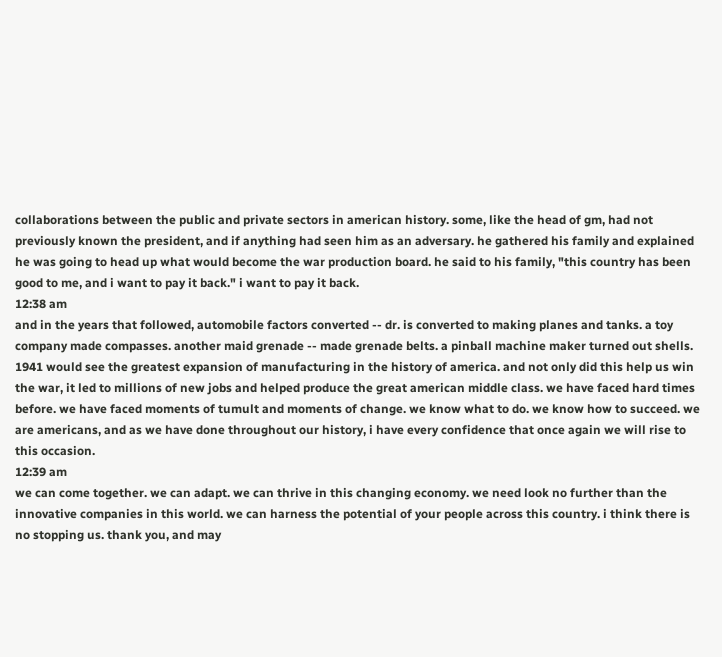collaborations between the public and private sectors in american history. some, like the head of gm, had not previously known the president, and if anything had seen him as an adversary. he gathered his family and explained he was going to head up what would become the war production board. he said to his family, "this country has been good to me, and i want to pay it back." i want to pay it back.
12:38 am
and in the years that followed, automobile factors converted -- dr. is converted to making planes and tanks. a toy company made compasses. another maid grenade -- made grenade belts. a pinball machine maker turned out shells. 1941 would see the greatest expansion of manufacturing in the history of america. and not only did this help us win the war, it led to millions of new jobs and helped produce the great american middle class. we have faced hard times before. we have faced moments of tumult and moments of change. we know what to do. we know how to succeed. we are americans, and as we have done throughout our history, i have every confidence that once again we will rise to this occasion.
12:39 am
we can come together. we can adapt. we can thrive in this changing economy. we need look no further than the innovative companies in this world. we can harness the potential of your people across this country. i think there is no stopping us. thank you, and may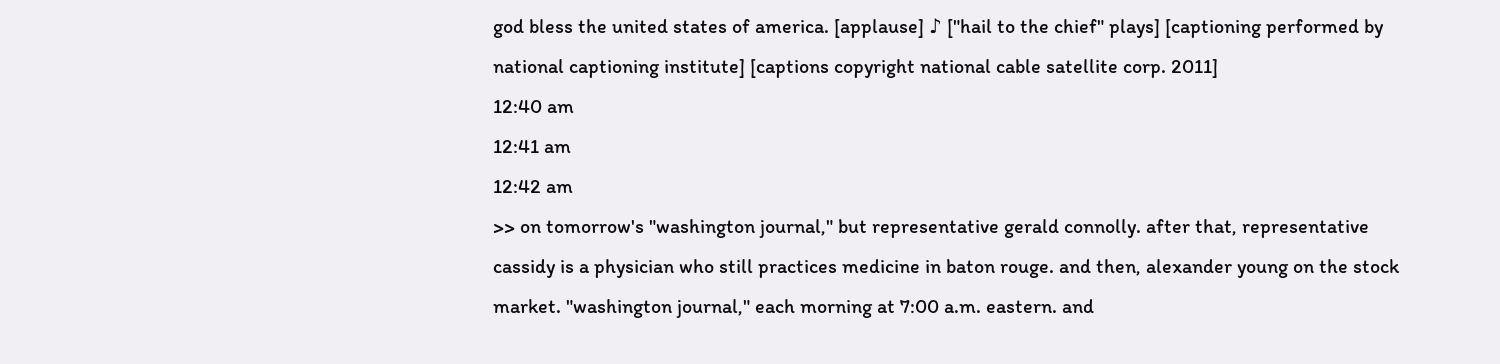god bless the united states of america. [applause] ♪ ["hail to the chief" plays] [captioning performed by national captioning institute] [captions copyright national cable satellite corp. 2011]
12:40 am
12:41 am
12:42 am
>> on tomorrow's "washington journal," but representative gerald connolly. after that, representative cassidy is a physician who still practices medicine in baton rouge. and then, alexander young on the stock market. "washington journal," each morning at 7:00 a.m. eastern. and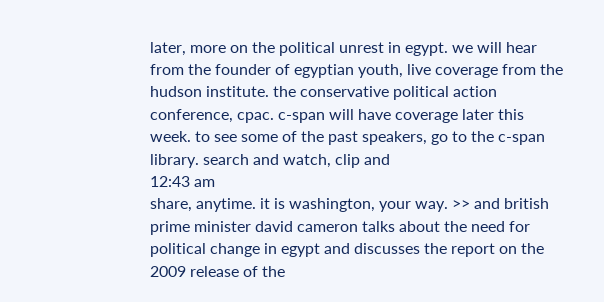later, more on the political unrest in egypt. we will hear from the founder of egyptian youth, live coverage from the hudson institute. the conservative political action conference, cpac. c-span will have coverage later this week. to see some of the past speakers, go to the c-span library. search and watch, clip and
12:43 am
share, anytime. it is washington, your way. >> and british prime minister david cameron talks about the need for political change in egypt and discusses the report on the 2009 release of the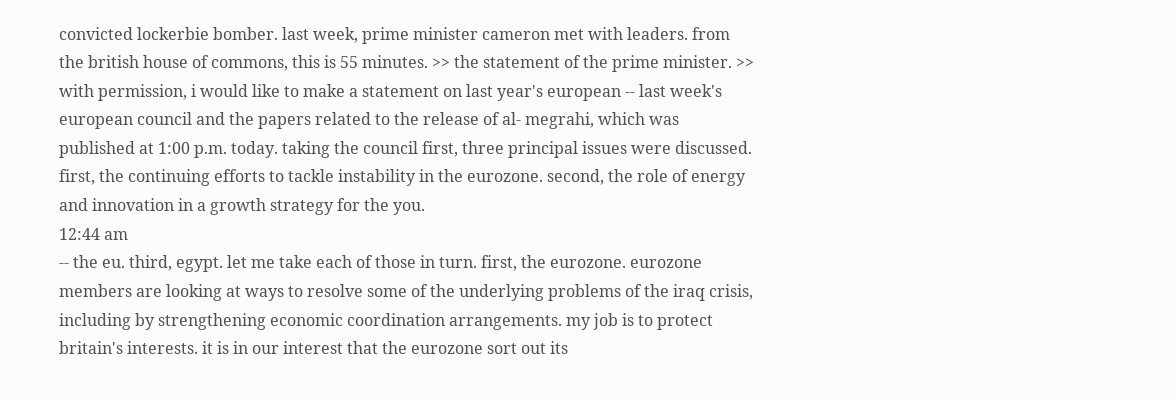convicted lockerbie bomber. last week, prime minister cameron met with leaders. from the british house of commons, this is 55 minutes. >> the statement of the prime minister. >> with permission, i would like to make a statement on last year's european -- last week's european council and the papers related to the release of al- megrahi, which was published at 1:00 p.m. today. taking the council first, three principal issues were discussed. first, the continuing efforts to tackle instability in the eurozone. second, the role of energy and innovation in a growth strategy for the you.
12:44 am
-- the eu. third, egypt. let me take each of those in turn. first, the eurozone. eurozone members are looking at ways to resolve some of the underlying problems of the iraq crisis, including by strengthening economic coordination arrangements. my job is to protect britain's interests. it is in our interest that the eurozone sort out its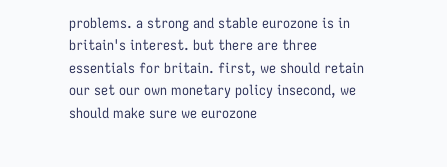problems. a strong and stable eurozone is in britain's interest. but there are three essentials for britain. first, we should retain our set our own monetary policy insecond, we should make sure we eurozone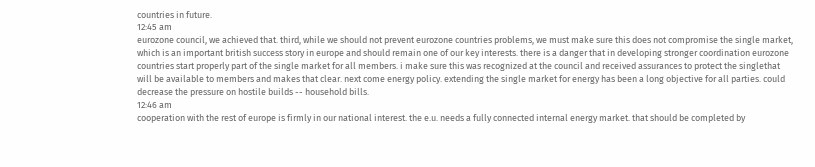countries in future.
12:45 am
eurozone council, we achieved that. third, while we should not prevent eurozone countries problems, we must make sure this does not compromise the single market, which is an important british success story in europe and should remain one of our key interests. there is a danger that in developing stronger coordination eurozone countries start properly part of the single market for all members. i make sure this was recognized at the council and received assurances to protect the singlethat will be available to members and makes that clear. next come energy policy. extending the single market for energy has been a long objective for all parties. could decrease the pressure on hostile builds -- household bills.
12:46 am
cooperation with the rest of europe is firmly in our national interest. the e.u. needs a fully connected internal energy market. that should be completed by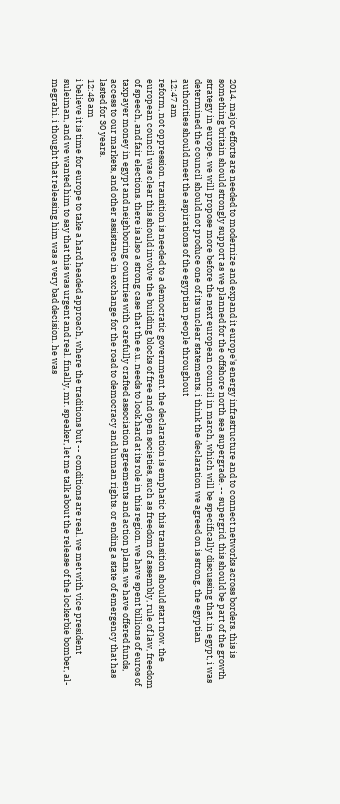2014. major efforts are needed to modernize and expand it europe's energy infrastructure and to connect networks across borders. this is something britain should strongly support as we planned for the offshore north sea supergrade. -- supergrid. this should be part of the growth strategy in europe. we will propose more before the next european council in march, which will be specifically discussing that. in egypt, i was determined the council should not produce one of its unclear statements. i think the declaration we agreed on is strong. the egyptian authorities should meet the aspirations of the egyptian people throughout
12:47 am
reform, not oppression. transition is needed to a democratic government. the declaration is emphatic this transition should start now. the european council was clear this should involve the building blocks of free and open societies, such as freedom of assembly, rule of law, freedom of speech, and fair elections. there is also a strong case that the e.u. needs to look hard at its role in this region. we have spent billions of euros of taxpayer money in egypt and neighboring countries with carefully crafted association agreements and action plans. we have offered funds, access to our markets, and other assistance in exchange for the road to democracy and human rights. or ending a state of emergency that has lasted for 30 years.
12:48 am
i believe it is time for europe to take a hard headed approach, where the traditions but -- conditions are real. we met with vice president suleiman, and we wanted him to say that this was urgent and real. finally, mr. speaker, let me talk about the release of the lockerbie bomber, al-megrahi. i thought that releasing him was a very bad decision. he was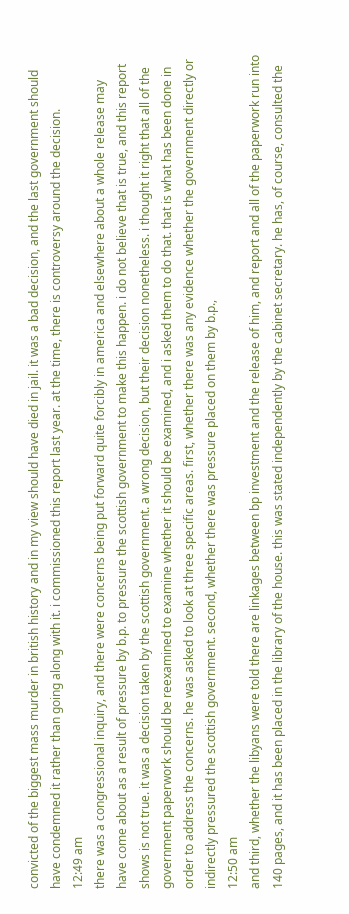convicted of the biggest mass murder in british history and in my view should have died in jail. it was a bad decision, and the last government should have condemned it rather than going along with it. i commissioned this report last year. at the time, there is controversy around the decision.
12:49 am
there was a congressional inquiry, and there were concerns being put forward quite forcibly in america and elsewhere about a whole release may have come about as a result of pressure by b.p. to pressure the scottish government to make this happen. i do not believe that is true, and this report shows is not true. it was a decision taken by the scottish government. a wrong decision, but their decision nonetheless. i thought it right that all of the government paperwork should be reexamined to examine whether it should be examined, and i asked them to do that. that is what has been done in order to address the concerns. he was asked to look at three specific areas. first, whether there was any evidence whether the government directly or indirectly pressured the scottish government. second, whether there was pressure placed on them by b.p.,
12:50 am
and third, whether the libyans were told there are linkages between bp investment and the release of him, and report and all of the paperwork run into 140 pages, and it has been placed in the library of the house. this was stated independently by the cabinet secretary. he has, of course, consulted the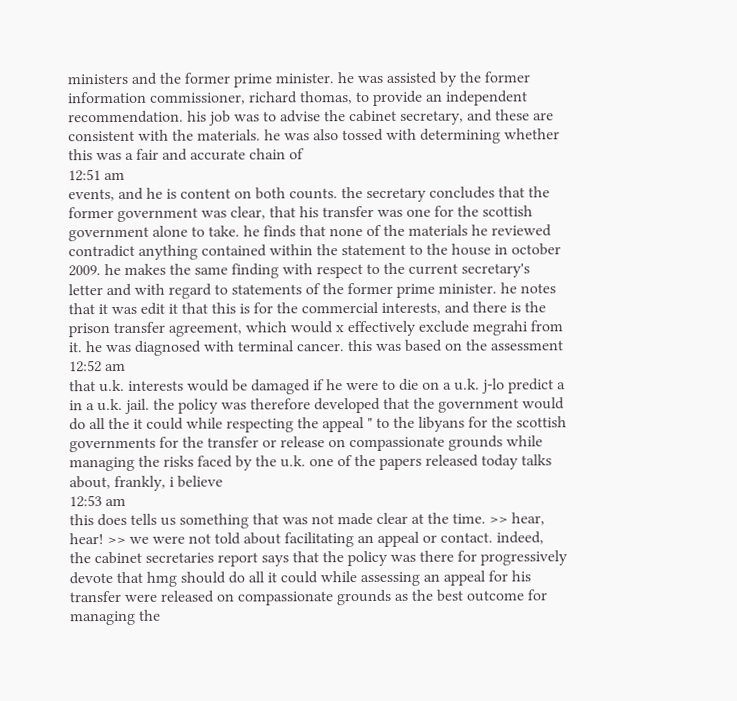ministers and the former prime minister. he was assisted by the former information commissioner, richard thomas, to provide an independent recommendation. his job was to advise the cabinet secretary, and these are consistent with the materials. he was also tossed with determining whether this was a fair and accurate chain of
12:51 am
events, and he is content on both counts. the secretary concludes that the former government was clear, that his transfer was one for the scottish government alone to take. he finds that none of the materials he reviewed contradict anything contained within the statement to the house in october 2009. he makes the same finding with respect to the current secretary's letter and with regard to statements of the former prime minister. he notes that it was edit it that this is for the commercial interests, and there is the prison transfer agreement, which would x effectively exclude megrahi from it. he was diagnosed with terminal cancer. this was based on the assessment
12:52 am
that u.k. interests would be damaged if he were to die on a u.k. j-lo predict a in a u.k. jail. the policy was therefore developed that the government would do all the it could while respecting the appeal " to the libyans for the scottish governments for the transfer or release on compassionate grounds while managing the risks faced by the u.k. one of the papers released today talks about, frankly, i believe
12:53 am
this does tells us something that was not made clear at the time. >> hear, hear! >> we were not told about facilitating an appeal or contact. indeed, the cabinet secretaries report says that the policy was there for progressively devote that hmg should do all it could while assessing an appeal for his transfer were released on compassionate grounds as the best outcome for managing the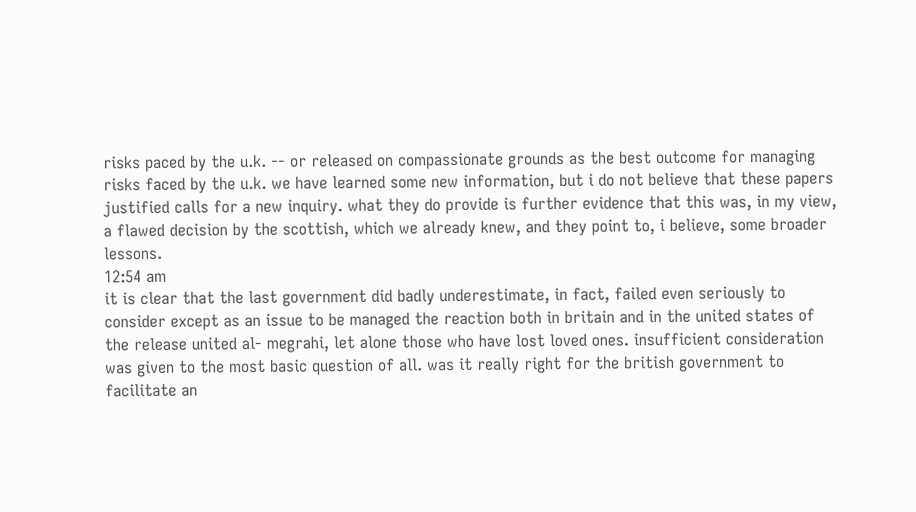risks paced by the u.k. -- or released on compassionate grounds as the best outcome for managing risks faced by the u.k. we have learned some new information, but i do not believe that these papers justified calls for a new inquiry. what they do provide is further evidence that this was, in my view, a flawed decision by the scottish, which we already knew, and they point to, i believe, some broader lessons.
12:54 am
it is clear that the last government did badly underestimate, in fact, failed even seriously to consider except as an issue to be managed the reaction both in britain and in the united states of the release united al- megrahi, let alone those who have lost loved ones. insufficient consideration was given to the most basic question of all. was it really right for the british government to facilitate an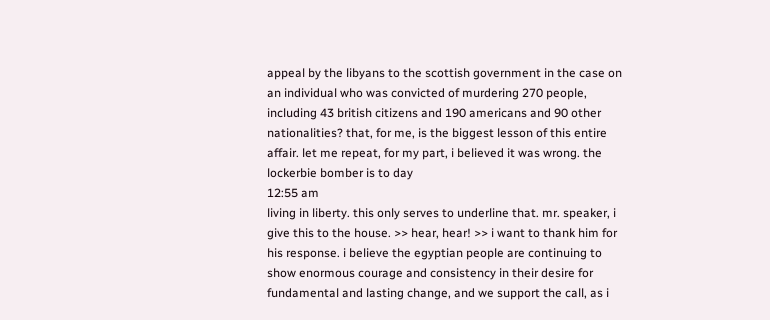appeal by the libyans to the scottish government in the case on an individual who was convicted of murdering 270 people, including 43 british citizens and 190 americans and 90 other nationalities? that, for me, is the biggest lesson of this entire affair. let me repeat, for my part, i believed it was wrong. the lockerbie bomber is to day
12:55 am
living in liberty. this only serves to underline that. mr. speaker, i give this to the house. >> hear, hear! >> i want to thank him for his response. i believe the egyptian people are continuing to show enormous courage and consistency in their desire for fundamental and lasting change, and we support the call, as i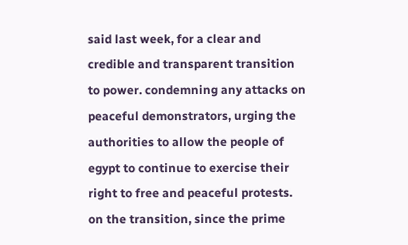said last week, for a clear and credible and transparent transition to power. condemning any attacks on peaceful demonstrators, urging the authorities to allow the people of egypt to continue to exercise their right to free and peaceful protests. on the transition, since the prime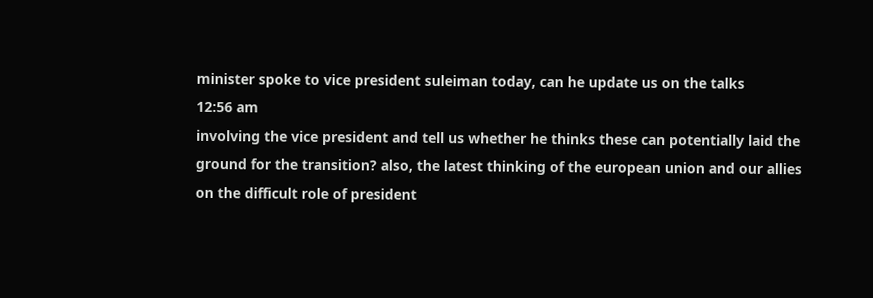minister spoke to vice president suleiman today, can he update us on the talks
12:56 am
involving the vice president and tell us whether he thinks these can potentially laid the ground for the transition? also, the latest thinking of the european union and our allies on the difficult role of president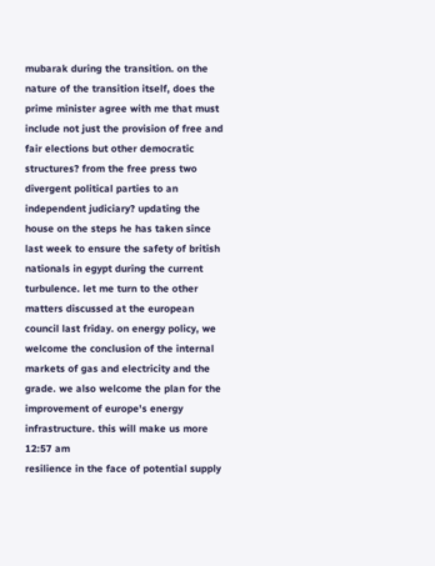mubarak during the transition. on the nature of the transition itself, does the prime minister agree with me that must include not just the provision of free and fair elections but other democratic structures? from the free press two divergent political parties to an independent judiciary? updating the house on the steps he has taken since last week to ensure the safety of british nationals in egypt during the current turbulence. let me turn to the other matters discussed at the european council last friday. on energy policy, we welcome the conclusion of the internal markets of gas and electricity and the grade. we also welcome the plan for the improvement of europe's energy infrastructure. this will make us more
12:57 am
resilience in the face of potential supply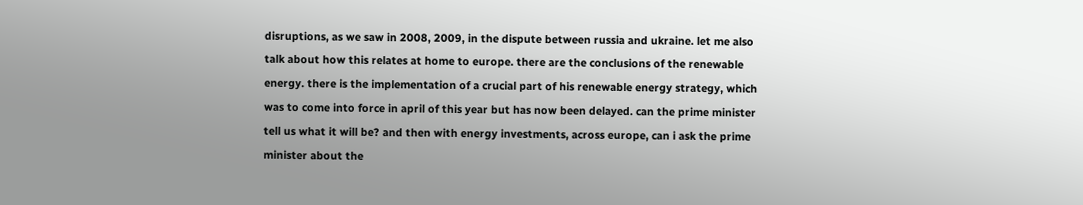disruptions, as we saw in 2008, 2009, in the dispute between russia and ukraine. let me also talk about how this relates at home to europe. there are the conclusions of the renewable energy. there is the implementation of a crucial part of his renewable energy strategy, which was to come into force in april of this year but has now been delayed. can the prime minister tell us what it will be? and then with energy investments, across europe, can i ask the prime minister about the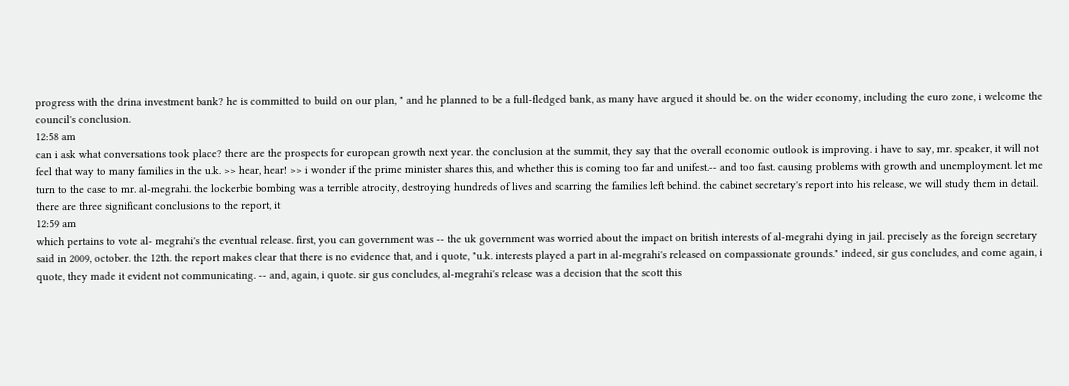progress with the drina investment bank? he is committed to build on our plan, " and he planned to be a full-fledged bank, as many have argued it should be. on the wider economy, including the euro zone, i welcome the council's conclusion.
12:58 am
can i ask what conversations took place? there are the prospects for european growth next year. the conclusion at the summit, they say that the overall economic outlook is improving. i have to say, mr. speaker, it will not feel that way to many families in the u.k. >> hear, hear! >> i wonder if the prime minister shares this, and whether this is coming too far and unifest.-- and too fast. causing problems with growth and unemployment. let me turn to the case to mr. al-megrahi. the lockerbie bombing was a terrible atrocity, destroying hundreds of lives and scarring the families left behind. the cabinet secretary's report into his release, we will study them in detail. there are three significant conclusions to the report, it
12:59 am
which pertains to vote al- megrahi's the eventual release. first, you can government was -- the uk government was worried about the impact on british interests of al-megrahi dying in jail. precisely as the foreign secretary said in 2009, october. the 12th. the report makes clear that there is no evidence that, and i quote, "u.k. interests played a part in al-megrahi's released on compassionate grounds." indeed, sir gus concludes, and come again, i quote, they made it evident not communicating. -- and, again, i quote. sir gus concludes, al-megrahi's release was a decision that the scott this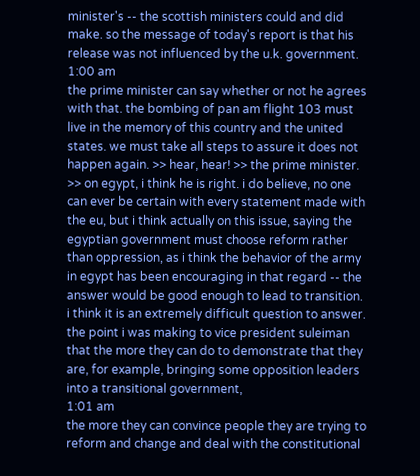minister's -- the scottish ministers could and did make. so the message of today's report is that his release was not influenced by the u.k. government.
1:00 am
the prime minister can say whether or not he agrees with that. the bombing of pan am flight 103 must live in the memory of this country and the united states. we must take all steps to assure it does not happen again. >> hear, hear! >> the prime minister. >> on egypt, i think he is right. i do believe, no one can ever be certain with every statement made with the eu, but i think actually on this issue, saying the egyptian government must choose reform rather than oppression, as i think the behavior of the army in egypt has been encouraging in that regard -- the answer would be good enough to lead to transition. i think it is an extremely difficult question to answer. the point i was making to vice president suleiman that the more they can do to demonstrate that they are, for example, bringing some opposition leaders into a transitional government,
1:01 am
the more they can convince people they are trying to reform and change and deal with the constitutional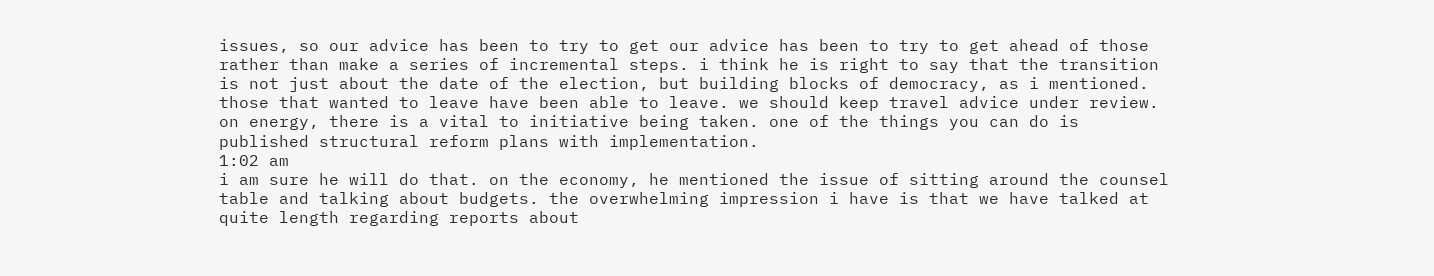issues, so our advice has been to try to get our advice has been to try to get ahead of those rather than make a series of incremental steps. i think he is right to say that the transition is not just about the date of the election, but building blocks of democracy, as i mentioned. those that wanted to leave have been able to leave. we should keep travel advice under review. on energy, there is a vital to initiative being taken. one of the things you can do is published structural reform plans with implementation.
1:02 am
i am sure he will do that. on the economy, he mentioned the issue of sitting around the counsel table and talking about budgets. the overwhelming impression i have is that we have talked at quite length regarding reports about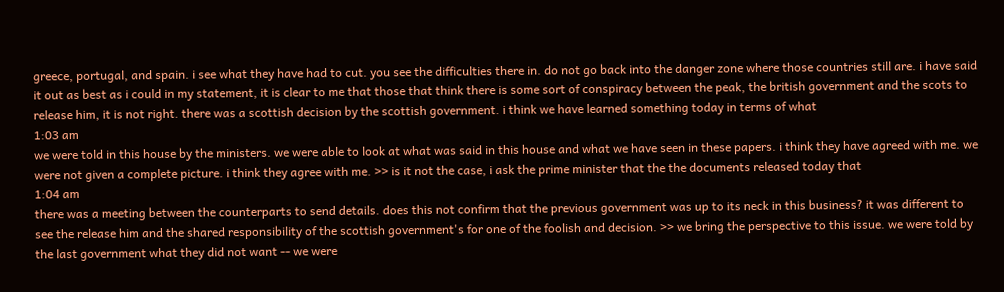greece, portugal, and spain. i see what they have had to cut. you see the difficulties there in. do not go back into the danger zone where those countries still are. i have said it out as best as i could in my statement, it is clear to me that those that think there is some sort of conspiracy between the peak, the british government and the scots to release him, it is not right. there was a scottish decision by the scottish government. i think we have learned something today in terms of what
1:03 am
we were told in this house by the ministers. we were able to look at what was said in this house and what we have seen in these papers. i think they have agreed with me. we were not given a complete picture. i think they agree with me. >> is it not the case, i ask the prime minister that the the documents released today that
1:04 am
there was a meeting between the counterparts to send details. does this not confirm that the previous government was up to its neck in this business? it was different to see the release him and the shared responsibility of the scottish government's for one of the foolish and decision. >> we bring the perspective to this issue. we were told by the last government what they did not want -- we were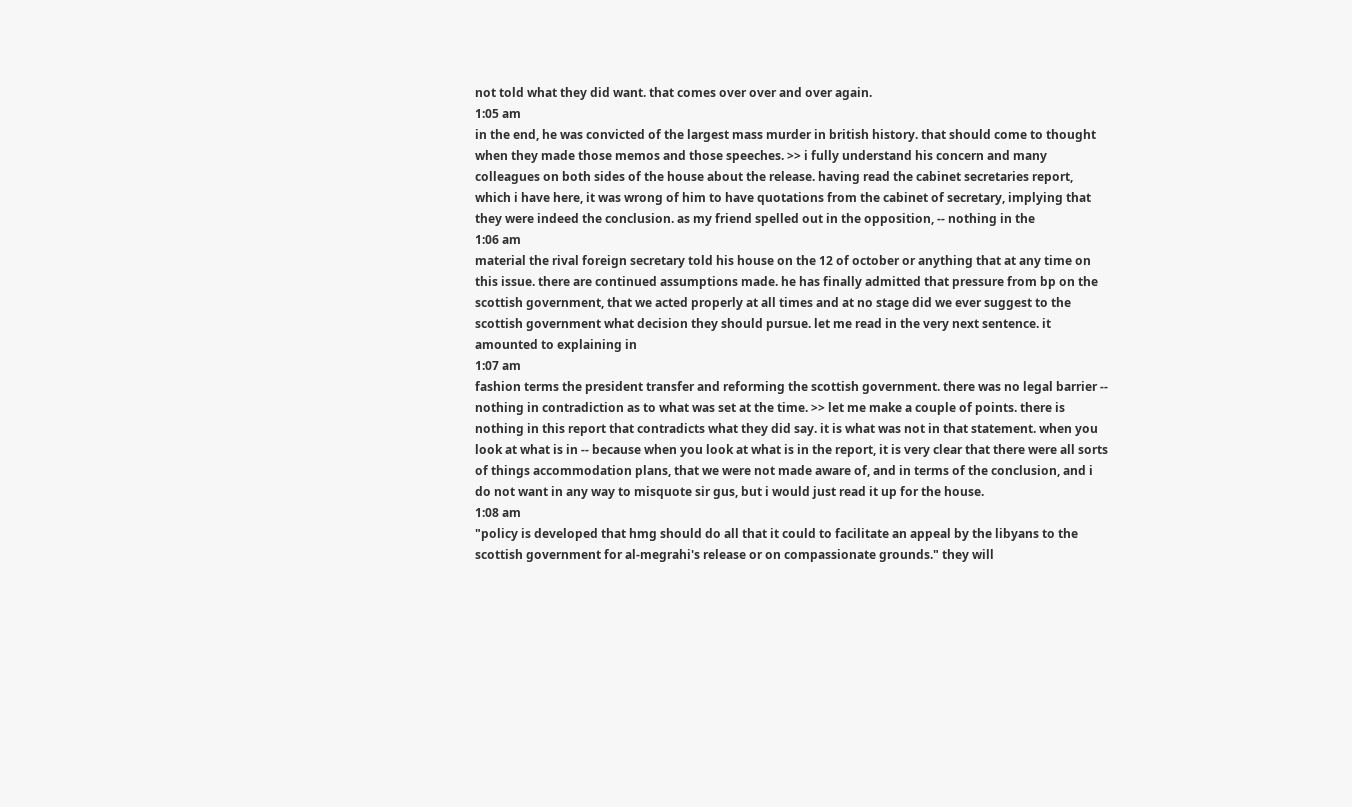not told what they did want. that comes over over and over again.
1:05 am
in the end, he was convicted of the largest mass murder in british history. that should come to thought when they made those memos and those speeches. >> i fully understand his concern and many colleagues on both sides of the house about the release. having read the cabinet secretaries report, which i have here, it was wrong of him to have quotations from the cabinet of secretary, implying that they were indeed the conclusion. as my friend spelled out in the opposition, -- nothing in the
1:06 am
material the rival foreign secretary told his house on the 12 of october or anything that at any time on this issue. there are continued assumptions made. he has finally admitted that pressure from bp on the scottish government, that we acted properly at all times and at no stage did we ever suggest to the scottish government what decision they should pursue. let me read in the very next sentence. it amounted to explaining in
1:07 am
fashion terms the president transfer and reforming the scottish government. there was no legal barrier -- nothing in contradiction as to what was set at the time. >> let me make a couple of points. there is nothing in this report that contradicts what they did say. it is what was not in that statement. when you look at what is in -- because when you look at what is in the report, it is very clear that there were all sorts of things accommodation plans, that we were not made aware of, and in terms of the conclusion, and i do not want in any way to misquote sir gus, but i would just read it up for the house.
1:08 am
"policy is developed that hmg should do all that it could to facilitate an appeal by the libyans to the scottish government for al-megrahi's release or on compassionate grounds." they will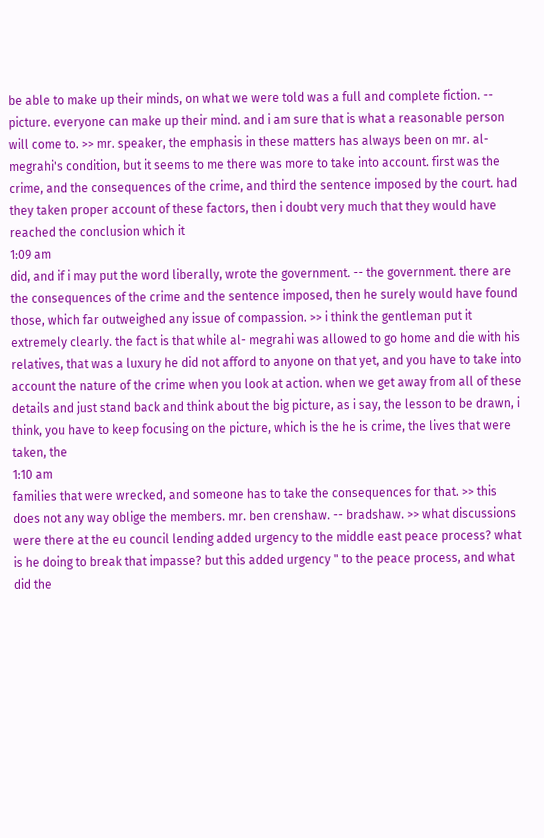be able to make up their minds, on what we were told was a full and complete fiction. -- picture. everyone can make up their mind. and i am sure that is what a reasonable person will come to. >> mr. speaker, the emphasis in these matters has always been on mr. al-megrahi's condition, but it seems to me there was more to take into account. first was the crime, and the consequences of the crime, and third the sentence imposed by the court. had they taken proper account of these factors, then i doubt very much that they would have reached the conclusion which it
1:09 am
did, and if i may put the word liberally, wrote the government. -- the government. there are the consequences of the crime and the sentence imposed, then he surely would have found those, which far outweighed any issue of compassion. >> i think the gentleman put it extremely clearly. the fact is that while al- megrahi was allowed to go home and die with his relatives, that was a luxury he did not afford to anyone on that yet, and you have to take into account the nature of the crime when you look at action. when we get away from all of these details and just stand back and think about the big picture, as i say, the lesson to be drawn, i think, you have to keep focusing on the picture, which is the he is crime, the lives that were taken, the
1:10 am
families that were wrecked, and someone has to take the consequences for that. >> this does not any way oblige the members. mr. ben crenshaw. -- bradshaw. >> what discussions were there at the eu council lending added urgency to the middle east peace process? what is he doing to break that impasse? but this added urgency " to the peace process, and what did the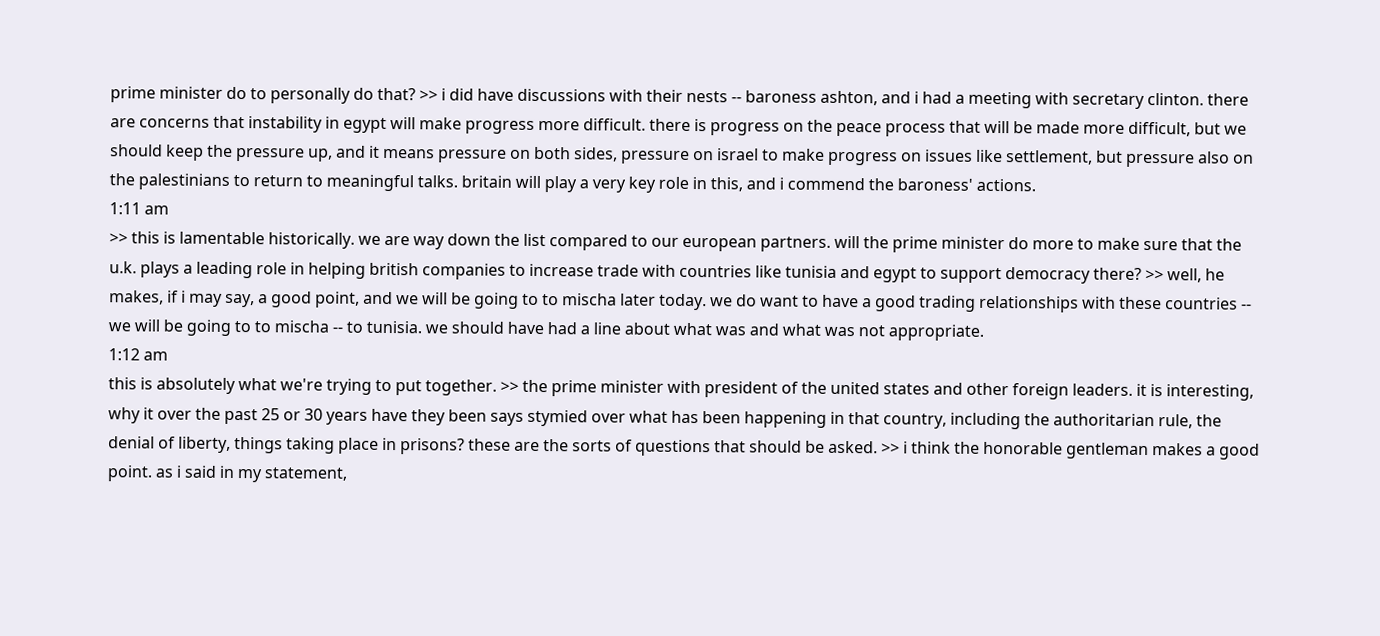prime minister do to personally do that? >> i did have discussions with their nests -- baroness ashton, and i had a meeting with secretary clinton. there are concerns that instability in egypt will make progress more difficult. there is progress on the peace process that will be made more difficult, but we should keep the pressure up, and it means pressure on both sides, pressure on israel to make progress on issues like settlement, but pressure also on the palestinians to return to meaningful talks. britain will play a very key role in this, and i commend the baroness' actions.
1:11 am
>> this is lamentable historically. we are way down the list compared to our european partners. will the prime minister do more to make sure that the u.k. plays a leading role in helping british companies to increase trade with countries like tunisia and egypt to support democracy there? >> well, he makes, if i may say, a good point, and we will be going to to mischa later today. we do want to have a good trading relationships with these countries -- we will be going to to mischa -- to tunisia. we should have had a line about what was and what was not appropriate.
1:12 am
this is absolutely what we're trying to put together. >> the prime minister with president of the united states and other foreign leaders. it is interesting, why it over the past 25 or 30 years have they been says stymied over what has been happening in that country, including the authoritarian rule, the denial of liberty, things taking place in prisons? these are the sorts of questions that should be asked. >> i think the honorable gentleman makes a good point. as i said in my statement,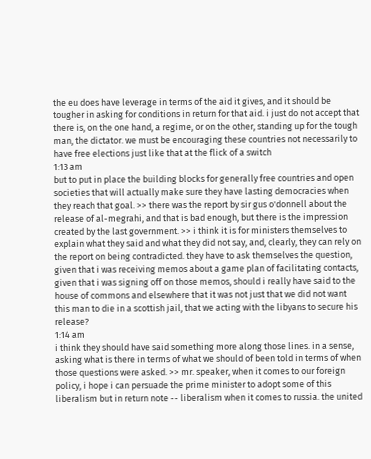the eu does have leverage in terms of the aid it gives, and it should be tougher in asking for conditions in return for that aid. i just do not accept that there is, on the one hand, a regime, or on the other, standing up for the tough man, the dictator. we must be encouraging these countries not necessarily to have free elections just like that at the flick of a switch
1:13 am
but to put in place the building blocks for generally free countries and open societies that will actually make sure they have lasting democracies when they reach that goal. >> there was the report by sir gus o'donnell about the release of al-megrahi, and that is bad enough, but there is the impression created by the last government. >> i think it is for ministers themselves to explain what they said and what they did not say, and, clearly, they can rely on the report on being contradicted. they have to ask themselves the question, given that i was receiving memos about a game plan of facilitating contacts, given that i was signing off on those memos, should i really have said to the house of commons and elsewhere that it was not just that we did not want this man to die in a scottish jail, that we acting with the libyans to secure his release?
1:14 am
i think they should have said something more along those lines. in a sense, asking what is there in terms of what we should of been told in terms of when those questions were asked. >> mr. speaker, when it comes to our foreign policy, i hope i can persuade the prime minister to adopt some of this liberalism but in return note -- liberalism when it comes to russia. the united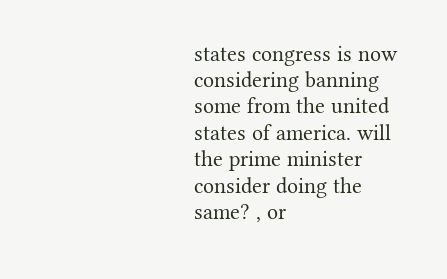states congress is now considering banning some from the united states of america. will the prime minister consider doing the same? , or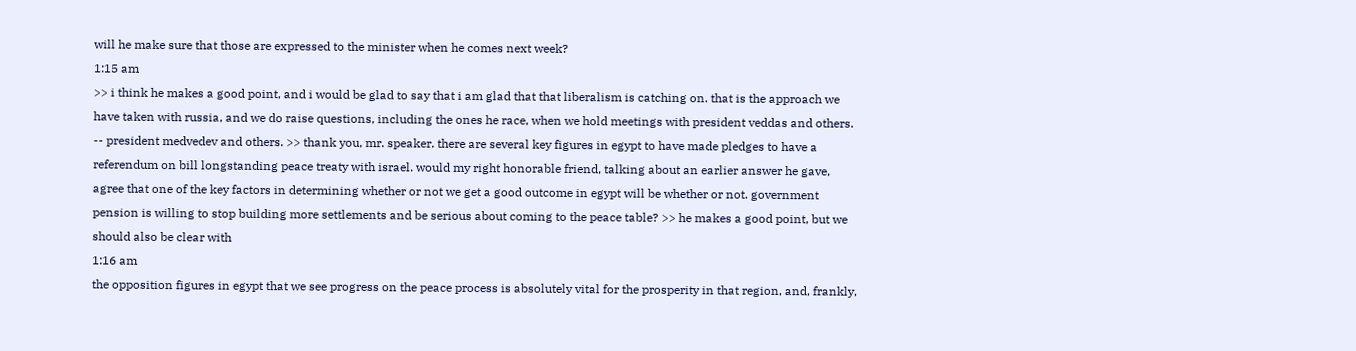will he make sure that those are expressed to the minister when he comes next week?
1:15 am
>> i think he makes a good point, and i would be glad to say that i am glad that that liberalism is catching on. that is the approach we have taken with russia, and we do raise questions, including the ones he race, when we hold meetings with president veddas and others. -- president medvedev and others. >> thank you, mr. speaker. there are several key figures in egypt to have made pledges to have a referendum on bill longstanding peace treaty with israel. would my right honorable friend, talking about an earlier answer he gave, agree that one of the key factors in determining whether or not we get a good outcome in egypt will be whether or not. government pension is willing to stop building more settlements and be serious about coming to the peace table? >> he makes a good point, but we should also be clear with
1:16 am
the opposition figures in egypt that we see progress on the peace process is absolutely vital for the prosperity in that region, and, frankly,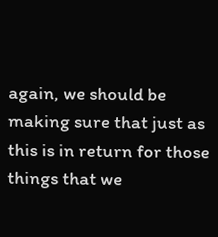again, we should be making sure that just as this is in return for those things that we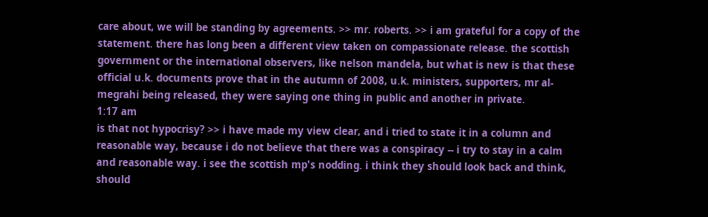care about, we will be standing by agreements. >> mr. roberts. >> i am grateful for a copy of the statement. there has long been a different view taken on compassionate release. the scottish government or the international observers, like nelson mandela, but what is new is that these official u.k. documents prove that in the autumn of 2008, u.k. ministers, supporters, mr al-megrahi being released, they were saying one thing in public and another in private.
1:17 am
is that not hypocrisy? >> i have made my view clear, and i tried to state it in a column and reasonable way, because i do not believe that there was a conspiracy -- i try to stay in a calm and reasonable way. i see the scottish mp's nodding. i think they should look back and think, should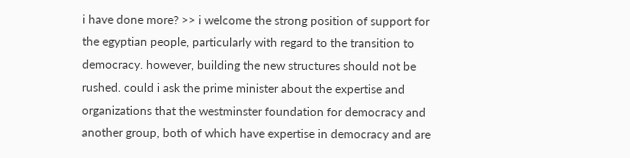i have done more? >> i welcome the strong position of support for the egyptian people, particularly with regard to the transition to democracy. however, building the new structures should not be rushed. could i ask the prime minister about the expertise and organizations that the westminster foundation for democracy and another group, both of which have expertise in democracy and are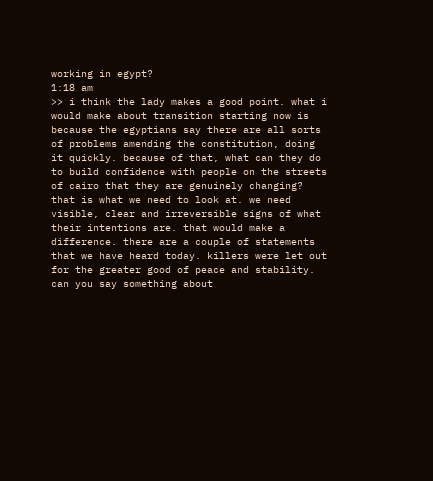working in egypt?
1:18 am
>> i think the lady makes a good point. what i would make about transition starting now is because the egyptians say there are all sorts of problems amending the constitution, doing it quickly. because of that, what can they do to build confidence with people on the streets of cairo that they are genuinely changing? that is what we need to look at. we need visible, clear and irreversible signs of what their intentions are. that would make a difference. there are a couple of statements that we have heard today. killers were let out for the greater good of peace and stability. can you say something about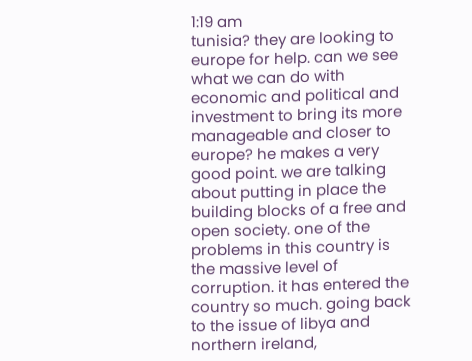1:19 am
tunisia? they are looking to europe for help. can we see what we can do with economic and political and investment to bring its more manageable and closer to europe? he makes a very good point. we are talking about putting in place the building blocks of a free and open society. one of the problems in this country is the massive level of corruption. it has entered the country so much. going back to the issue of libya and northern ireland,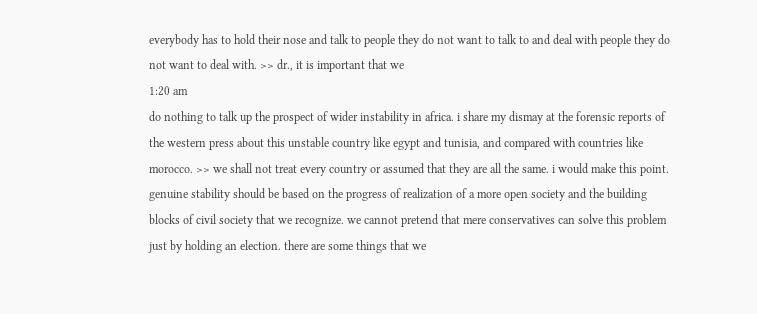everybody has to hold their nose and talk to people they do not want to talk to and deal with people they do not want to deal with. >> dr., it is important that we
1:20 am
do nothing to talk up the prospect of wider instability in africa. i share my dismay at the forensic reports of the western press about this unstable country like egypt and tunisia, and compared with countries like morocco. >> we shall not treat every country or assumed that they are all the same. i would make this point. genuine stability should be based on the progress of realization of a more open society and the building blocks of civil society that we recognize. we cannot pretend that mere conservatives can solve this problem just by holding an election. there are some things that we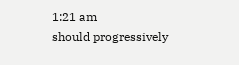1:21 am
should progressively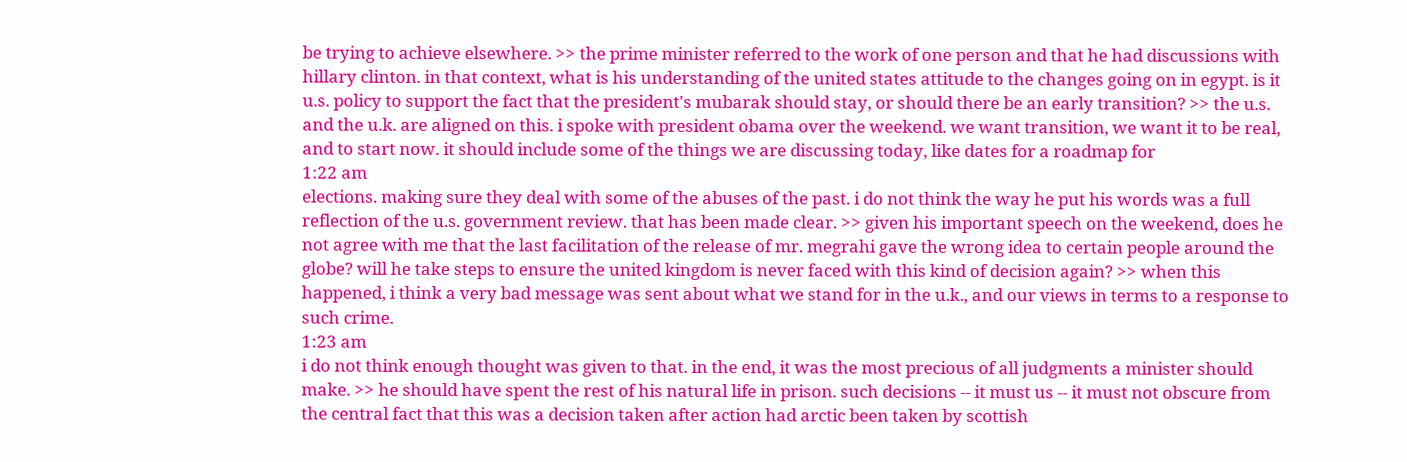be trying to achieve elsewhere. >> the prime minister referred to the work of one person and that he had discussions with hillary clinton. in that context, what is his understanding of the united states attitude to the changes going on in egypt. is it u.s. policy to support the fact that the president's mubarak should stay, or should there be an early transition? >> the u.s. and the u.k. are aligned on this. i spoke with president obama over the weekend. we want transition, we want it to be real, and to start now. it should include some of the things we are discussing today, like dates for a roadmap for
1:22 am
elections. making sure they deal with some of the abuses of the past. i do not think the way he put his words was a full reflection of the u.s. government review. that has been made clear. >> given his important speech on the weekend, does he not agree with me that the last facilitation of the release of mr. megrahi gave the wrong idea to certain people around the globe? will he take steps to ensure the united kingdom is never faced with this kind of decision again? >> when this happened, i think a very bad message was sent about what we stand for in the u.k., and our views in terms to a response to such crime.
1:23 am
i do not think enough thought was given to that. in the end, it was the most precious of all judgments a minister should make. >> he should have spent the rest of his natural life in prison. such decisions -- it must us -- it must not obscure from the central fact that this was a decision taken after action had arctic been taken by scottish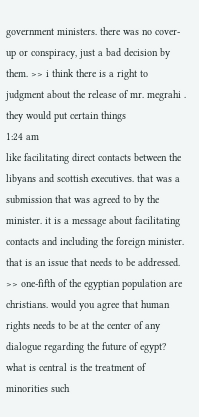government ministers. there was no cover-up or conspiracy, just a bad decision by them. >> i think there is a right to judgment about the release of mr. megrahi . they would put certain things
1:24 am
like facilitating direct contacts between the libyans and scottish executives. that was a submission that was agreed to by the minister. it is a message about facilitating contacts and including the foreign minister. that is an issue that needs to be addressed. >> one-fifth of the egyptian population are christians. would you agree that human rights needs to be at the center of any dialogue regarding the future of egypt? what is central is the treatment of minorities such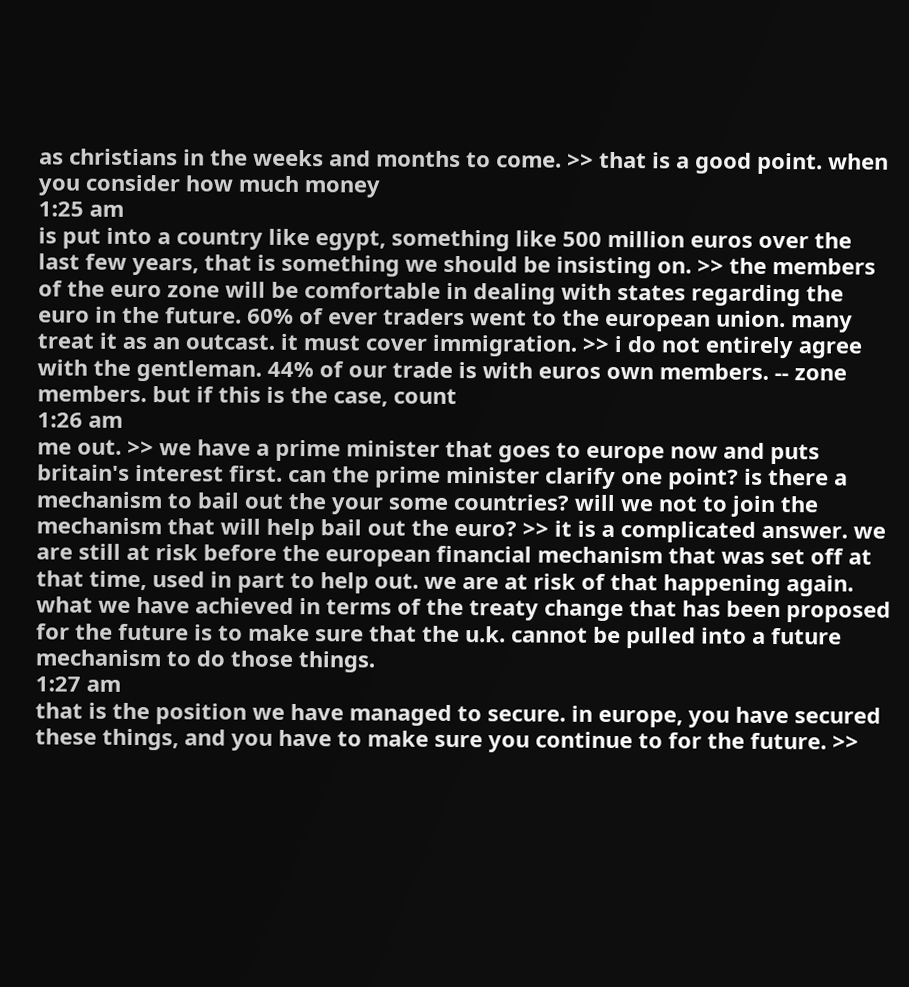as christians in the weeks and months to come. >> that is a good point. when you consider how much money
1:25 am
is put into a country like egypt, something like 500 million euros over the last few years, that is something we should be insisting on. >> the members of the euro zone will be comfortable in dealing with states regarding the euro in the future. 60% of ever traders went to the european union. many treat it as an outcast. it must cover immigration. >> i do not entirely agree with the gentleman. 44% of our trade is with euros own members. -- zone members. but if this is the case, count
1:26 am
me out. >> we have a prime minister that goes to europe now and puts britain's interest first. can the prime minister clarify one point? is there a mechanism to bail out the your some countries? will we not to join the mechanism that will help bail out the euro? >> it is a complicated answer. we are still at risk before the european financial mechanism that was set off at that time, used in part to help out. we are at risk of that happening again. what we have achieved in terms of the treaty change that has been proposed for the future is to make sure that the u.k. cannot be pulled into a future mechanism to do those things.
1:27 am
that is the position we have managed to secure. in europe, you have secured these things, and you have to make sure you continue to for the future. >>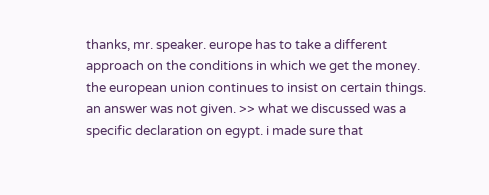thanks, mr. speaker. europe has to take a different approach on the conditions in which we get the money. the european union continues to insist on certain things. an answer was not given. >> what we discussed was a specific declaration on egypt. i made sure that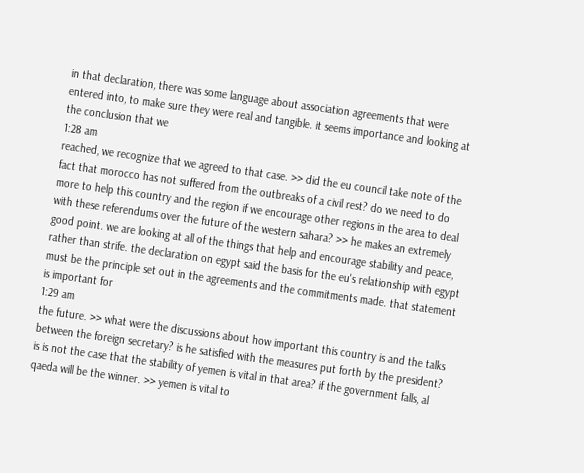in that declaration, there was some language about association agreements that were entered into, to make sure they were real and tangible. it seems importance and looking at the conclusion that we
1:28 am
reached, we recognize that we agreed to that case. >> did the eu council take note of the fact that morocco has not suffered from the outbreaks of a civil rest? do we need to do more to help this country and the region if we encourage other regions in the area to deal with these referendums over the future of the western sahara? >> he makes an extremely good point. we are looking at all of the things that help and encourage stability and peace, rather than strife. the declaration on egypt said the basis for the eu's relationship with egypt must be the principle set out in the agreements and the commitments made. that statement is important for
1:29 am
the future. >> what were the discussions about how important this country is and the talks between the foreign secretary? is he satisfied with the measures put forth by the president? is is not the case that the stability of yemen is vital in that area? if the government falls, al qaeda will be the winner. >> yemen is vital to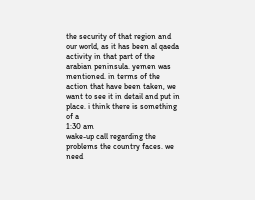the security of that region and our world, as it has been al qaeda activity in that part of the arabian peninsula. yemen was mentioned. in terms of the action that have been taken, we want to see it in detail and put in place. i think there is something of a
1:30 am
wake-up call regarding the problems the country faces. we need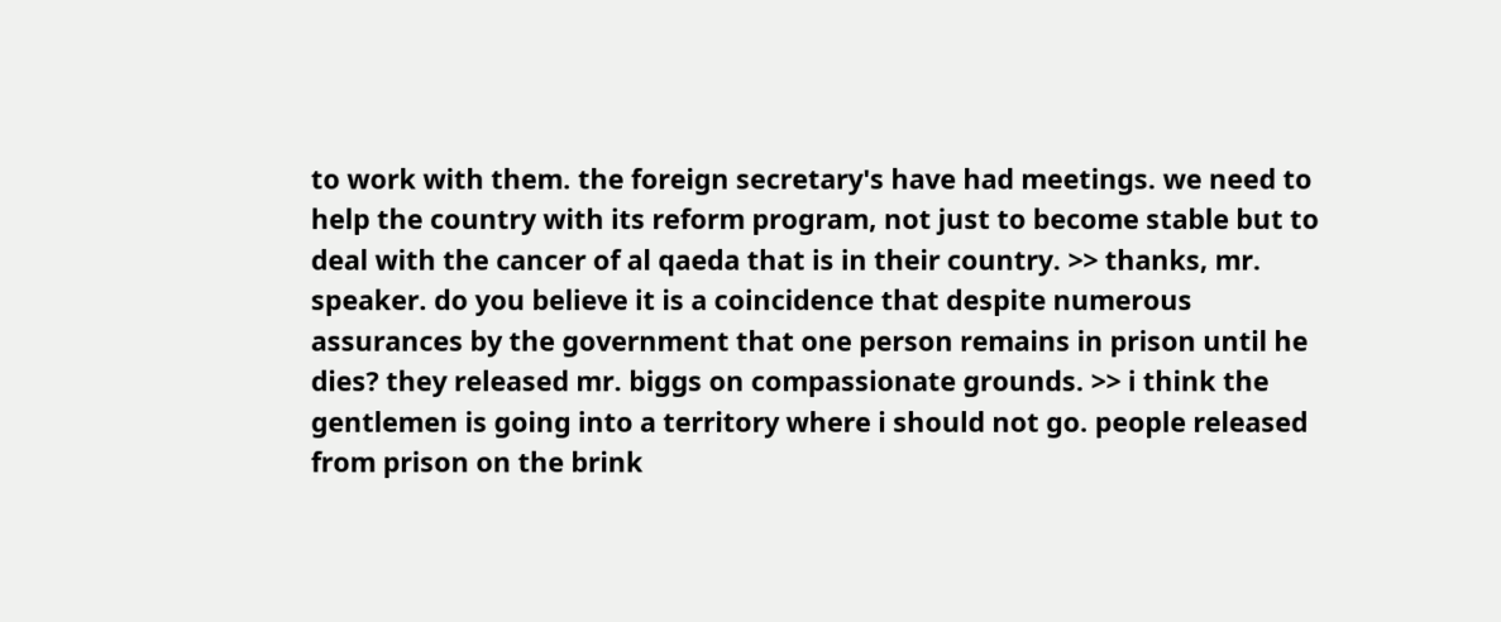to work with them. the foreign secretary's have had meetings. we need to help the country with its reform program, not just to become stable but to deal with the cancer of al qaeda that is in their country. >> thanks, mr. speaker. do you believe it is a coincidence that despite numerous assurances by the government that one person remains in prison until he dies? they released mr. biggs on compassionate grounds. >> i think the gentlemen is going into a territory where i should not go. people released from prison on the brink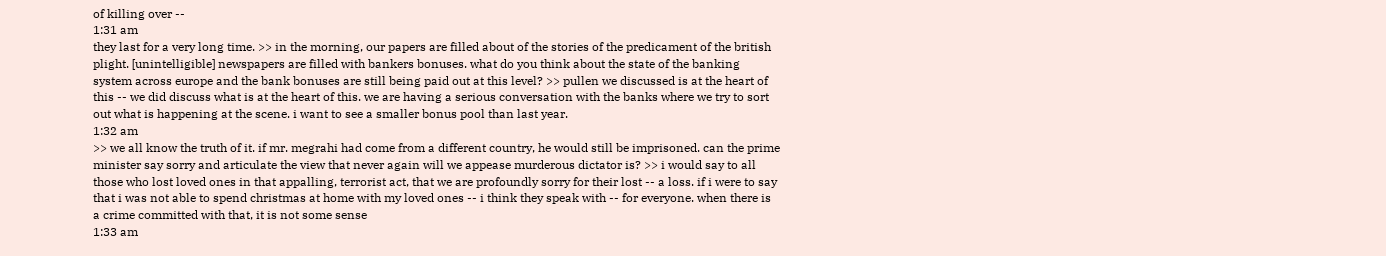of killing over --
1:31 am
they last for a very long time. >> in the morning, our papers are filled about of the stories of the predicament of the british plight. [unintelligible] newspapers are filled with bankers bonuses. what do you think about the state of the banking system across europe and the bank bonuses are still being paid out at this level? >> pullen we discussed is at the heart of this -- we did discuss what is at the heart of this. we are having a serious conversation with the banks where we try to sort out what is happening at the scene. i want to see a smaller bonus pool than last year.
1:32 am
>> we all know the truth of it. if mr. megrahi had come from a different country, he would still be imprisoned. can the prime minister say sorry and articulate the view that never again will we appease murderous dictator is? >> i would say to all those who lost loved ones in that appalling, terrorist act, that we are profoundly sorry for their lost -- a loss. if i were to say that i was not able to spend christmas at home with my loved ones -- i think they speak with -- for everyone. when there is a crime committed with that, it is not some sense
1:33 am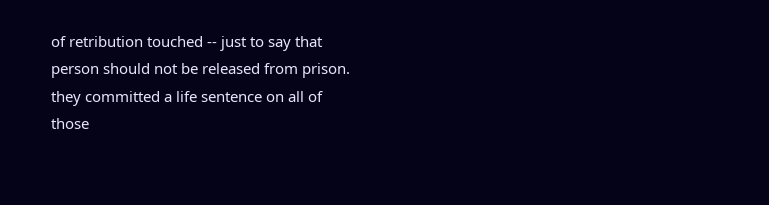of retribution touched -- just to say that person should not be released from prison. they committed a life sentence on all of those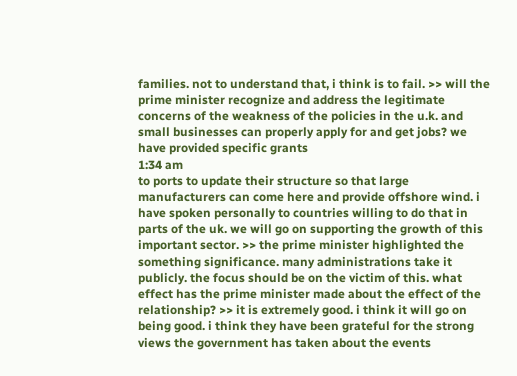families. not to understand that, i think is to fail. >> will the prime minister recognize and address the legitimate concerns of the weakness of the policies in the u.k. and small businesses can properly apply for and get jobs? we have provided specific grants
1:34 am
to ports to update their structure so that large manufacturers can come here and provide offshore wind. i have spoken personally to countries willing to do that in parts of the uk. we will go on supporting the growth of this important sector. >> the prime minister highlighted the something significance. many administrations take it publicly. the focus should be on the victim of this. what effect has the prime minister made about the effect of the relationship? >> it is extremely good. i think it will go on being good. i think they have been grateful for the strong views the government has taken about the events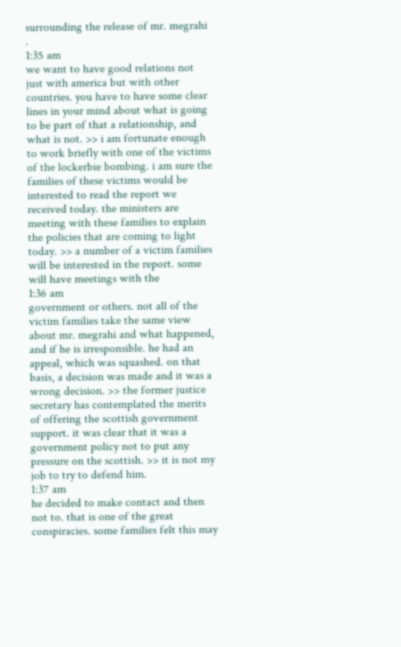surrounding the release of mr. megrahi .
1:35 am
we want to have good relations not just with america but with other countries. you have to have some clear lines in your mind about what is going to be part of that a relationship, and what is not. >> i am fortunate enough to work briefly with one of the victims of the lockerbie bombing. i am sure the families of these victims would be interested to read the report we received today. the ministers are meeting with these families to explain the policies that are coming to light today. >> a number of a victim families will be interested in the report. some will have meetings with the
1:36 am
government or others. not all of the victim families take the same view about mr. megrahi and what happened, and if he is irresponsible. he had an appeal, which was squashed. on that basis, a decision was made and it was a wrong decision. >> the former justice secretary has contemplated the merits of offering the scottish government support. it was clear that it was a government policy not to put any pressure on the scottish. >> it is not my job to try to defend him.
1:37 am
he decided to make contact and then not to. that is one of the great conspiracies. some families felt this may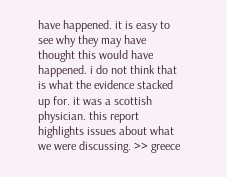have happened. it is easy to see why they may have thought this would have happened. i do not think that is what the evidence stacked up for. it was a scottish physician. this report highlights issues about what we were discussing. >> greece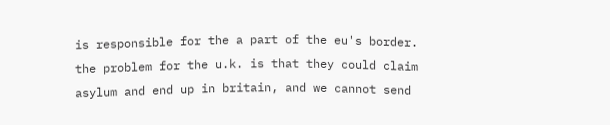is responsible for the a part of the eu's border. the problem for the u.k. is that they could claim asylum and end up in britain, and we cannot send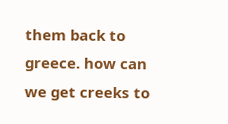them back to greece. how can we get creeks to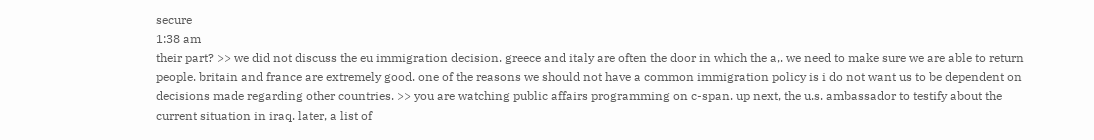secure
1:38 am
their part? >> we did not discuss the eu immigration decision. greece and italy are often the door in which the a,. we need to make sure we are able to return people. britain and france are extremely good. one of the reasons we should not have a common immigration policy is i do not want us to be dependent on decisions made regarding other countries. >> you are watching public affairs programming on c-span. up next, the u.s. ambassador to testify about the current situation in iraq. later, a list of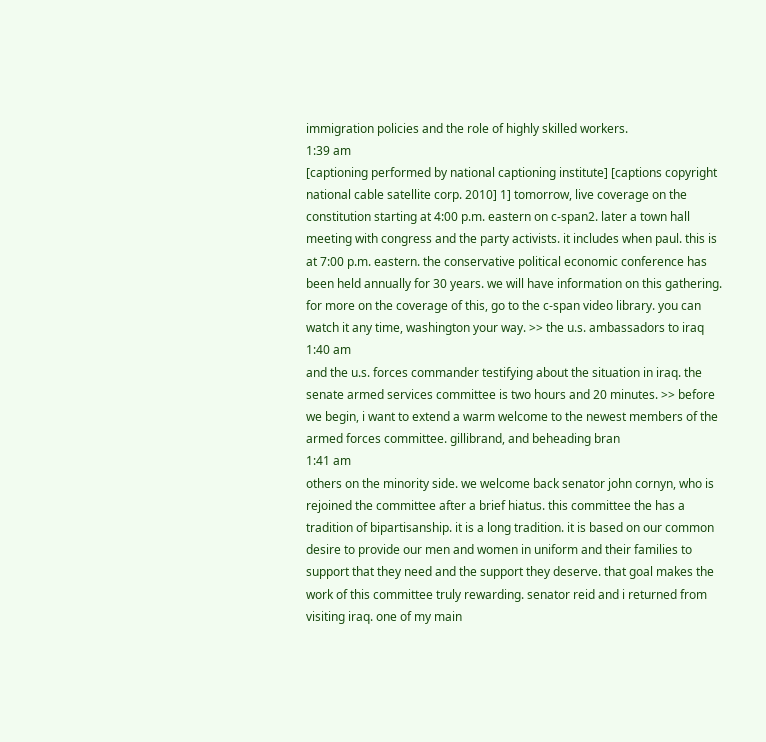immigration policies and the role of highly skilled workers.
1:39 am
[captioning performed by national captioning institute] [captions copyright national cable satellite corp. 2010] 1] tomorrow, live coverage on the constitution starting at 4:00 p.m. eastern on c-span2. later a town hall meeting with congress and the party activists. it includes when paul. this is at 7:00 p.m. eastern. the conservative political economic conference has been held annually for 30 years. we will have information on this gathering. for more on the coverage of this, go to the c-span video library. you can watch it any time, washington your way. >> the u.s. ambassadors to iraq
1:40 am
and the u.s. forces commander testifying about the situation in iraq. the senate armed services committee is two hours and 20 minutes. >> before we begin, i want to extend a warm welcome to the newest members of the armed forces committee. gillibrand, and beheading bran
1:41 am
others on the minority side. we welcome back senator john cornyn, who is rejoined the committee after a brief hiatus. this committee the has a tradition of bipartisanship. it is a long tradition. it is based on our common desire to provide our men and women in uniform and their families to support that they need and the support they deserve. that goal makes the work of this committee truly rewarding. senator reid and i returned from visiting iraq. one of my main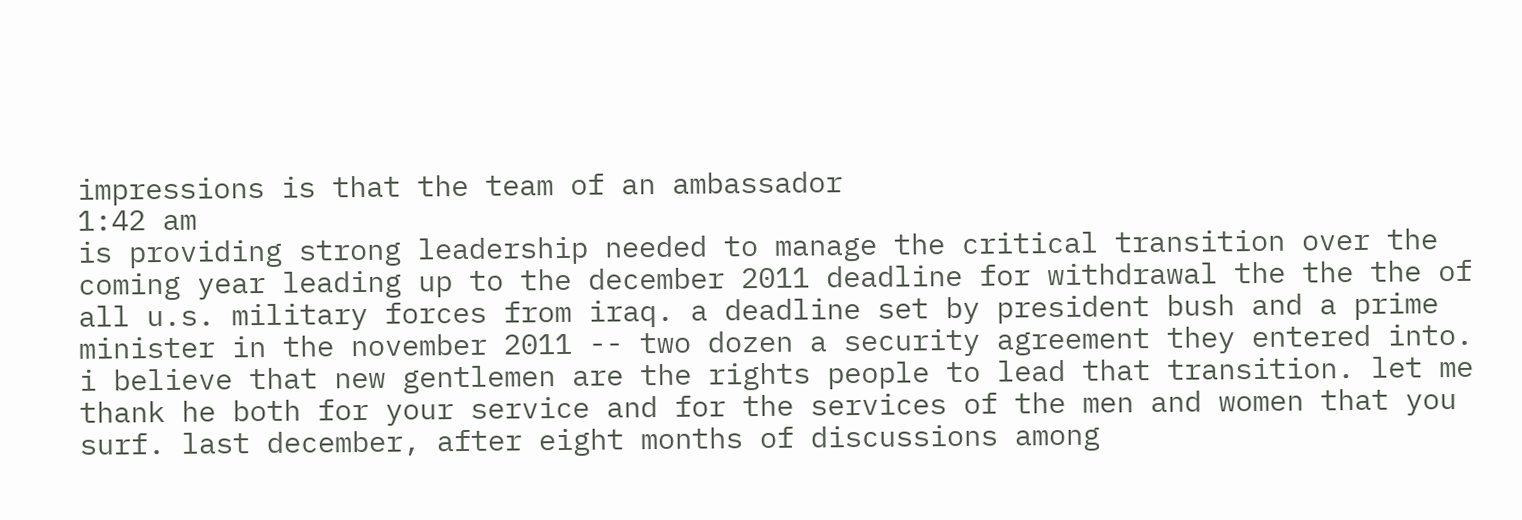impressions is that the team of an ambassador
1:42 am
is providing strong leadership needed to manage the critical transition over the coming year leading up to the december 2011 deadline for withdrawal the the the of all u.s. military forces from iraq. a deadline set by president bush and a prime minister in the november 2011 -- two dozen a security agreement they entered into. i believe that new gentlemen are the rights people to lead that transition. let me thank he both for your service and for the services of the men and women that you surf. last december, after eight months of discussions among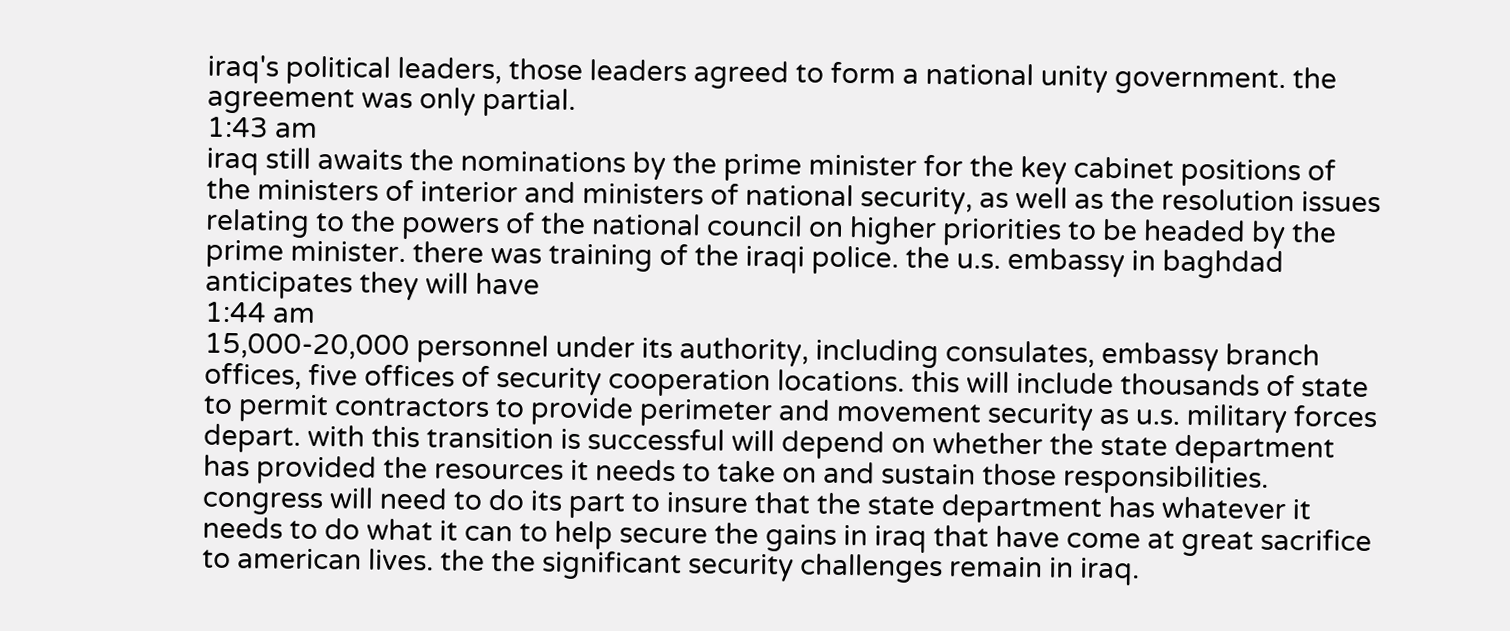iraq's political leaders, those leaders agreed to form a national unity government. the agreement was only partial.
1:43 am
iraq still awaits the nominations by the prime minister for the key cabinet positions of the ministers of interior and ministers of national security, as well as the resolution issues relating to the powers of the national council on higher priorities to be headed by the prime minister. there was training of the iraqi police. the u.s. embassy in baghdad anticipates they will have
1:44 am
15,000-20,000 personnel under its authority, including consulates, embassy branch offices, five offices of security cooperation locations. this will include thousands of state to permit contractors to provide perimeter and movement security as u.s. military forces depart. with this transition is successful will depend on whether the state department has provided the resources it needs to take on and sustain those responsibilities. congress will need to do its part to insure that the state department has whatever it needs to do what it can to help secure the gains in iraq that have come at great sacrifice to american lives. the the significant security challenges remain in iraq.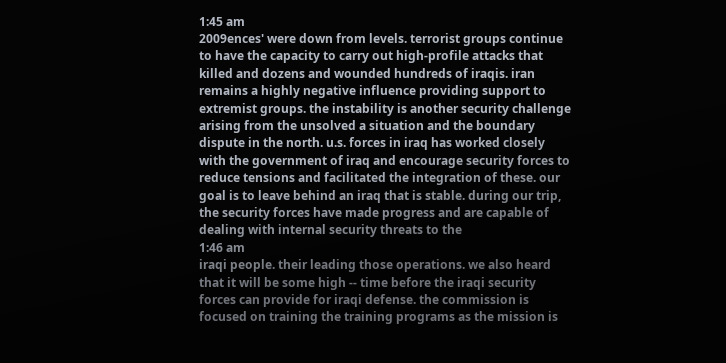1:45 am
2009ences' were down from levels. terrorist groups continue to have the capacity to carry out high-profile attacks that killed and dozens and wounded hundreds of iraqis. iran remains a highly negative influence providing support to extremist groups. the instability is another security challenge arising from the unsolved a situation and the boundary dispute in the north. u.s. forces in iraq has worked closely with the government of iraq and encourage security forces to reduce tensions and facilitated the integration of these. our goal is to leave behind an iraq that is stable. during our trip, the security forces have made progress and are capable of dealing with internal security threats to the
1:46 am
iraqi people. their leading those operations. we also heard that it will be some high -- time before the iraqi security forces can provide for iraqi defense. the commission is focused on training the training programs as the mission is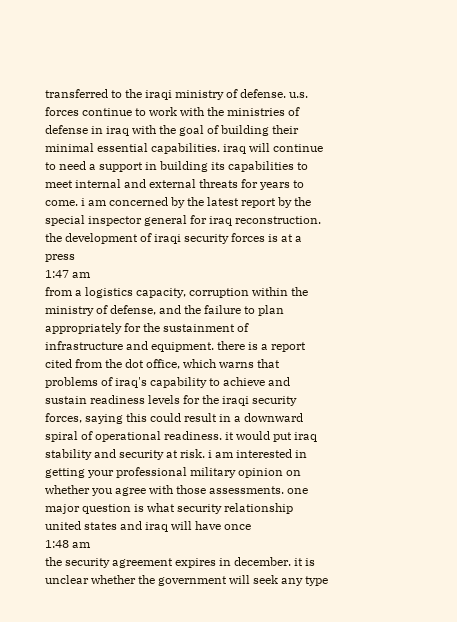transferred to the iraqi ministry of defense. u.s. forces continue to work with the ministries of defense in iraq with the goal of building their minimal essential capabilities. iraq will continue to need a support in building its capabilities to meet internal and external threats for years to come. i am concerned by the latest report by the special inspector general for iraq reconstruction. the development of iraqi security forces is at a press
1:47 am
from a logistics capacity, corruption within the ministry of defense, and the failure to plan appropriately for the sustainment of infrastructure and equipment. there is a report cited from the dot office, which warns that problems of iraq's capability to achieve and sustain readiness levels for the iraqi security forces, saying this could result in a downward spiral of operational readiness. it would put iraq stability and security at risk. i am interested in getting your professional military opinion on whether you agree with those assessments. one major question is what security relationship united states and iraq will have once
1:48 am
the security agreement expires in december. it is unclear whether the government will seek any type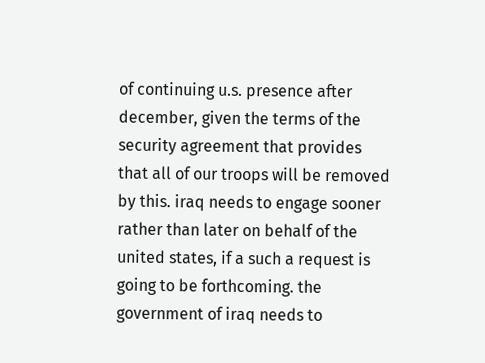of continuing u.s. presence after december, given the terms of the security agreement that provides that all of our troops will be removed by this. iraq needs to engage sooner rather than later on behalf of the united states, if a such a request is going to be forthcoming. the government of iraq needs to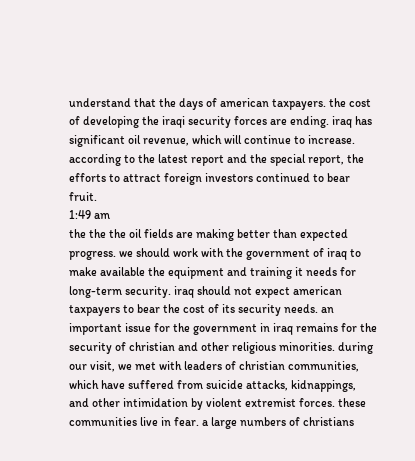understand that the days of american taxpayers. the cost of developing the iraqi security forces are ending. iraq has significant oil revenue, which will continue to increase. according to the latest report and the special report, the efforts to attract foreign investors continued to bear fruit.
1:49 am
the the the oil fields are making better than expected progress. we should work with the government of iraq to make available the equipment and training it needs for long-term security. iraq should not expect american taxpayers to bear the cost of its security needs. an important issue for the government in iraq remains for the security of christian and other religious minorities. during our visit, we met with leaders of christian communities, which have suffered from suicide attacks, kidnappings, and other intimidation by violent extremist forces. these communities live in fear. a large numbers of christians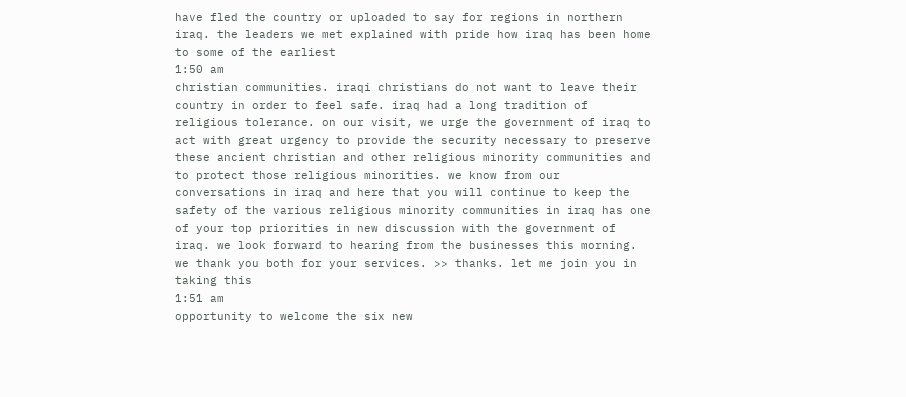have fled the country or uploaded to say for regions in northern iraq. the leaders we met explained with pride how iraq has been home to some of the earliest
1:50 am
christian communities. iraqi christians do not want to leave their country in order to feel safe. iraq had a long tradition of religious tolerance. on our visit, we urge the government of iraq to act with great urgency to provide the security necessary to preserve these ancient christian and other religious minority communities and to protect those religious minorities. we know from our conversations in iraq and here that you will continue to keep the safety of the various religious minority communities in iraq has one of your top priorities in new discussion with the government of iraq. we look forward to hearing from the businesses this morning. we thank you both for your services. >> thanks. let me join you in taking this
1:51 am
opportunity to welcome the six new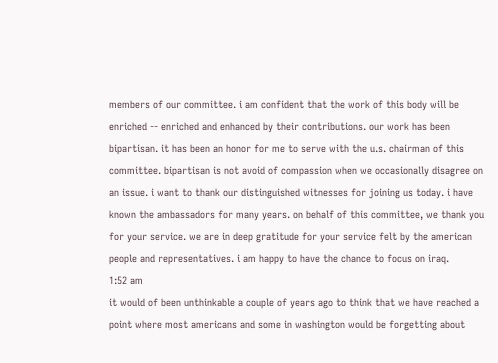members of our committee. i am confident that the work of this body will be enriched -- enriched and enhanced by their contributions. our work has been bipartisan. it has been an honor for me to serve with the u.s. chairman of this committee. bipartisan is not avoid of compassion when we occasionally disagree on an issue. i want to thank our distinguished witnesses for joining us today. i have known the ambassadors for many years. on behalf of this committee, we thank you for your service. we are in deep gratitude for your service felt by the american people and representatives. i am happy to have the chance to focus on iraq.
1:52 am
it would of been unthinkable a couple of years ago to think that we have reached a point where most americans and some in washington would be forgetting about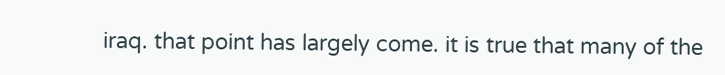iraq. that point has largely come. it is true that many of the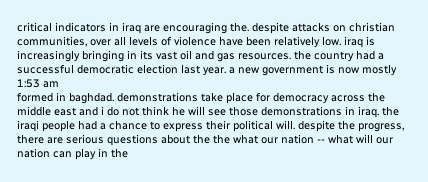critical indicators in iraq are encouraging the. despite attacks on christian communities, over all levels of violence have been relatively low. iraq is increasingly bringing in its vast oil and gas resources. the country had a successful democratic election last year. a new government is now mostly
1:53 am
formed in baghdad. demonstrations take place for democracy across the middle east and i do not think he will see those demonstrations in iraq. the iraqi people had a chance to express their political will. despite the progress, there are serious questions about the the what our nation -- what will our nation can play in the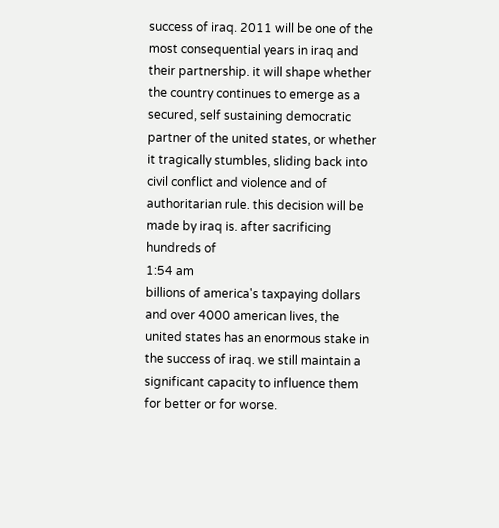success of iraq. 2011 will be one of the most consequential years in iraq and their partnership. it will shape whether the country continues to emerge as a secured, self sustaining democratic partner of the united states, or whether it tragically stumbles, sliding back into civil conflict and violence and of authoritarian rule. this decision will be made by iraq is. after sacrificing hundreds of
1:54 am
billions of america's taxpaying dollars and over 4000 american lives, the united states has an enormous stake in the success of iraq. we still maintain a significant capacity to influence them for better or for worse.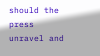should the press unravel and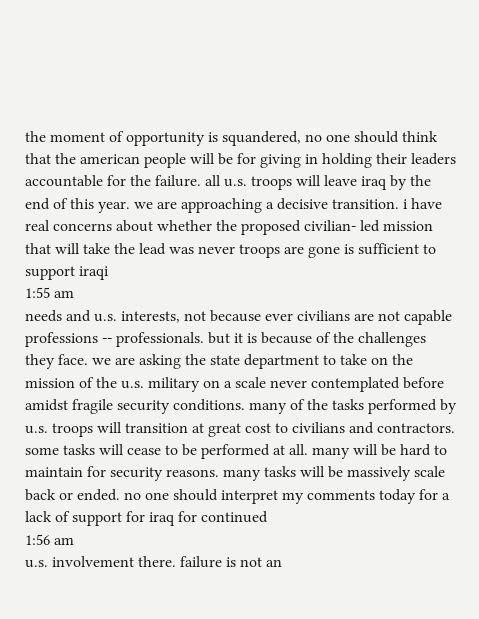the moment of opportunity is squandered, no one should think that the american people will be for giving in holding their leaders accountable for the failure. all u.s. troops will leave iraq by the end of this year. we are approaching a decisive transition. i have real concerns about whether the proposed civilian- led mission that will take the lead was never troops are gone is sufficient to support iraqi
1:55 am
needs and u.s. interests, not because ever civilians are not capable professions -- professionals. but it is because of the challenges they face. we are asking the state department to take on the mission of the u.s. military on a scale never contemplated before amidst fragile security conditions. many of the tasks performed by u.s. troops will transition at great cost to civilians and contractors. some tasks will cease to be performed at all. many will be hard to maintain for security reasons. many tasks will be massively scale back or ended. no one should interpret my comments today for a lack of support for iraq for continued
1:56 am
u.s. involvement there. failure is not an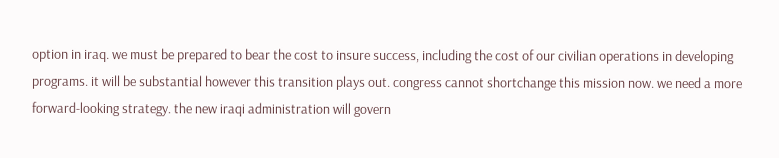option in iraq. we must be prepared to bear the cost to insure success, including the cost of our civilian operations in developing programs. it will be substantial however this transition plays out. congress cannot shortchange this mission now. we need a more forward-looking strategy. the new iraqi administration will govern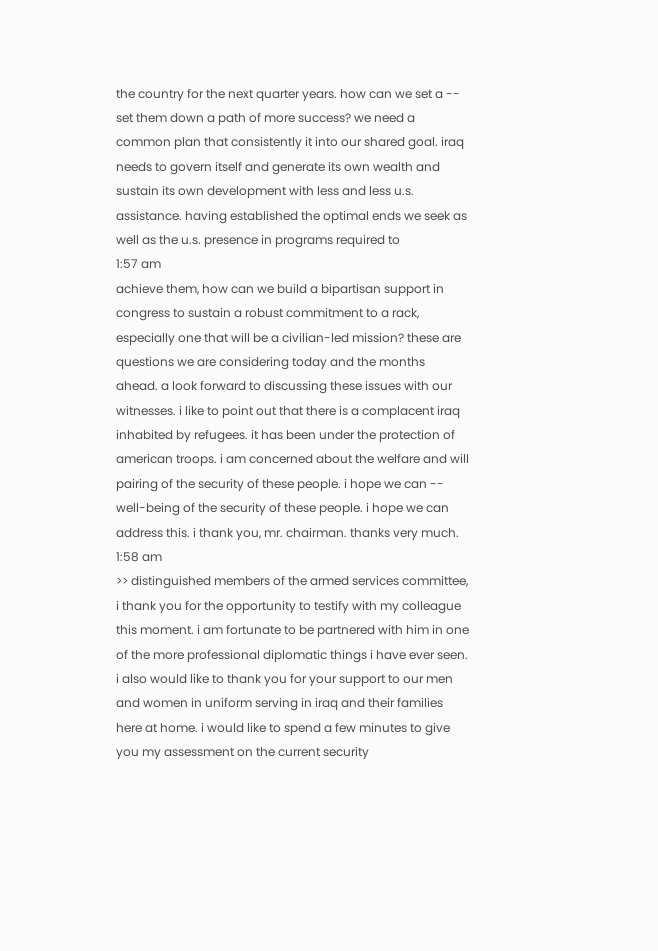the country for the next quarter years. how can we set a -- set them down a path of more success? we need a common plan that consistently it into our shared goal. iraq needs to govern itself and generate its own wealth and sustain its own development with less and less u.s. assistance. having established the optimal ends we seek as well as the u.s. presence in programs required to
1:57 am
achieve them, how can we build a bipartisan support in congress to sustain a robust commitment to a rack, especially one that will be a civilian-led mission? these are questions we are considering today and the months ahead. a look forward to discussing these issues with our witnesses. i like to point out that there is a complacent iraq inhabited by refugees. it has been under the protection of american troops. i am concerned about the welfare and will pairing of the security of these people. i hope we can -- well-being of the security of these people. i hope we can address this. i thank you, mr. chairman. thanks very much.
1:58 am
>> distinguished members of the armed services committee, i thank you for the opportunity to testify with my colleague this moment. i am fortunate to be partnered with him in one of the more professional diplomatic things i have ever seen. i also would like to thank you for your support to our men and women in uniform serving in iraq and their families here at home. i would like to spend a few minutes to give you my assessment on the current security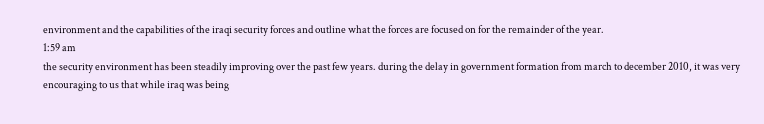environment and the capabilities of the iraqi security forces and outline what the forces are focused on for the remainder of the year.
1:59 am
the security environment has been steadily improving over the past few years. during the delay in government formation from march to december 2010, it was very encouraging to us that while iraq was being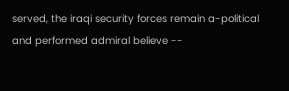served, the iraqi security forces remain a-political and performed admiral believe --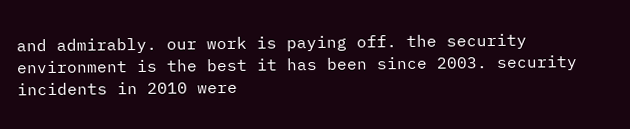and admirably. our work is paying off. the security environment is the best it has been since 2003. security incidents in 2010 were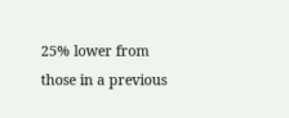25% lower from those in a previous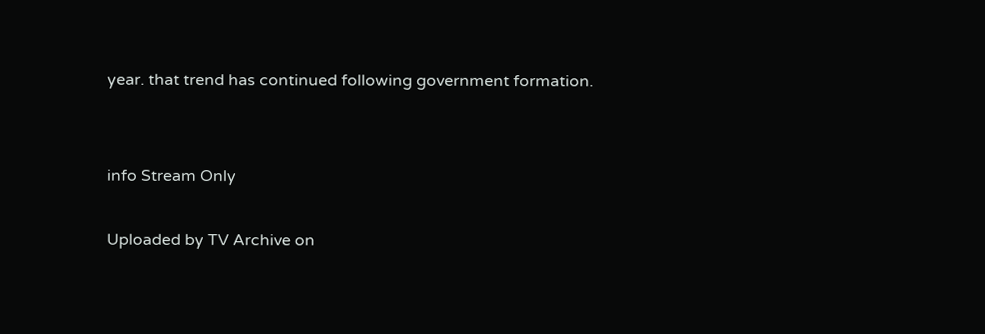year. that trend has continued following government formation.


info Stream Only

Uploaded by TV Archive on